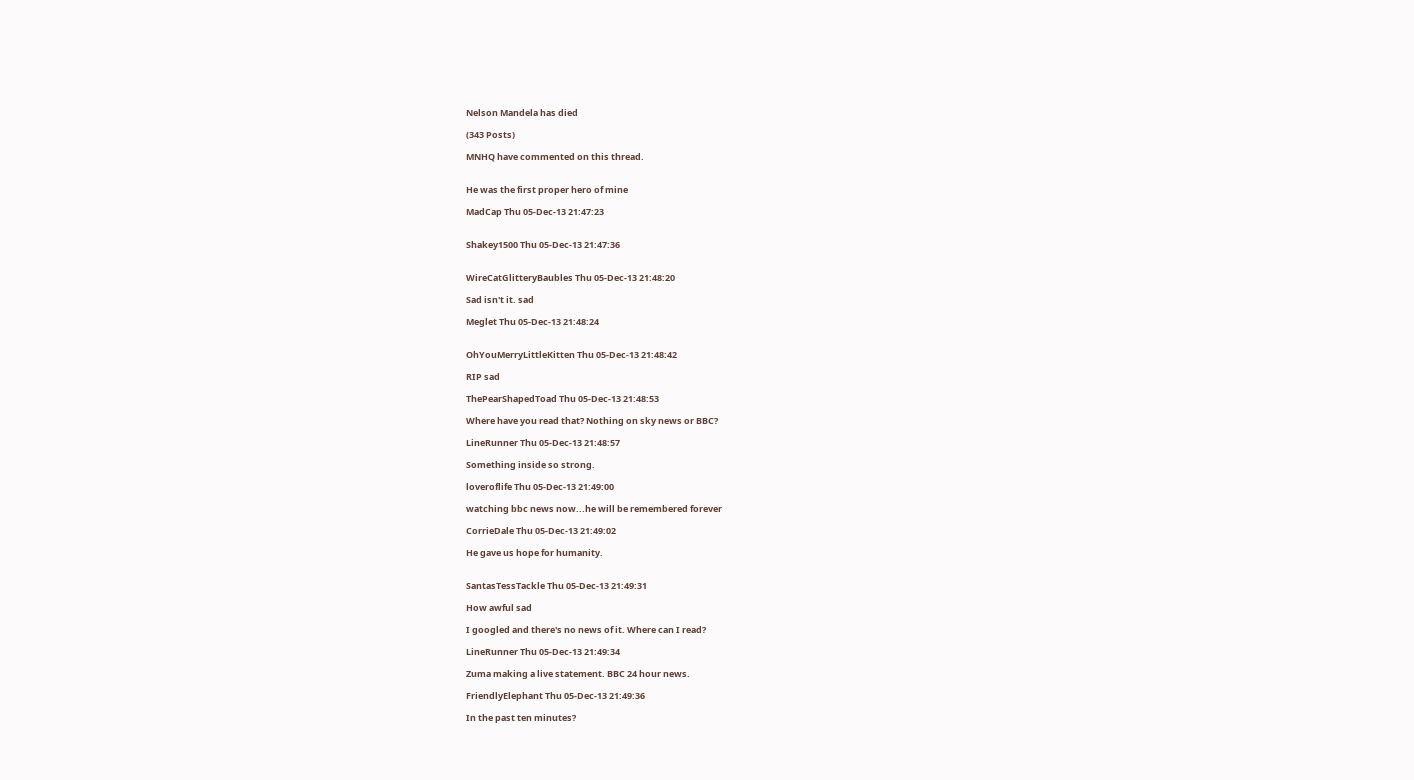Nelson Mandela has died

(343 Posts)

MNHQ have commented on this thread.


He was the first proper hero of mine

MadCap Thu 05-Dec-13 21:47:23


Shakey1500 Thu 05-Dec-13 21:47:36


WireCatGlitteryBaubles Thu 05-Dec-13 21:48:20

Sad isn't it. sad

Meglet Thu 05-Dec-13 21:48:24


OhYouMerryLittleKitten Thu 05-Dec-13 21:48:42

RIP sad

ThePearShapedToad Thu 05-Dec-13 21:48:53

Where have you read that? Nothing on sky news or BBC?

LineRunner Thu 05-Dec-13 21:48:57

Something inside so strong.

loveroflife Thu 05-Dec-13 21:49:00

watching bbc news now...he will be remembered forever

CorrieDale Thu 05-Dec-13 21:49:02

He gave us hope for humanity.


SantasTessTackle Thu 05-Dec-13 21:49:31

How awful sad

I googled and there's no news of it. Where can I read?

LineRunner Thu 05-Dec-13 21:49:34

Zuma making a live statement. BBC 24 hour news.

FriendlyElephant Thu 05-Dec-13 21:49:36

In the past ten minutes?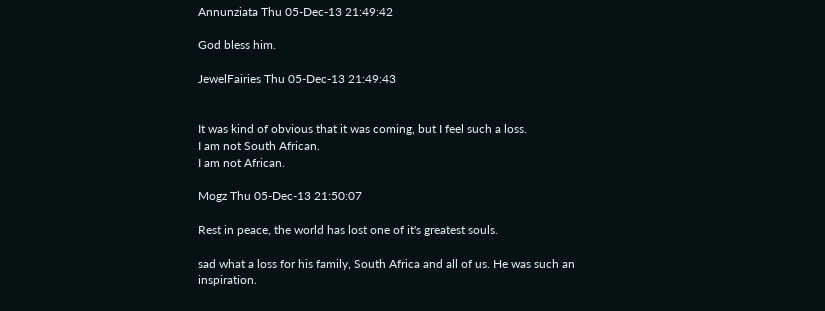Annunziata Thu 05-Dec-13 21:49:42

God bless him.

JewelFairies Thu 05-Dec-13 21:49:43


It was kind of obvious that it was coming, but I feel such a loss.
I am not South African.
I am not African.

Mogz Thu 05-Dec-13 21:50:07

Rest in peace, the world has lost one of it's greatest souls.

sad what a loss for his family, South Africa and all of us. He was such an inspiration.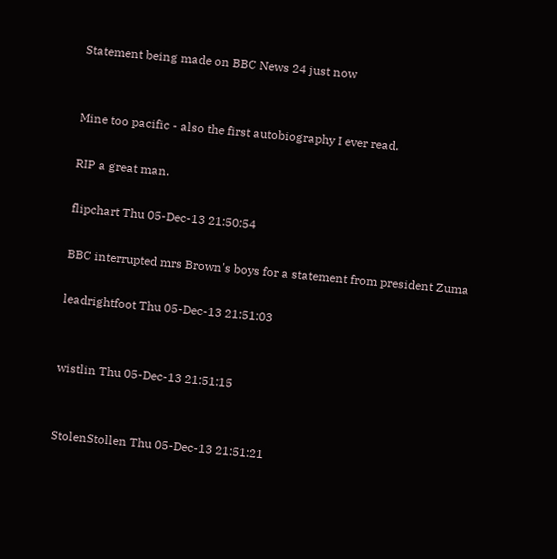Statement being made on BBC News 24 just now


Mine too pacific - also the first autobiography I ever read.

RIP a great man.

flipchart Thu 05-Dec-13 21:50:54

BBC interrupted mrs Brown's boys for a statement from president Zuma

leadrightfoot Thu 05-Dec-13 21:51:03


wistlin Thu 05-Dec-13 21:51:15


StolenStollen Thu 05-Dec-13 21:51:21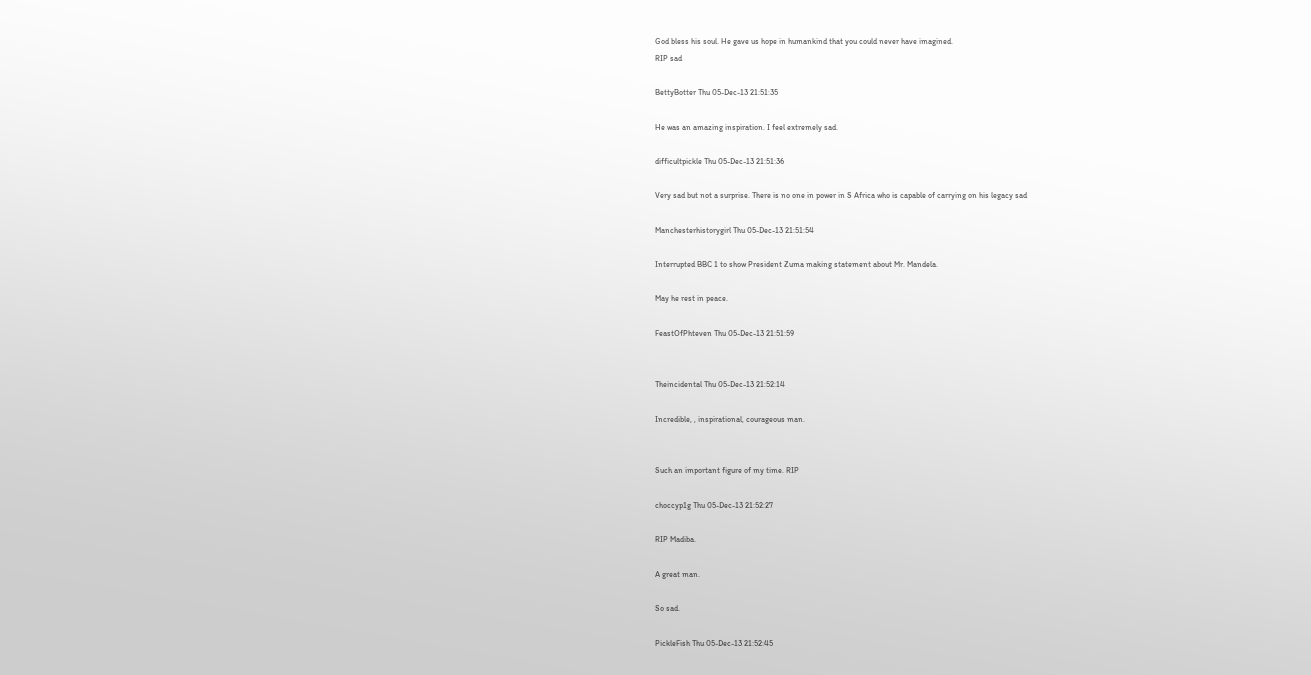God bless his soul. He gave us hope in humankind that you could never have imagined.
RIP sad

BettyBotter Thu 05-Dec-13 21:51:35

He was an amazing inspiration. I feel extremely sad.

difficultpickle Thu 05-Dec-13 21:51:36

Very sad but not a surprise. There is no one in power in S Africa who is capable of carrying on his legacy sad

Manchesterhistorygirl Thu 05-Dec-13 21:51:54

Interrupted BBC 1 to show President Zuma making statement about Mr. Mandela.

May he rest in peace.

FeastOfPhteven Thu 05-Dec-13 21:51:59


Theincidental Thu 05-Dec-13 21:52:14

Incredible, , inspirational, courageous man.


Such an important figure of my time. RIP

choccyp1g Thu 05-Dec-13 21:52:27

RIP Madiba.

A great man.

So sad.

PickleFish Thu 05-Dec-13 21:52:45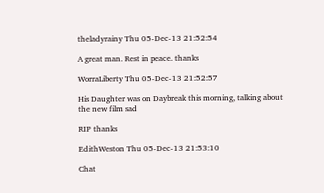theladyrainy Thu 05-Dec-13 21:52:54

A great man. Rest in peace. thanks

WorraLiberty Thu 05-Dec-13 21:52:57

His Daughter was on Daybreak this morning, talking about the new film sad

RIP thanks

EdithWeston Thu 05-Dec-13 21:53:10

Chat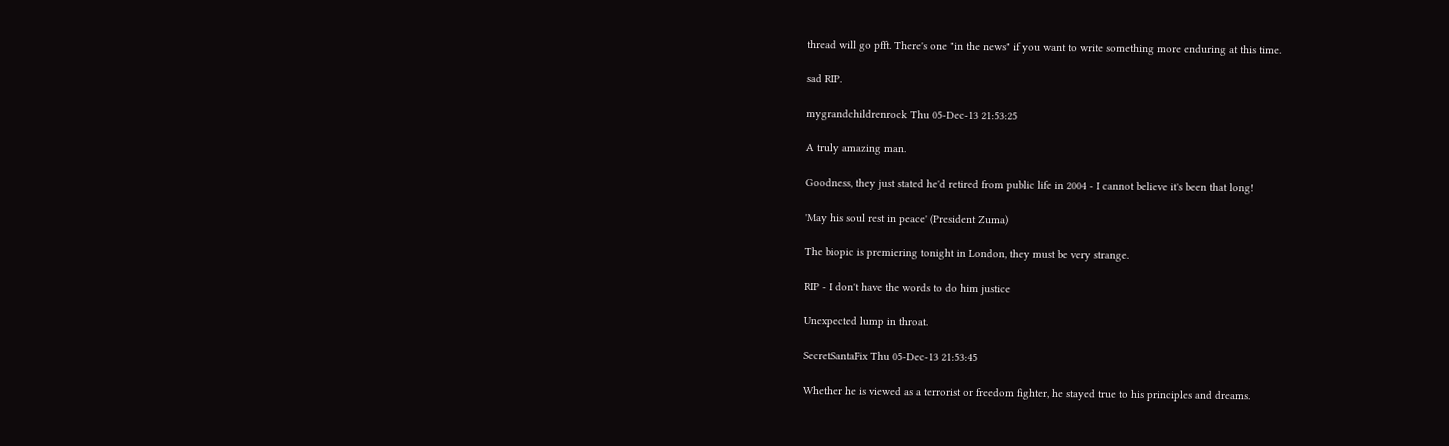thread will go pfft. There's one "in the news" if you want to write something more enduring at this time.

sad RIP.

mygrandchildrenrock Thu 05-Dec-13 21:53:25

A truly amazing man.

Goodness, they just stated he'd retired from public life in 2004 - I cannot believe it's been that long!

'May his soul rest in peace' (President Zuma)

The biopic is premiering tonight in London, they must be very strange.

RIP - I don't have the words to do him justice

Unexpected lump in throat.

SecretSantaFix Thu 05-Dec-13 21:53:45

Whether he is viewed as a terrorist or freedom fighter, he stayed true to his principles and dreams.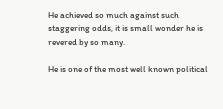He achieved so much against such staggering odds, it is small wonder he is revered by so many.

He is one of the most well known political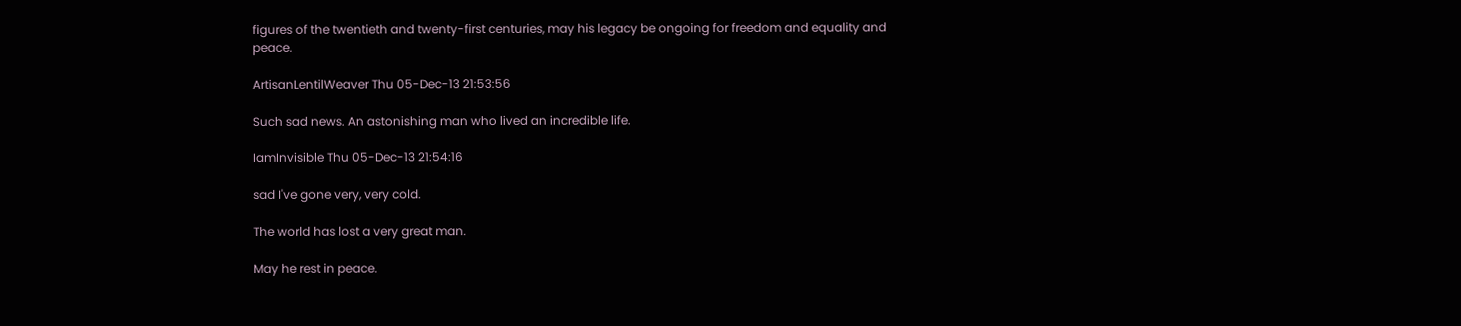figures of the twentieth and twenty-first centuries, may his legacy be ongoing for freedom and equality and peace.

ArtisanLentilWeaver Thu 05-Dec-13 21:53:56

Such sad news. An astonishing man who lived an incredible life.

IamInvisible Thu 05-Dec-13 21:54:16

sad I've gone very, very cold.

The world has lost a very great man.

May he rest in peace.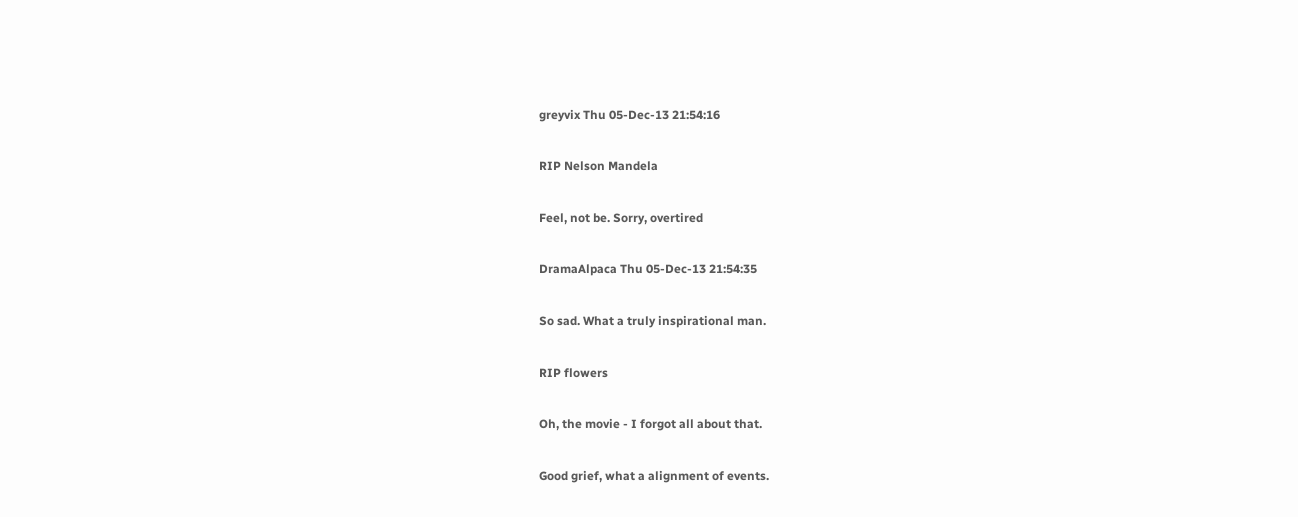greyvix Thu 05-Dec-13 21:54:16

RIP Nelson Mandela

Feel, not be. Sorry, overtired

DramaAlpaca Thu 05-Dec-13 21:54:35

So sad. What a truly inspirational man.

RIP flowers

Oh, the movie - I forgot all about that.

Good grief, what a alignment of events.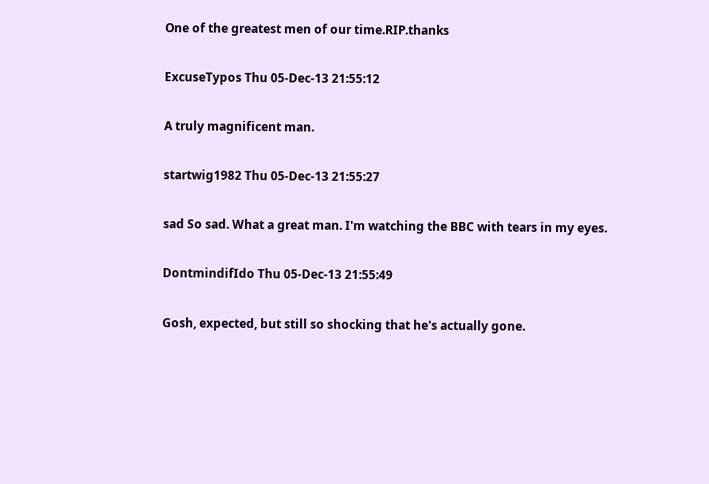One of the greatest men of our time.RIP.thanks

ExcuseTypos Thu 05-Dec-13 21:55:12

A truly magnificent man.

startwig1982 Thu 05-Dec-13 21:55:27

sad So sad. What a great man. I'm watching the BBC with tears in my eyes.

DontmindifIdo Thu 05-Dec-13 21:55:49

Gosh, expected, but still so shocking that he's actually gone.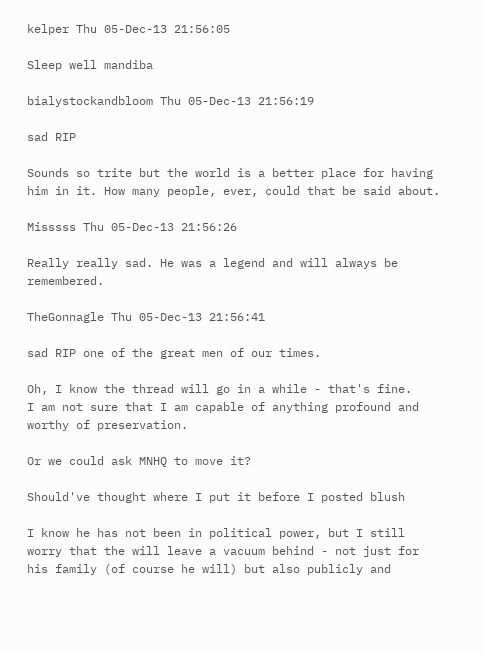kelper Thu 05-Dec-13 21:56:05

Sleep well mandiba

bialystockandbloom Thu 05-Dec-13 21:56:19

sad RIP

Sounds so trite but the world is a better place for having him in it. How many people, ever, could that be said about.

Misssss Thu 05-Dec-13 21:56:26

Really really sad. He was a legend and will always be remembered.

TheGonnagle Thu 05-Dec-13 21:56:41

sad RIP one of the great men of our times.

Oh, I know the thread will go in a while - that's fine.
I am not sure that I am capable of anything profound and worthy of preservation.

Or we could ask MNHQ to move it?

Should've thought where I put it before I posted blush

I know he has not been in political power, but I still worry that the will leave a vacuum behind - not just for his family (of course he will) but also publicly and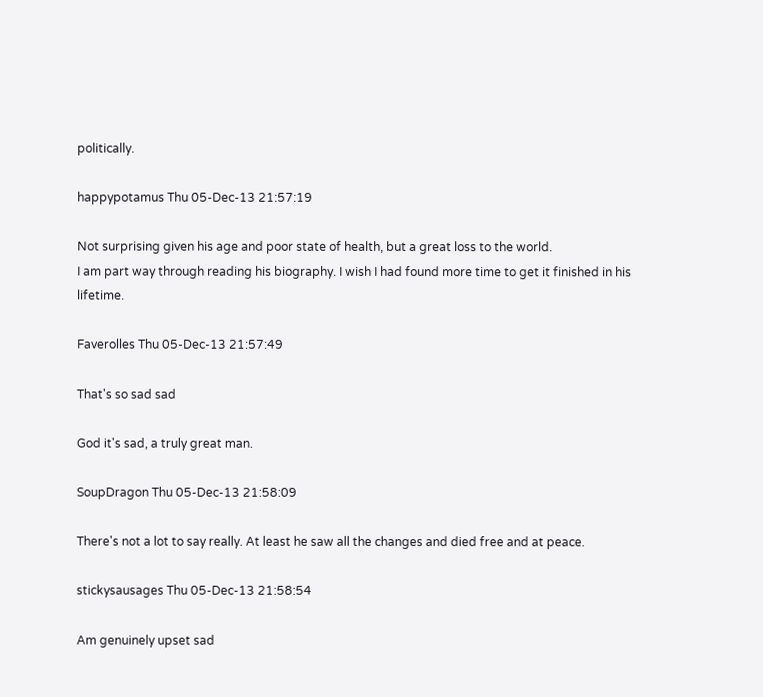politically.

happypotamus Thu 05-Dec-13 21:57:19

Not surprising given his age and poor state of health, but a great loss to the world.
I am part way through reading his biography. I wish I had found more time to get it finished in his lifetime.

Faverolles Thu 05-Dec-13 21:57:49

That's so sad sad

God it's sad, a truly great man.

SoupDragon Thu 05-Dec-13 21:58:09

There's not a lot to say really. At least he saw all the changes and died free and at peace.

stickysausages Thu 05-Dec-13 21:58:54

Am genuinely upset sad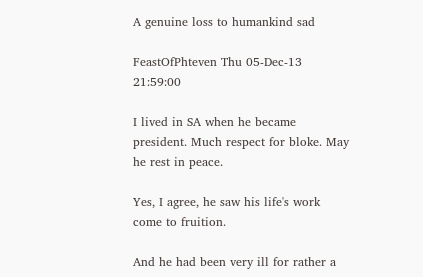A genuine loss to humankind sad

FeastOfPhteven Thu 05-Dec-13 21:59:00

I lived in SA when he became president. Much respect for bloke. May he rest in peace.

Yes, I agree, he saw his life's work come to fruition.

And he had been very ill for rather a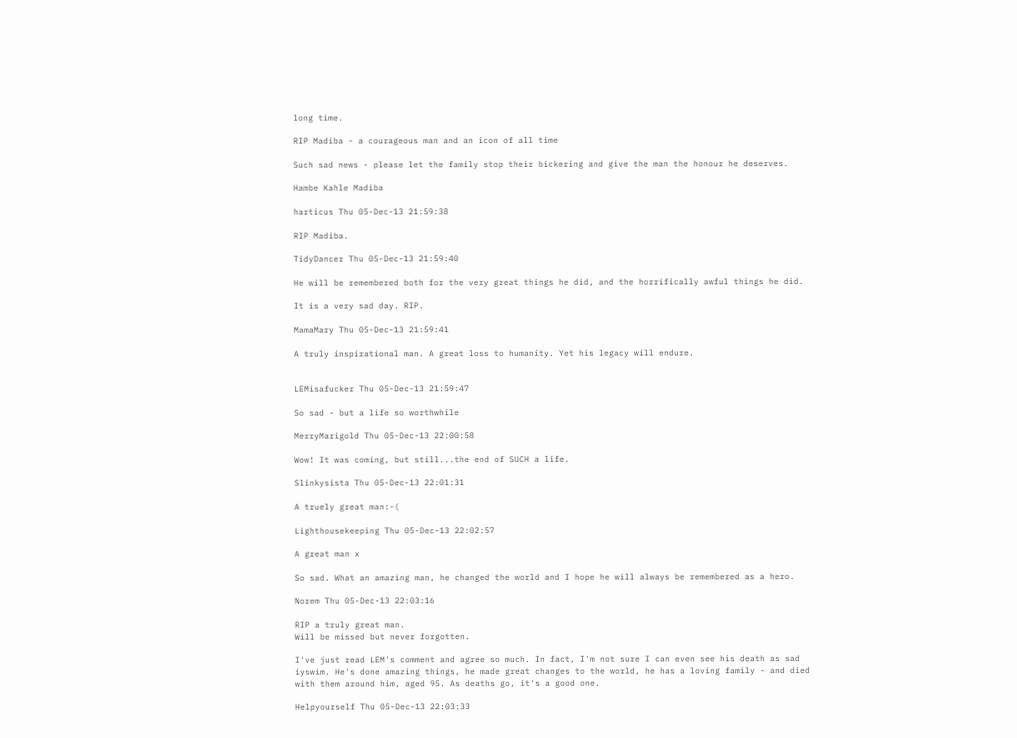long time.

RIP Madiba - a courageous man and an icon of all time

Such sad news - please let the family stop their bickering and give the man the honour he deserves.

Hambe Kahle Madiba

harticus Thu 05-Dec-13 21:59:38

RIP Madiba.

TidyDancer Thu 05-Dec-13 21:59:40

He will be remembered both for the very great things he did, and the horrifically awful things he did.

It is a very sad day. RIP.

MamaMary Thu 05-Dec-13 21:59:41

A truly inspirational man. A great loss to humanity. Yet his legacy will endure.


LEMisafucker Thu 05-Dec-13 21:59:47

So sad - but a life so worthwhile

MerryMarigold Thu 05-Dec-13 22:00:58

Wow! It was coming, but still...the end of SUCH a life.

Slinkysista Thu 05-Dec-13 22:01:31

A truely great man:-(

Lighthousekeeping Thu 05-Dec-13 22:02:57

A great man x

So sad. What an amazing man, he changed the world and I hope he will always be remembered as a hero.

Norem Thu 05-Dec-13 22:03:16

RIP a truly great man.
Will be missed but never forgotten.

I've just read LEM's comment and agree so much. In fact, I'm not sure I can even see his death as sad iyswim. He's done amazing things, he made great changes to the world, he has a loving family - and died with them around him, aged 95. As deaths go, it's a good one.

Helpyourself Thu 05-Dec-13 22:03:33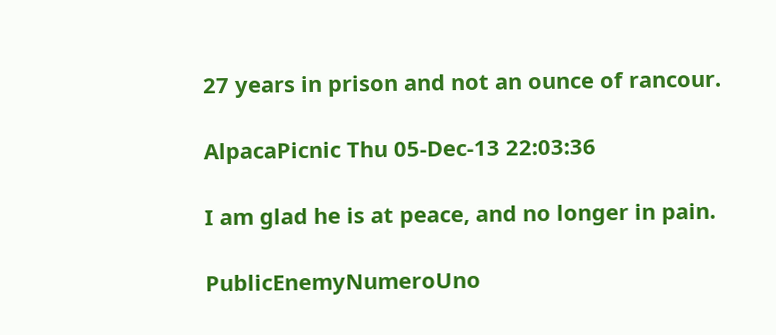27 years in prison and not an ounce of rancour.

AlpacaPicnic Thu 05-Dec-13 22:03:36

I am glad he is at peace, and no longer in pain.

PublicEnemyNumeroUno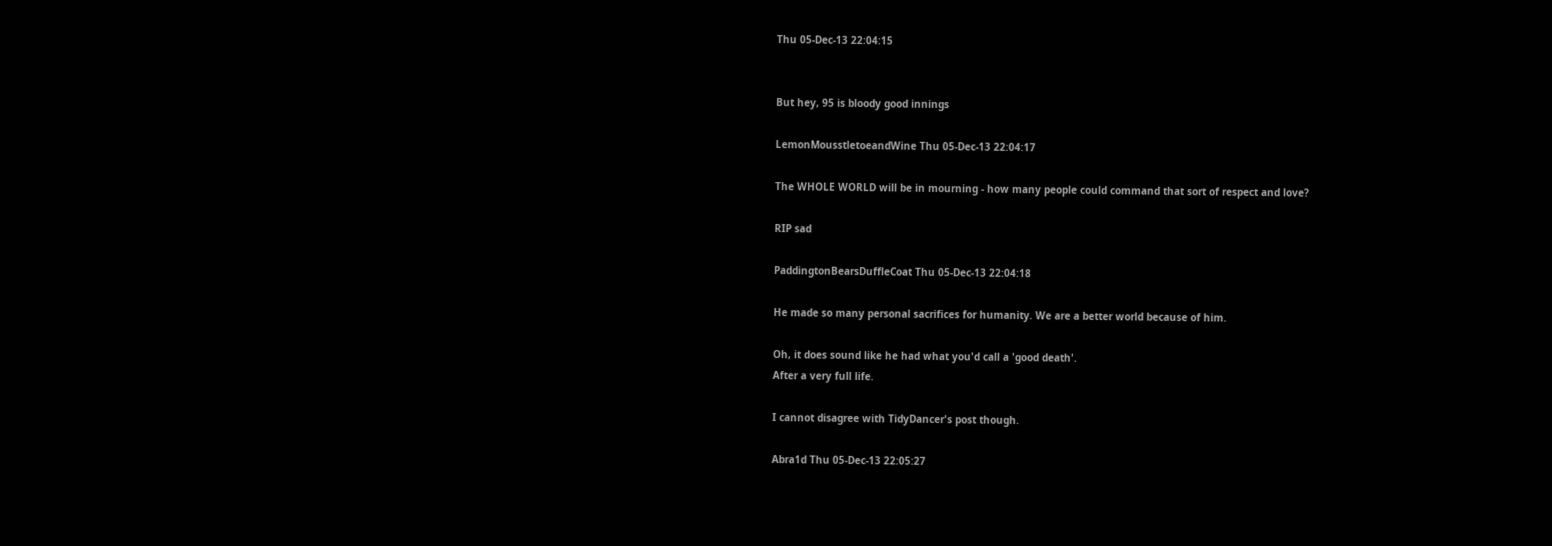Thu 05-Dec-13 22:04:15


But hey, 95 is bloody good innings

LemonMousstletoeandWine Thu 05-Dec-13 22:04:17

The WHOLE WORLD will be in mourning - how many people could command that sort of respect and love?

RIP sad

PaddingtonBearsDuffleCoat Thu 05-Dec-13 22:04:18

He made so many personal sacrifices for humanity. We are a better world because of him.

Oh, it does sound like he had what you'd call a 'good death'.
After a very full life.

I cannot disagree with TidyDancer's post though.

Abra1d Thu 05-Dec-13 22:05:27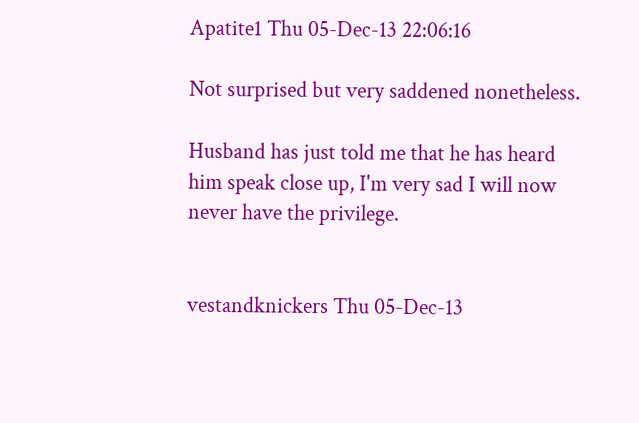Apatite1 Thu 05-Dec-13 22:06:16

Not surprised but very saddened nonetheless.

Husband has just told me that he has heard him speak close up, I'm very sad I will now never have the privilege.


vestandknickers Thu 05-Dec-13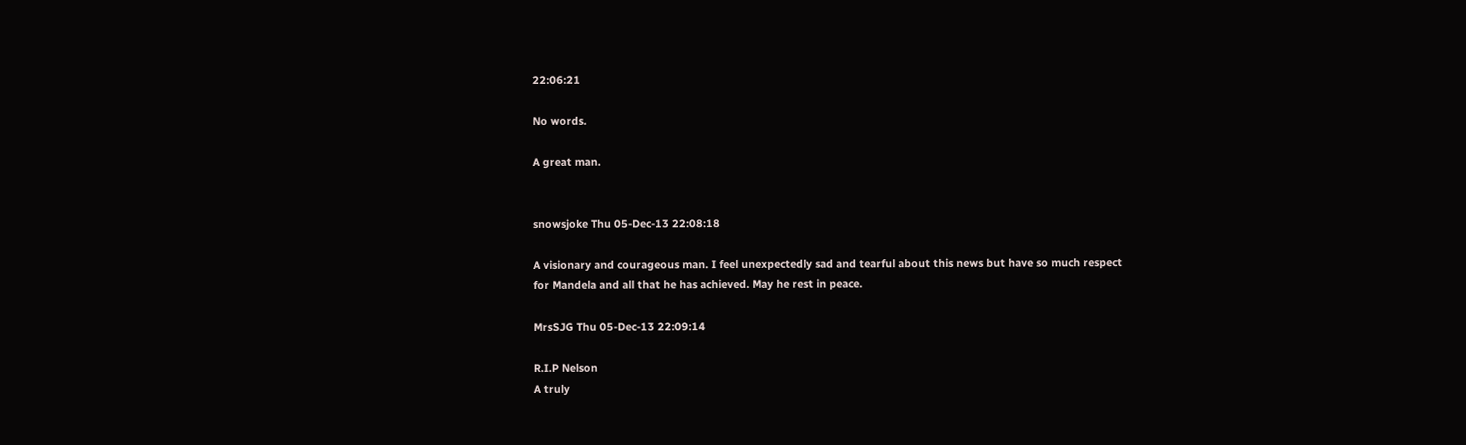22:06:21

No words.

A great man.


snowsjoke Thu 05-Dec-13 22:08:18

A visionary and courageous man. I feel unexpectedly sad and tearful about this news but have so much respect for Mandela and all that he has achieved. May he rest in peace.

MrsSJG Thu 05-Dec-13 22:09:14

R.I.P Nelson
A truly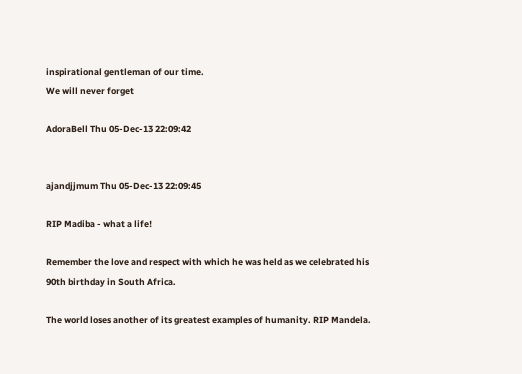inspirational gentleman of our time.
We will never forget

AdoraBell Thu 05-Dec-13 22:09:42


ajandjjmum Thu 05-Dec-13 22:09:45

RIP Madiba - what a life!

Remember the love and respect with which he was held as we celebrated his 90th birthday in South Africa.

The world loses another of its greatest examples of humanity. RIP Mandela.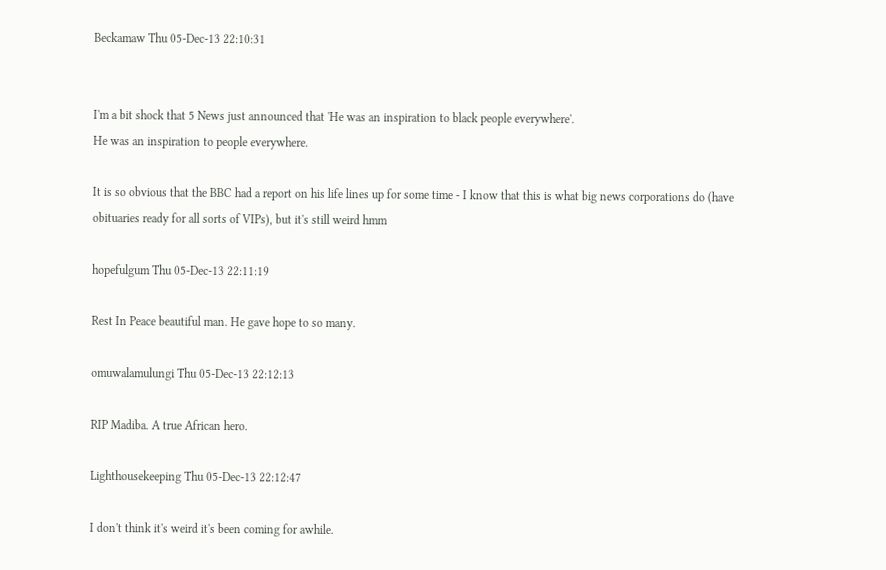Beckamaw Thu 05-Dec-13 22:10:31


I'm a bit shock that 5 News just announced that 'He was an inspiration to black people everywhere'.
He was an inspiration to people everywhere.

It is so obvious that the BBC had a report on his life lines up for some time - I know that this is what big news corporations do (have obituaries ready for all sorts of VIPs), but it's still weird hmm

hopefulgum Thu 05-Dec-13 22:11:19

Rest In Peace beautiful man. He gave hope to so many.

omuwalamulungi Thu 05-Dec-13 22:12:13

RIP Madiba. A true African hero.

Lighthousekeeping Thu 05-Dec-13 22:12:47

I don't think it's weird it's been coming for awhile.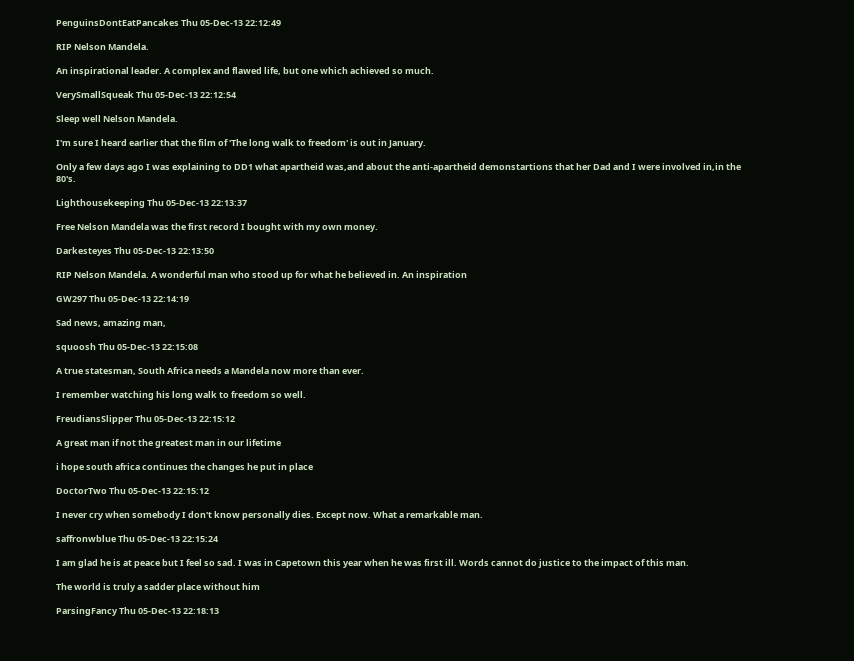PenguinsDontEatPancakes Thu 05-Dec-13 22:12:49

RIP Nelson Mandela.

An inspirational leader. A complex and flawed life, but one which achieved so much.

VerySmallSqueak Thu 05-Dec-13 22:12:54

Sleep well Nelson Mandela.

I'm sure I heard earlier that the film of 'The long walk to freedom' is out in January.

Only a few days ago I was explaining to DD1 what apartheid was,and about the anti-apartheid demonstartions that her Dad and I were involved in,in the 80's.

Lighthousekeeping Thu 05-Dec-13 22:13:37

Free Nelson Mandela was the first record I bought with my own money.

Darkesteyes Thu 05-Dec-13 22:13:50

RIP Nelson Mandela. A wonderful man who stood up for what he believed in. An inspiration

GW297 Thu 05-Dec-13 22:14:19

Sad news, amazing man,

squoosh Thu 05-Dec-13 22:15:08

A true statesman, South Africa needs a Mandela now more than ever.

I remember watching his long walk to freedom so well.

FreudiansSlipper Thu 05-Dec-13 22:15:12

A great man if not the greatest man in our lifetime

i hope south africa continues the changes he put in place

DoctorTwo Thu 05-Dec-13 22:15:12

I never cry when somebody I don't know personally dies. Except now. What a remarkable man.

saffronwblue Thu 05-Dec-13 22:15:24

I am glad he is at peace but I feel so sad. I was in Capetown this year when he was first ill. Words cannot do justice to the impact of this man.

The world is truly a sadder place without him

ParsingFancy Thu 05-Dec-13 22:18:13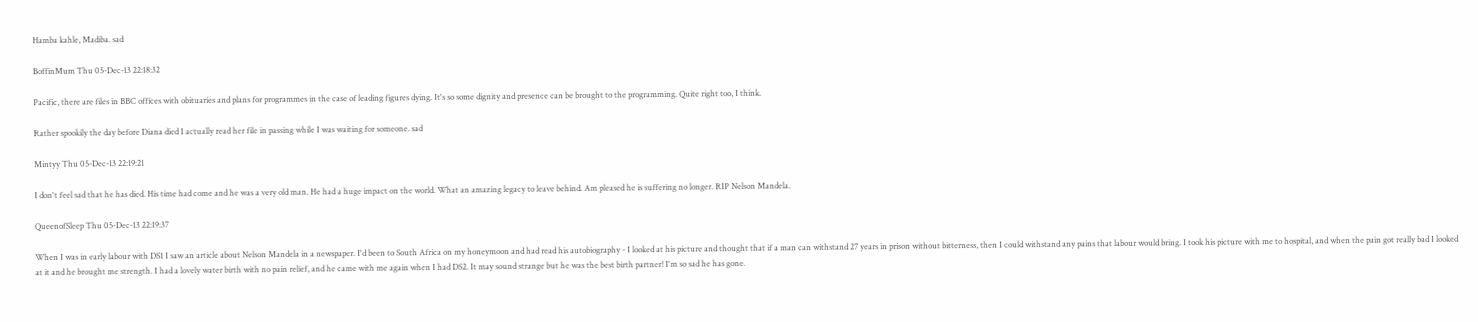Hamba kahle, Madiba. sad

BoffinMum Thu 05-Dec-13 22:18:32

Pacific, there are files in BBC offices with obituaries and plans for programmes in the case of leading figures dying. It's so some dignity and presence can be brought to the programming. Quite right too, I think.

Rather spookily the day before Diana died I actually read her file in passing while I was waiting for someone. sad

Mintyy Thu 05-Dec-13 22:19:21

I don't feel sad that he has died. His time had come and he was a very old man. He had a huge impact on the world. What an amazing legacy to leave behind. Am pleased he is suffering no longer. RIP Nelson Mandela.

QueenofSleep Thu 05-Dec-13 22:19:37

When I was in early labour with DS1 I saw an article about Nelson Mandela in a newspaper. I'd been to South Africa on my honeymoon and had read his autobiography - I looked at his picture and thought that if a man can withstand 27 years in prison without bitterness, then I could withstand any pains that labour would bring. I took his picture with me to hospital, and when the pain got really bad I looked at it and he brought me strength. I had a lovely water birth with no pain relief, and he came with me again when I had DS2. It may sound strange but he was the best birth partner! I'm so sad he has gone.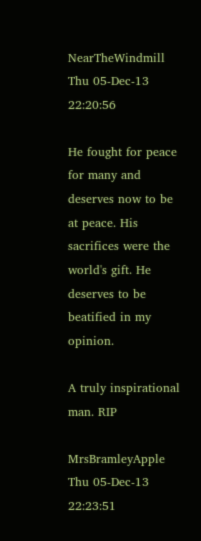NearTheWindmill Thu 05-Dec-13 22:20:56

He fought for peace for many and deserves now to be at peace. His sacrifices were the world's gift. He deserves to be beatified in my opinion.

A truly inspirational man. RIP

MrsBramleyApple Thu 05-Dec-13 22:23:51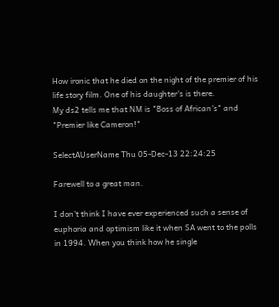How ironic that he died on the night of the premier of his life story film. One of his daughter's is there.
My ds2 tells me that NM is "Boss of African's" and "Premier like Cameron!"

SelectAUserName Thu 05-Dec-13 22:24:25

Farewell to a great man.

I don't think I have ever experienced such a sense of euphoria and optimism like it when SA went to the polls in 1994. When you think how he single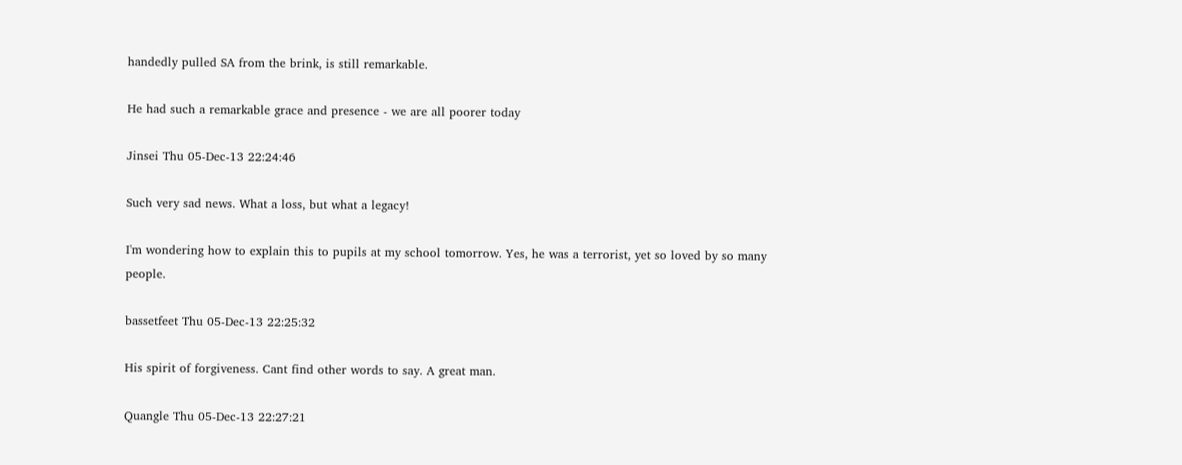handedly pulled SA from the brink, is still remarkable.

He had such a remarkable grace and presence - we are all poorer today

Jinsei Thu 05-Dec-13 22:24:46

Such very sad news. What a loss, but what a legacy!

I'm wondering how to explain this to pupils at my school tomorrow. Yes, he was a terrorist, yet so loved by so many people.

bassetfeet Thu 05-Dec-13 22:25:32

His spirit of forgiveness. Cant find other words to say. A great man.

Quangle Thu 05-Dec-13 22:27:21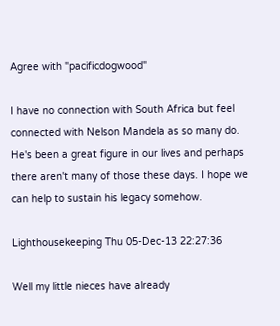Agree with "pacificdogwood"

I have no connection with South Africa but feel connected with Nelson Mandela as so many do. He's been a great figure in our lives and perhaps there aren't many of those these days. I hope we can help to sustain his legacy somehow.

Lighthousekeeping Thu 05-Dec-13 22:27:36

Well my little nieces have already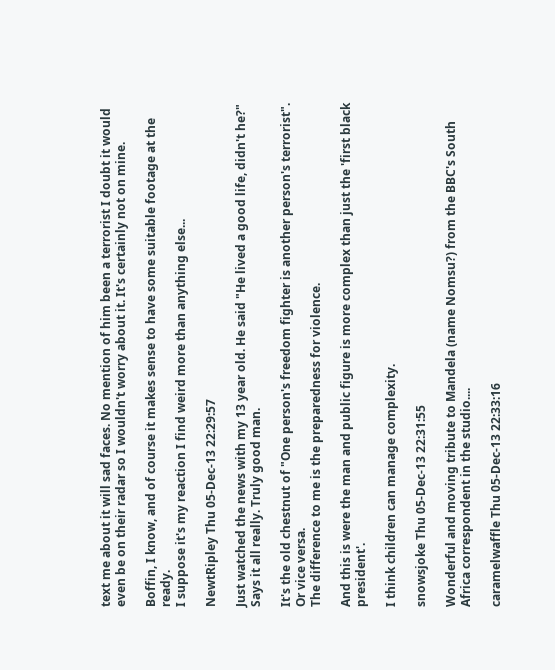text me about it will sad faces. No mention of him been a terrorist I doubt it would even be on their radar so I wouldn't worry about it. It's certainly not on mine.

Boffin, I know, and of course it makes sense to have some suitable footage at the ready.
I suppose it's my reaction I find weird more than anything else...

NewtRipley Thu 05-Dec-13 22:29:57

Just watched the news with my 13 year old. He said "He lived a good life, didn't he?" Says it all really. Truly good man.

It's the old chestnut of "One person's freedom fighter is another person's terrorist". Or vice versa.
The difference to me is the preparedness for violence.

And this is were the man and public figure is more complex than just the 'first black president'.

I think children can manage complexity.

snowsjoke Thu 05-Dec-13 22:31:55

Wonderful and moving tribute to Mandela (name Nomsu?) from the BBC's South Africa correspondent in the studio....

caramelwaffle Thu 05-Dec-13 22:33:16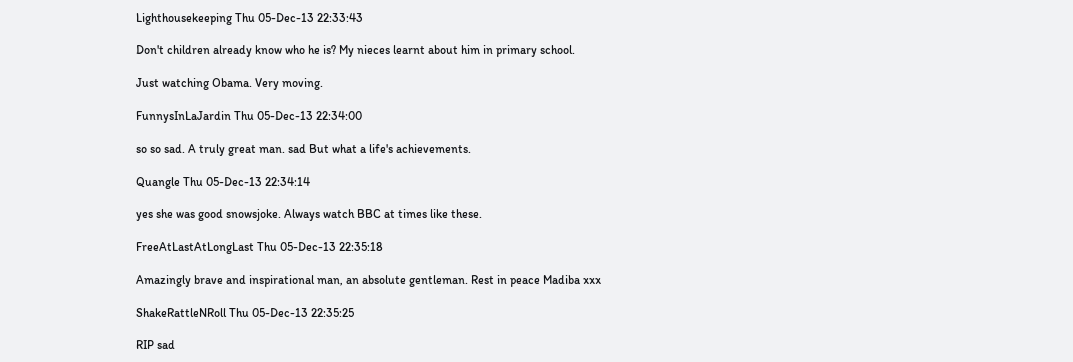Lighthousekeeping Thu 05-Dec-13 22:33:43

Don't children already know who he is? My nieces learnt about him in primary school.

Just watching Obama. Very moving.

FunnysInLaJardin Thu 05-Dec-13 22:34:00

so so sad. A truly great man. sad But what a life's achievements.

Quangle Thu 05-Dec-13 22:34:14

yes she was good snowsjoke. Always watch BBC at times like these.

FreeAtLastAtLongLast Thu 05-Dec-13 22:35:18

Amazingly brave and inspirational man, an absolute gentleman. Rest in peace Madiba xxx

ShakeRattleNRoll Thu 05-Dec-13 22:35:25

RIP sad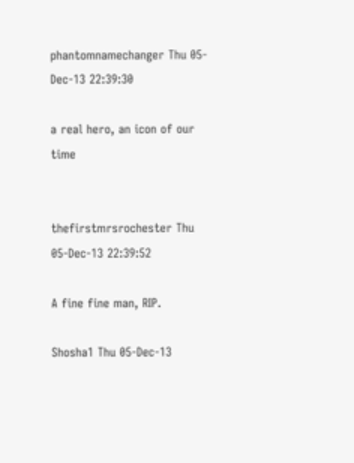phantomnamechanger Thu 05-Dec-13 22:39:30

a real hero, an icon of our time


thefirstmrsrochester Thu 05-Dec-13 22:39:52

A fine fine man, RIP.

Shosha1 Thu 05-Dec-13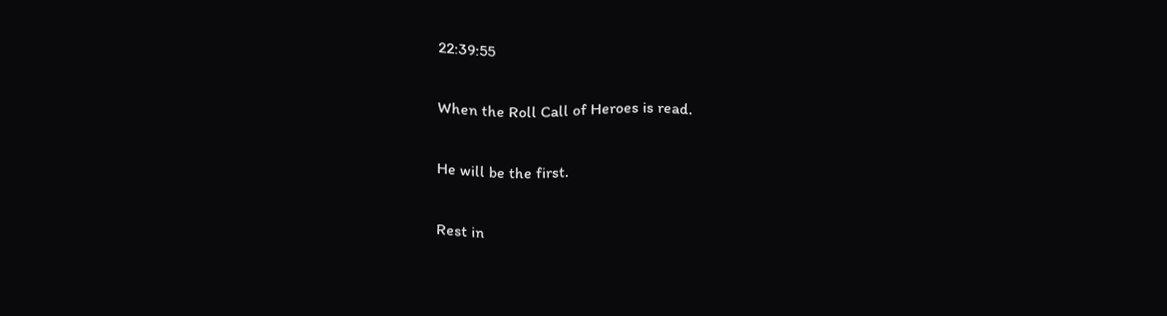22:39:55

When the Roll Call of Heroes is read.

He will be the first.

Rest in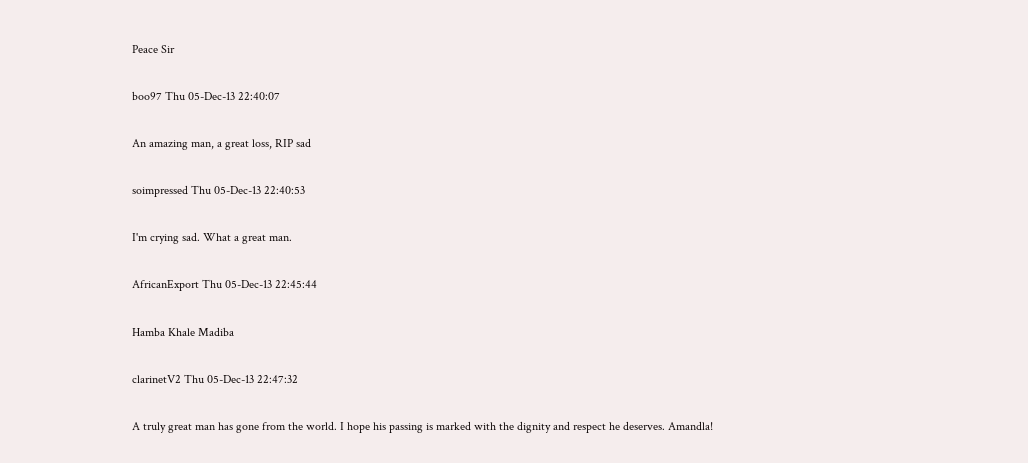Peace Sir

boo97 Thu 05-Dec-13 22:40:07

An amazing man, a great loss, RIP sad

soimpressed Thu 05-Dec-13 22:40:53

I'm crying sad. What a great man.

AfricanExport Thu 05-Dec-13 22:45:44

Hamba Khale Madiba

clarinetV2 Thu 05-Dec-13 22:47:32

A truly great man has gone from the world. I hope his passing is marked with the dignity and respect he deserves. Amandla!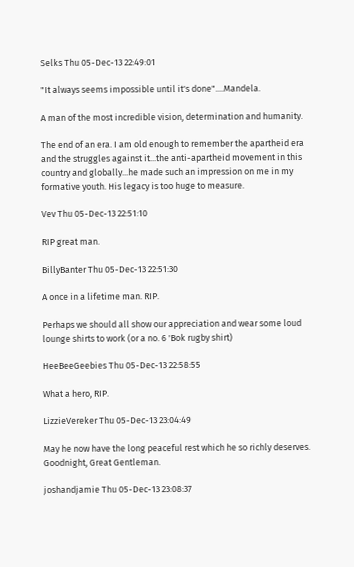Selks Thu 05-Dec-13 22:49:01

"It always seems impossible until it's done"....Mandela.

A man of the most incredible vision, determination and humanity.

The end of an era. I am old enough to remember the apartheid era and the struggles against it...the anti-apartheid movement in this country and globally...he made such an impression on me in my formative youth. His legacy is too huge to measure.

Vev Thu 05-Dec-13 22:51:10

RIP great man.

BillyBanter Thu 05-Dec-13 22:51:30

A once in a lifetime man. RIP.

Perhaps we should all show our appreciation and wear some loud lounge shirts to work (or a no. 6 'Bok rugby shirt)

HeeBeeGeebies Thu 05-Dec-13 22:58:55

What a hero, RIP.

LizzieVereker Thu 05-Dec-13 23:04:49

May he now have the long peaceful rest which he so richly deserves. Goodnight, Great Gentleman.

joshandjamie Thu 05-Dec-13 23:08:37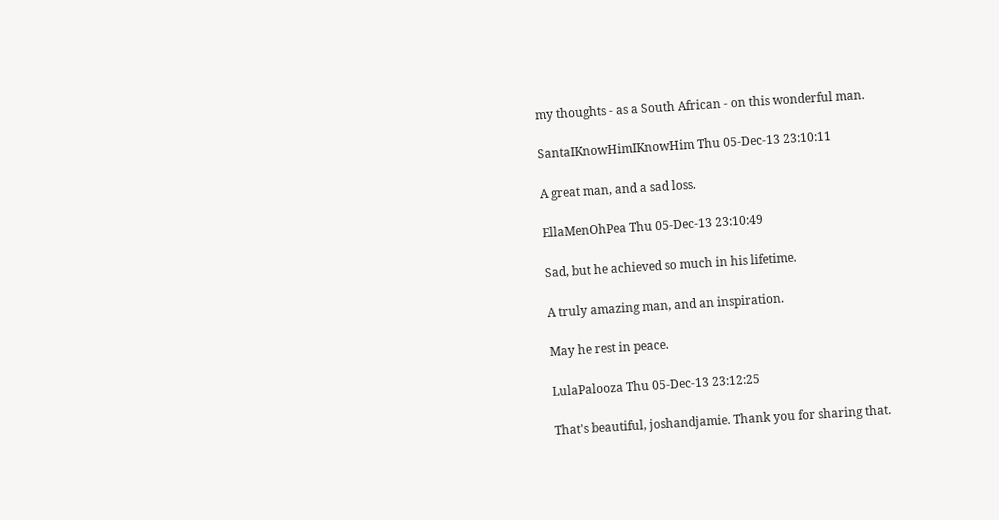my thoughts - as a South African - on this wonderful man.

SantaIKnowHimIKnowHim Thu 05-Dec-13 23:10:11

A great man, and a sad loss.

EllaMenOhPea Thu 05-Dec-13 23:10:49

Sad, but he achieved so much in his lifetime.

A truly amazing man, and an inspiration.

May he rest in peace.

LulaPalooza Thu 05-Dec-13 23:12:25

That's beautiful, joshandjamie. Thank you for sharing that.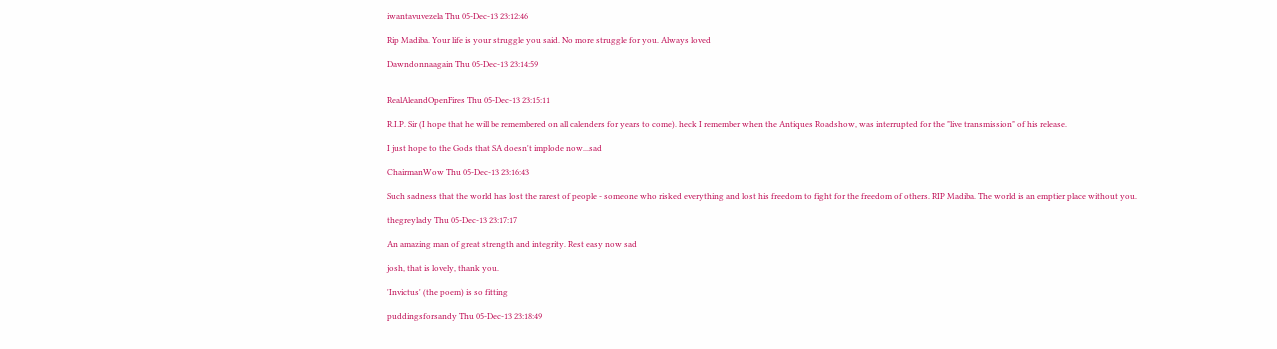iwantavuvezela Thu 05-Dec-13 23:12:46

Rip Madiba. Your life is your struggle you said. No more struggle for you. Always loved

Dawndonnaagain Thu 05-Dec-13 23:14:59


RealAleandOpenFires Thu 05-Dec-13 23:15:11

R.I.P. Sir (I hope that he will be remembered on all calenders for years to come). heck I remember when the Antiques Roadshow, was interrupted for the "live transmission" of his release.

I just hope to the Gods that SA doesn't implode now...sad

ChairmanWow Thu 05-Dec-13 23:16:43

Such sadness that the world has lost the rarest of people - someone who risked everything and lost his freedom to fight for the freedom of others. RIP Madiba. The world is an emptier place without you.

thegreylady Thu 05-Dec-13 23:17:17

An amazing man of great strength and integrity. Rest easy now sad

josh, that is lovely, thank you.

'Invictus' (the poem) is so fitting

puddingsforsandy Thu 05-Dec-13 23:18:49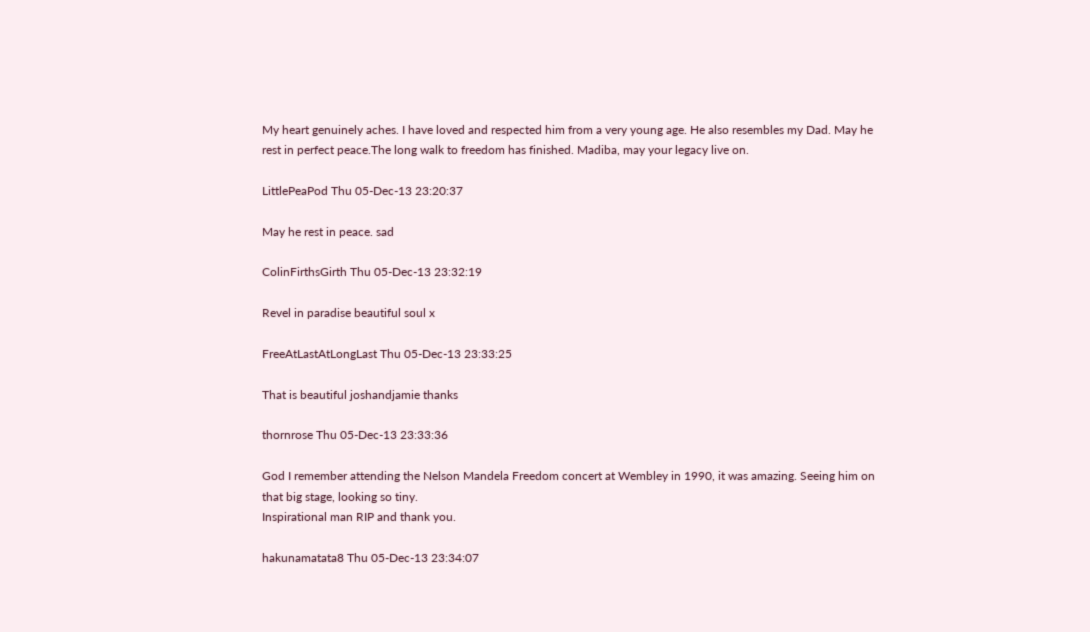My heart genuinely aches. I have loved and respected him from a very young age. He also resembles my Dad. May he rest in perfect peace.The long walk to freedom has finished. Madiba, may your legacy live on.

LittlePeaPod Thu 05-Dec-13 23:20:37

May he rest in peace. sad

ColinFirthsGirth Thu 05-Dec-13 23:32:19

Revel in paradise beautiful soul x

FreeAtLastAtLongLast Thu 05-Dec-13 23:33:25

That is beautiful joshandjamie thanks

thornrose Thu 05-Dec-13 23:33:36

God I remember attending the Nelson Mandela Freedom concert at Wembley in 1990, it was amazing. Seeing him on that big stage, looking so tiny.
Inspirational man RIP and thank you.

hakunamatata8 Thu 05-Dec-13 23:34:07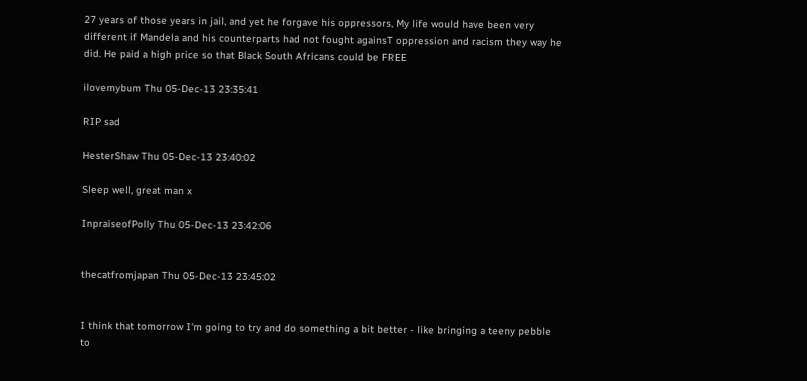27 years of those years in jail, and yet he forgave his oppressors, My life would have been very different if Mandela and his counterparts had not fought againsT oppression and racism they way he did. He paid a high price so that Black South Africans could be FREE

ilovemybum Thu 05-Dec-13 23:35:41

RIP sad

HesterShaw Thu 05-Dec-13 23:40:02

Sleep well, great man x

InpraiseofPolly Thu 05-Dec-13 23:42:06


thecatfromjapan Thu 05-Dec-13 23:45:02


I think that tomorrow I'm going to try and do something a bit better - like bringing a teeny pebble to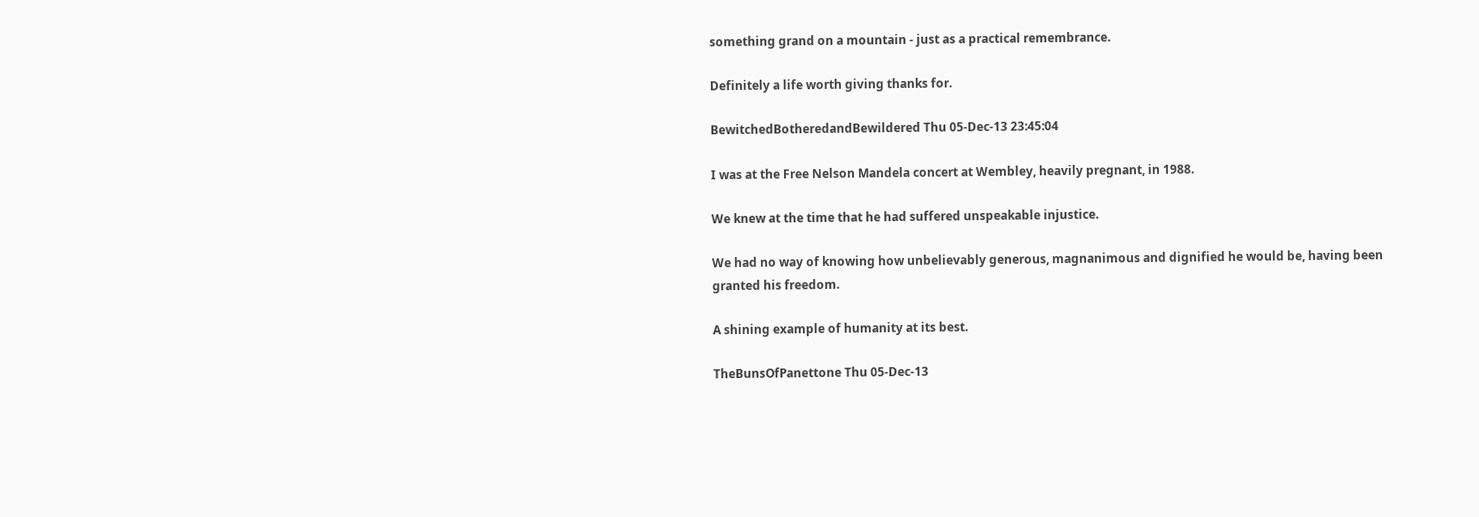something grand on a mountain - just as a practical remembrance.

Definitely a life worth giving thanks for.

BewitchedBotheredandBewildered Thu 05-Dec-13 23:45:04

I was at the Free Nelson Mandela concert at Wembley, heavily pregnant, in 1988.

We knew at the time that he had suffered unspeakable injustice.

We had no way of knowing how unbelievably generous, magnanimous and dignified he would be, having been granted his freedom.

A shining example of humanity at its best.

TheBunsOfPanettone Thu 05-Dec-13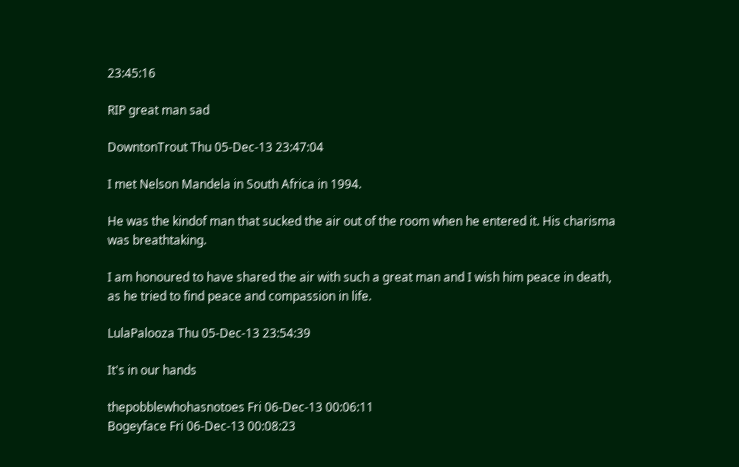23:45:16

RIP great man sad

DowntonTrout Thu 05-Dec-13 23:47:04

I met Nelson Mandela in South Africa in 1994.

He was the kindof man that sucked the air out of the room when he entered it. His charisma was breathtaking.

I am honoured to have shared the air with such a great man and I wish him peace in death, as he tried to find peace and compassion in life.

LulaPalooza Thu 05-Dec-13 23:54:39

It's in our hands

thepobblewhohasnotoes Fri 06-Dec-13 00:06:11
Bogeyface Fri 06-Dec-13 00:08:23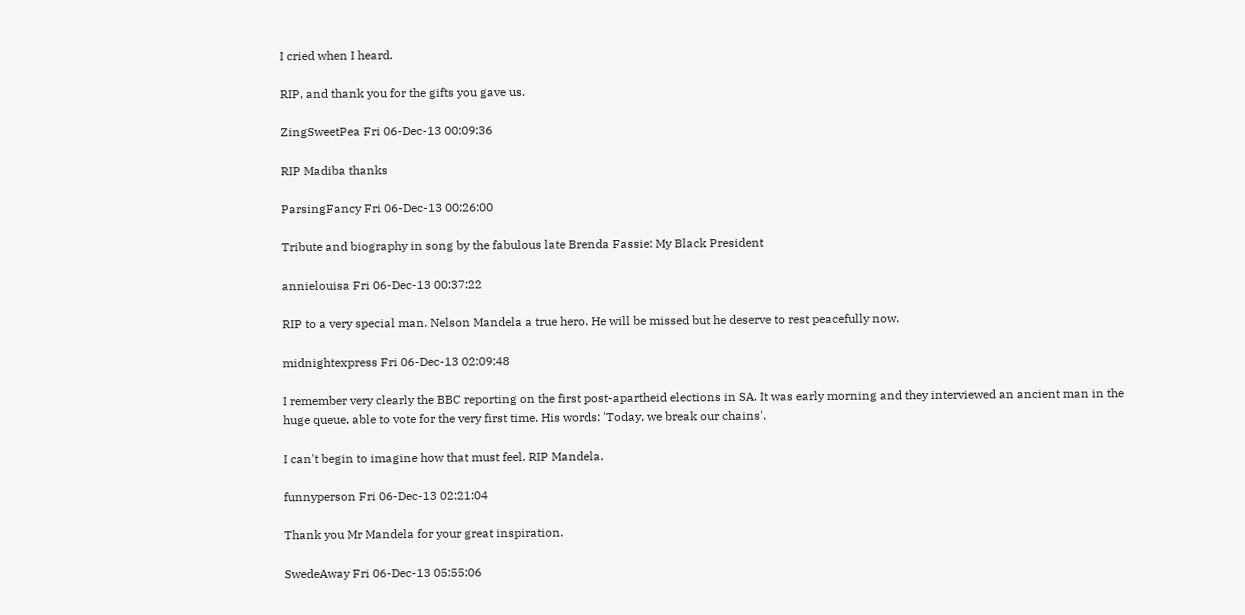I cried when I heard.

RIP, and thank you for the gifts you gave us.

ZingSweetPea Fri 06-Dec-13 00:09:36

RIP Madiba thanks

ParsingFancy Fri 06-Dec-13 00:26:00

Tribute and biography in song by the fabulous late Brenda Fassie: My Black President

annielouisa Fri 06-Dec-13 00:37:22

RIP to a very special man. Nelson Mandela a true hero. He will be missed but he deserve to rest peacefully now.

midnightexpress Fri 06-Dec-13 02:09:48

I remember very clearly the BBC reporting on the first post-apartheid elections in SA. It was early morning and they interviewed an ancient man in the huge queue, able to vote for the very first time. His words: 'Today, we break our chains'.

I can't begin to imagine how that must feel. RIP Mandela.

funnyperson Fri 06-Dec-13 02:21:04

Thank you Mr Mandela for your great inspiration.

SwedeAway Fri 06-Dec-13 05:55:06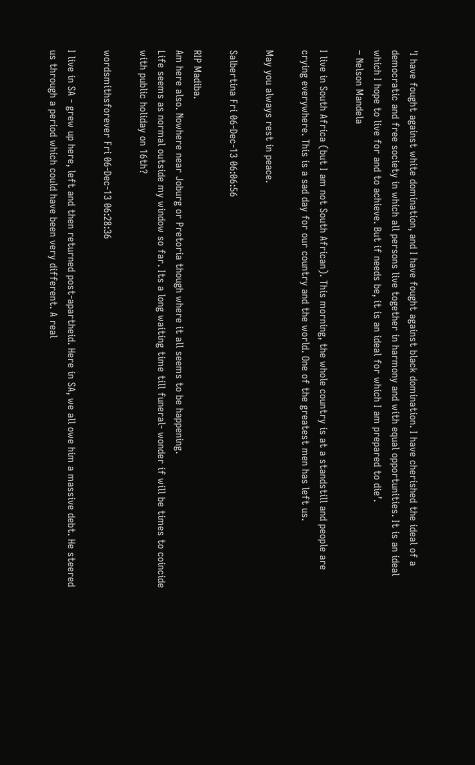'I have fought against white domination, and I have fought against black domination. I have cherished the ideal of a democratic and free society in which all persons live together in harmony and with equal opportunities. It is an ideal which I hope to live for and to achieve. But if needs be, it is an ideal for which I am prepared to die’.
– Nelson Mandela

I live in South Africa (but I am not South African). This morning, the whole country is at a standstill and people are crying everywhere. This is a sad day for our country and the world. One of the greatest men has left us.

May you always rest in peace.

Salbertina Fri 06-Dec-13 06:06:56

RIP Madiba.
Am here also. Nowhere near Joburg or Pretoria though where it all seems to be happening.
Life seems as normal outside my window so far. Its a long waiting time till funeral- wonder if will be times to coincide with public holiday on 16th?

wordsmithsforever Fri 06-Dec-13 06:28:36

I live in SA - grew up here, left and then returned post-apartheid. Here in SA, we all owe him a massive debt. He steered us through a period which could have been very different. A real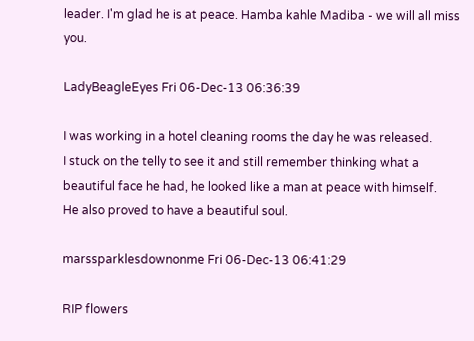leader. I'm glad he is at peace. Hamba kahle Madiba - we will all miss you.

LadyBeagleEyes Fri 06-Dec-13 06:36:39

I was working in a hotel cleaning rooms the day he was released.
I stuck on the telly to see it and still remember thinking what a beautiful face he had, he looked like a man at peace with himself.
He also proved to have a beautiful soul.

marssparklesdownonme Fri 06-Dec-13 06:41:29

RIP flowers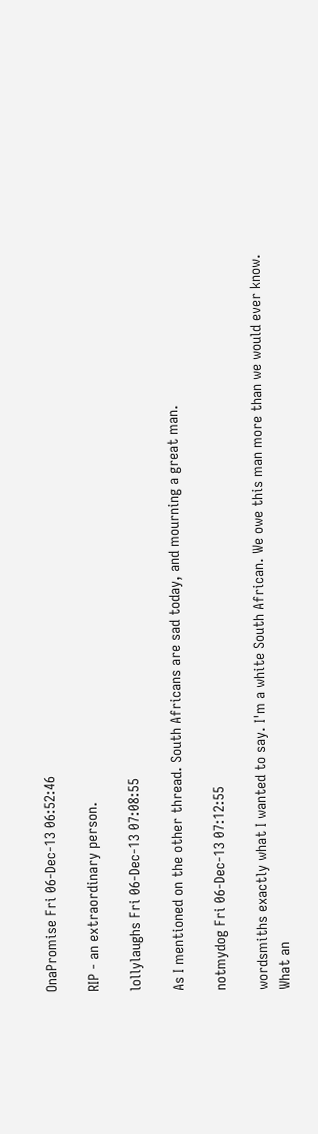OnaPromise Fri 06-Dec-13 06:52:46

RIP - an extraordinary person.

lollylaughs Fri 06-Dec-13 07:08:55

As I mentioned on the other thread. South Africans are sad today, and mourning a great man.

notmydog Fri 06-Dec-13 07:12:55

wordsmiths exactly what I wanted to say. I'm a white South African. We owe this man more than we would ever know. What an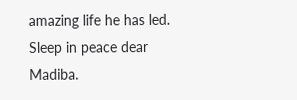amazing life he has led. Sleep in peace dear Madiba.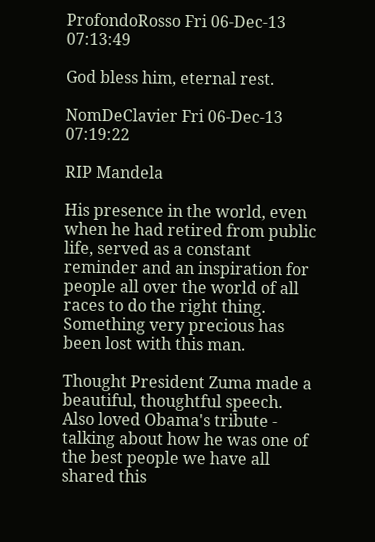ProfondoRosso Fri 06-Dec-13 07:13:49

God bless him, eternal rest.

NomDeClavier Fri 06-Dec-13 07:19:22

RIP Mandela

His presence in the world, even when he had retired from public life, served as a constant reminder and an inspiration for people all over the world of all races to do the right thing. Something very precious has been lost with this man.

Thought President Zuma made a beautiful, thoughtful speech.
Also loved Obama's tribute - talking about how he was one of the best people we have all shared this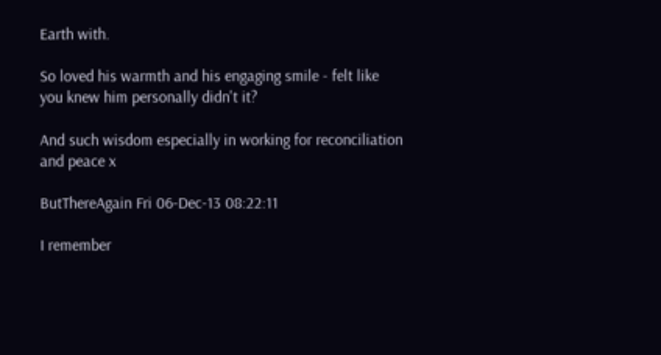Earth with.

So loved his warmth and his engaging smile - felt like you knew him personally didn't it?

And such wisdom especially in working for reconciliation and peace x

ButThereAgain Fri 06-Dec-13 08:22:11

I remember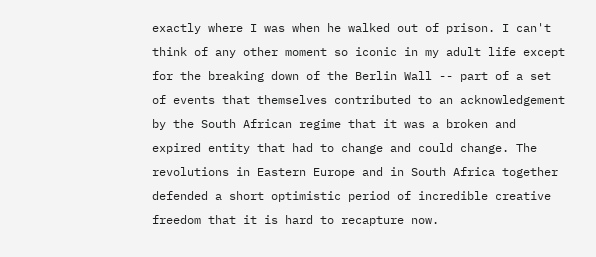exactly where I was when he walked out of prison. I can't think of any other moment so iconic in my adult life except for the breaking down of the Berlin Wall -- part of a set of events that themselves contributed to an acknowledgement by the South African regime that it was a broken and expired entity that had to change and could change. The revolutions in Eastern Europe and in South Africa together defended a short optimistic period of incredible creative freedom that it is hard to recapture now.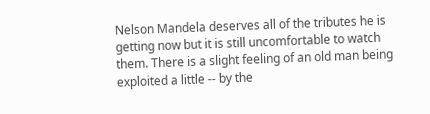Nelson Mandela deserves all of the tributes he is getting now but it is still uncomfortable to watch them. There is a slight feeling of an old man being exploited a little -- by the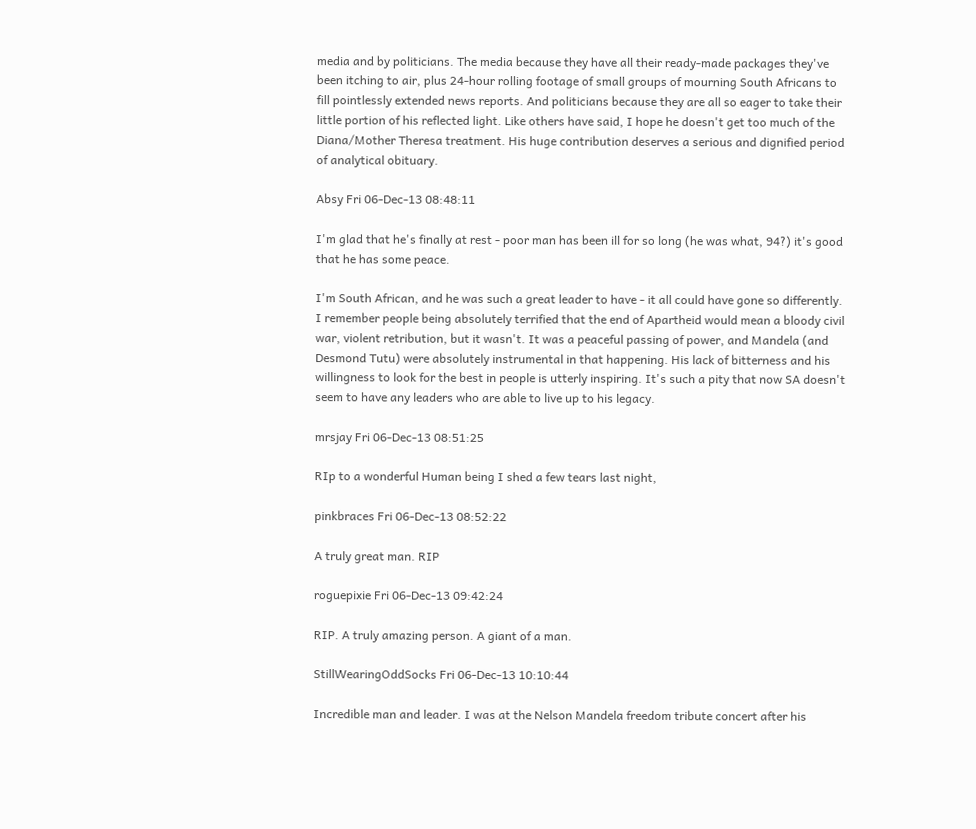media and by politicians. The media because they have all their ready-made packages they've been itching to air, plus 24-hour rolling footage of small groups of mourning South Africans to fill pointlessly extended news reports. And politicians because they are all so eager to take their little portion of his reflected light. Like others have said, I hope he doesn't get too much of the Diana/Mother Theresa treatment. His huge contribution deserves a serious and dignified period of analytical obituary.

Absy Fri 06-Dec-13 08:48:11

I'm glad that he's finally at rest - poor man has been ill for so long (he was what, 94?) it's good that he has some peace.

I'm South African, and he was such a great leader to have - it all could have gone so differently. I remember people being absolutely terrified that the end of Apartheid would mean a bloody civil war, violent retribution, but it wasn't. It was a peaceful passing of power, and Mandela (and Desmond Tutu) were absolutely instrumental in that happening. His lack of bitterness and his willingness to look for the best in people is utterly inspiring. It's such a pity that now SA doesn't seem to have any leaders who are able to live up to his legacy.

mrsjay Fri 06-Dec-13 08:51:25

RIp to a wonderful Human being I shed a few tears last night,

pinkbraces Fri 06-Dec-13 08:52:22

A truly great man. RIP

roguepixie Fri 06-Dec-13 09:42:24

RIP. A truly amazing person. A giant of a man.

StillWearingOddSocks Fri 06-Dec-13 10:10:44

Incredible man and leader. I was at the Nelson Mandela freedom tribute concert after his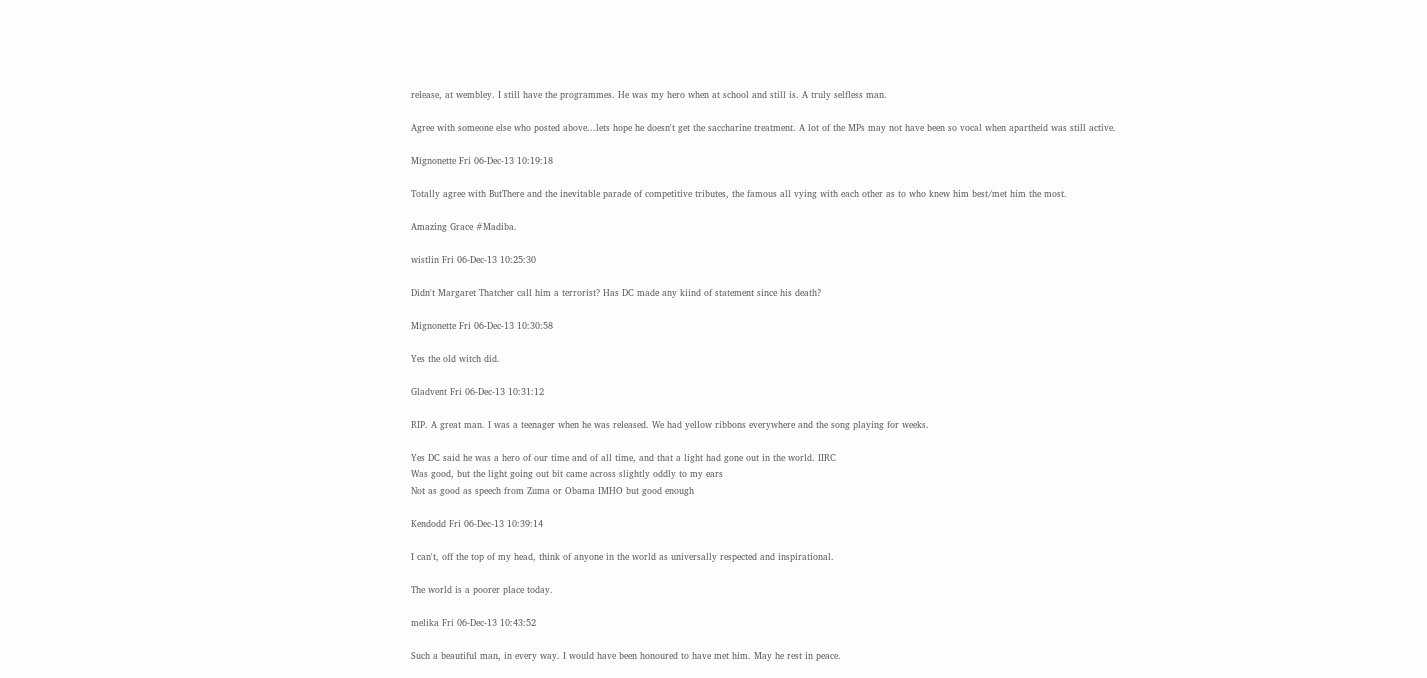release, at wembley. I still have the programmes. He was my hero when at school and still is. A truly selfless man.

Agree with someone else who posted above...lets hope he doesn't get the saccharine treatment. A lot of the MPs may not have been so vocal when apartheid was still active.

Mignonette Fri 06-Dec-13 10:19:18

Totally agree with ButThere and the inevitable parade of competitive tributes, the famous all vying with each other as to who knew him best/met him the most.

Amazing Grace #Madiba.

wistlin Fri 06-Dec-13 10:25:30

Didn't Margaret Thatcher call him a terrorist? Has DC made any kiind of statement since his death?

Mignonette Fri 06-Dec-13 10:30:58

Yes the old witch did.

Gladvent Fri 06-Dec-13 10:31:12

RIP. A great man. I was a teenager when he was released. We had yellow ribbons everywhere and the song playing for weeks.

Yes DC said he was a hero of our time and of all time, and that a light had gone out in the world. IIRC
Was good, but the light going out bit came across slightly oddly to my ears
Not as good as speech from Zuma or Obama IMHO but good enough

Kendodd Fri 06-Dec-13 10:39:14

I can't, off the top of my head, think of anyone in the world as universally respected and inspirational.

The world is a poorer place today.

melika Fri 06-Dec-13 10:43:52

Such a beautiful man, in every way. I would have been honoured to have met him. May he rest in peace.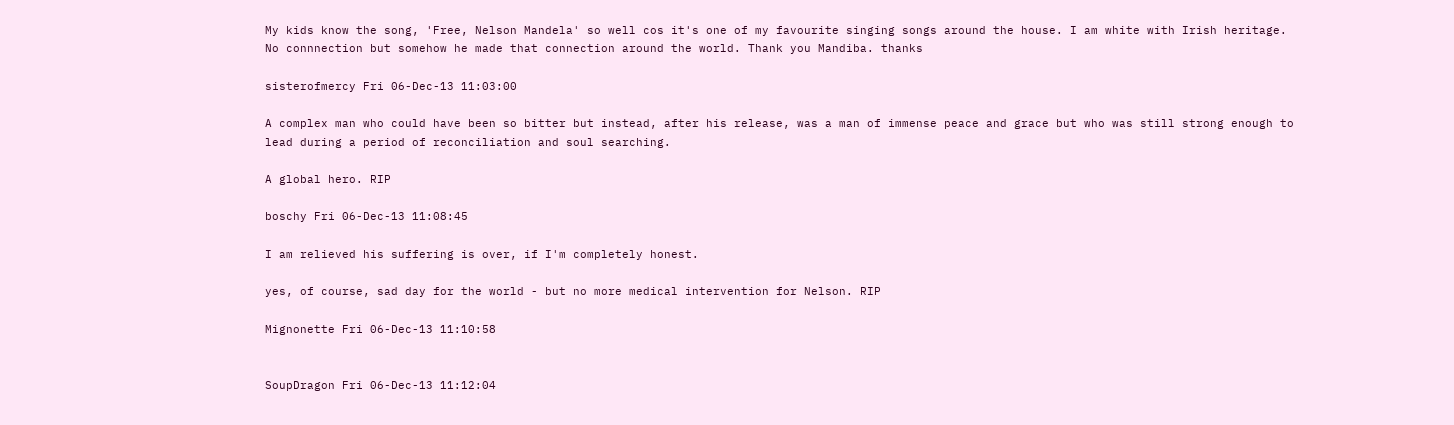My kids know the song, 'Free, Nelson Mandela' so well cos it's one of my favourite singing songs around the house. I am white with Irish heritage. No connnection but somehow he made that connection around the world. Thank you Mandiba. thanks

sisterofmercy Fri 06-Dec-13 11:03:00

A complex man who could have been so bitter but instead, after his release, was a man of immense peace and grace but who was still strong enough to lead during a period of reconciliation and soul searching.

A global hero. RIP

boschy Fri 06-Dec-13 11:08:45

I am relieved his suffering is over, if I'm completely honest.

yes, of course, sad day for the world - but no more medical intervention for Nelson. RIP

Mignonette Fri 06-Dec-13 11:10:58


SoupDragon Fri 06-Dec-13 11:12:04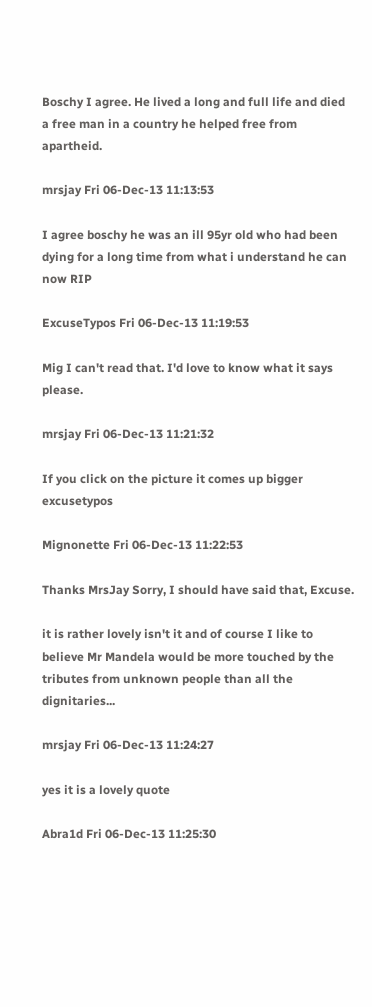Boschy I agree. He lived a long and full life and died a free man in a country he helped free from apartheid.

mrsjay Fri 06-Dec-13 11:13:53

I agree boschy he was an ill 95yr old who had been dying for a long time from what i understand he can now RIP

ExcuseTypos Fri 06-Dec-13 11:19:53

Mig I can't read that. I'd love to know what it says please.

mrsjay Fri 06-Dec-13 11:21:32

If you click on the picture it comes up bigger excusetypos

Mignonette Fri 06-Dec-13 11:22:53

Thanks MrsJay Sorry, I should have said that, Excuse.

it is rather lovely isn't it and of course I like to believe Mr Mandela would be more touched by the tributes from unknown people than all the dignitaries...

mrsjay Fri 06-Dec-13 11:24:27

yes it is a lovely quote

Abra1d Fri 06-Dec-13 11:25:30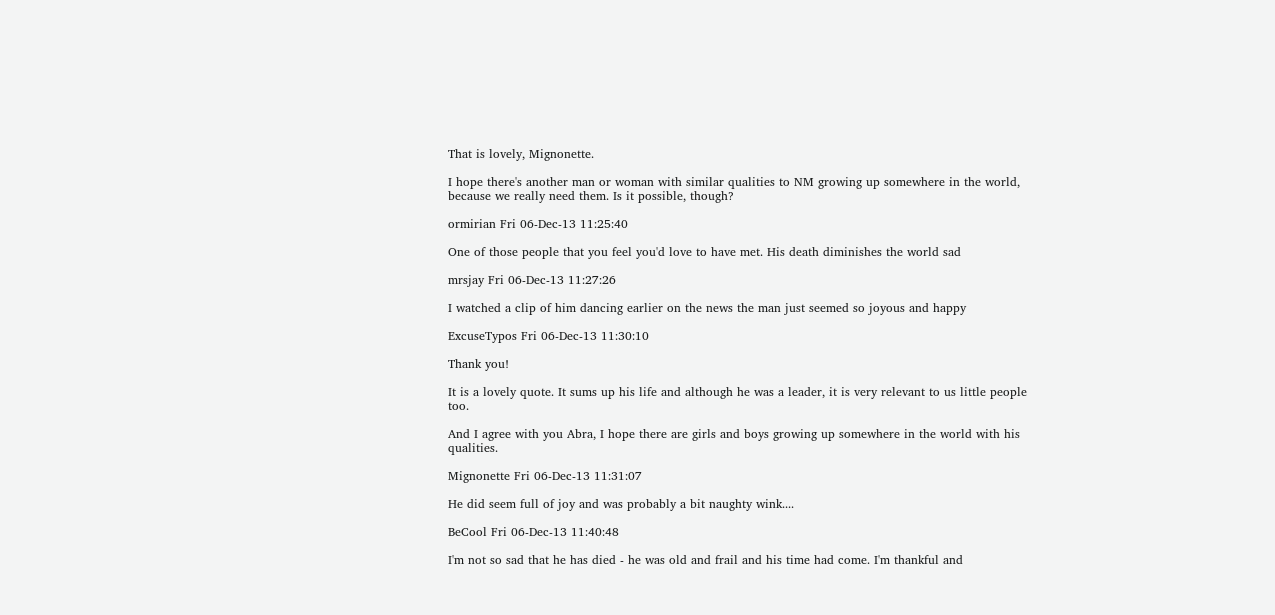That is lovely, Mignonette.

I hope there's another man or woman with similar qualities to NM growing up somewhere in the world, because we really need them. Is it possible, though?

ormirian Fri 06-Dec-13 11:25:40

One of those people that you feel you'd love to have met. His death diminishes the world sad

mrsjay Fri 06-Dec-13 11:27:26

I watched a clip of him dancing earlier on the news the man just seemed so joyous and happy

ExcuseTypos Fri 06-Dec-13 11:30:10

Thank you!

It is a lovely quote. It sums up his life and although he was a leader, it is very relevant to us little people too.

And I agree with you Abra, I hope there are girls and boys growing up somewhere in the world with his qualities.

Mignonette Fri 06-Dec-13 11:31:07

He did seem full of joy and was probably a bit naughty wink....

BeCool Fri 06-Dec-13 11:40:48

I'm not so sad that he has died - he was old and frail and his time had come. I'm thankful and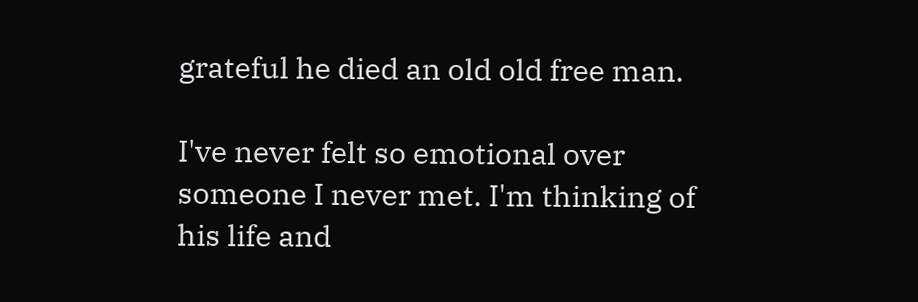grateful he died an old old free man.

I've never felt so emotional over someone I never met. I'm thinking of his life and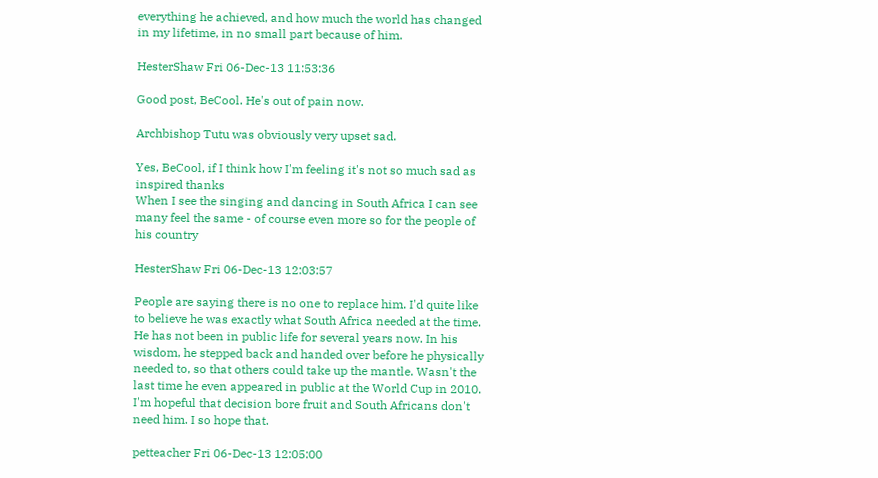everything he achieved, and how much the world has changed in my lifetime, in no small part because of him.

HesterShaw Fri 06-Dec-13 11:53:36

Good post, BeCool. He's out of pain now.

Archbishop Tutu was obviously very upset sad.

Yes, BeCool, if I think how I'm feeling it's not so much sad as inspired thanks
When I see the singing and dancing in South Africa I can see many feel the same - of course even more so for the people of his country

HesterShaw Fri 06-Dec-13 12:03:57

People are saying there is no one to replace him. I'd quite like to believe he was exactly what South Africa needed at the time. He has not been in public life for several years now. In his wisdom, he stepped back and handed over before he physically needed to, so that others could take up the mantle. Wasn't the last time he even appeared in public at the World Cup in 2010. I'm hopeful that decision bore fruit and South Africans don't need him. I so hope that.

petteacher Fri 06-Dec-13 12:05:00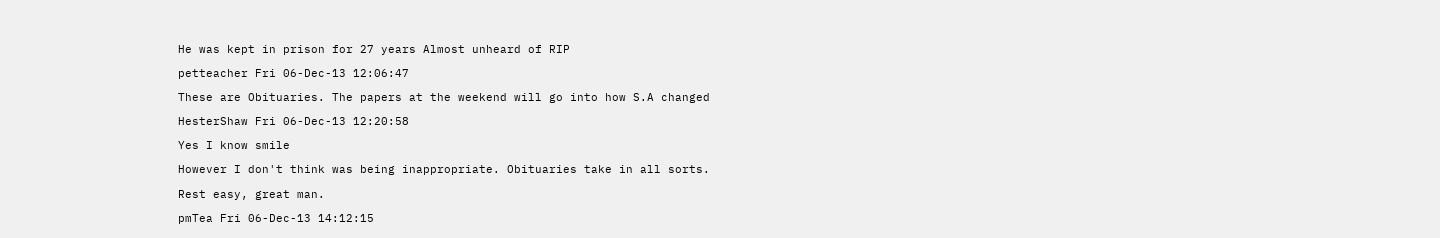He was kept in prison for 27 years Almost unheard of RIP

petteacher Fri 06-Dec-13 12:06:47

These are Obituaries. The papers at the weekend will go into how S.A changed

HesterShaw Fri 06-Dec-13 12:20:58

Yes I know smile

However I don't think was being inappropriate. Obituaries take in all sorts.

Rest easy, great man.

pmTea Fri 06-Dec-13 14:12:15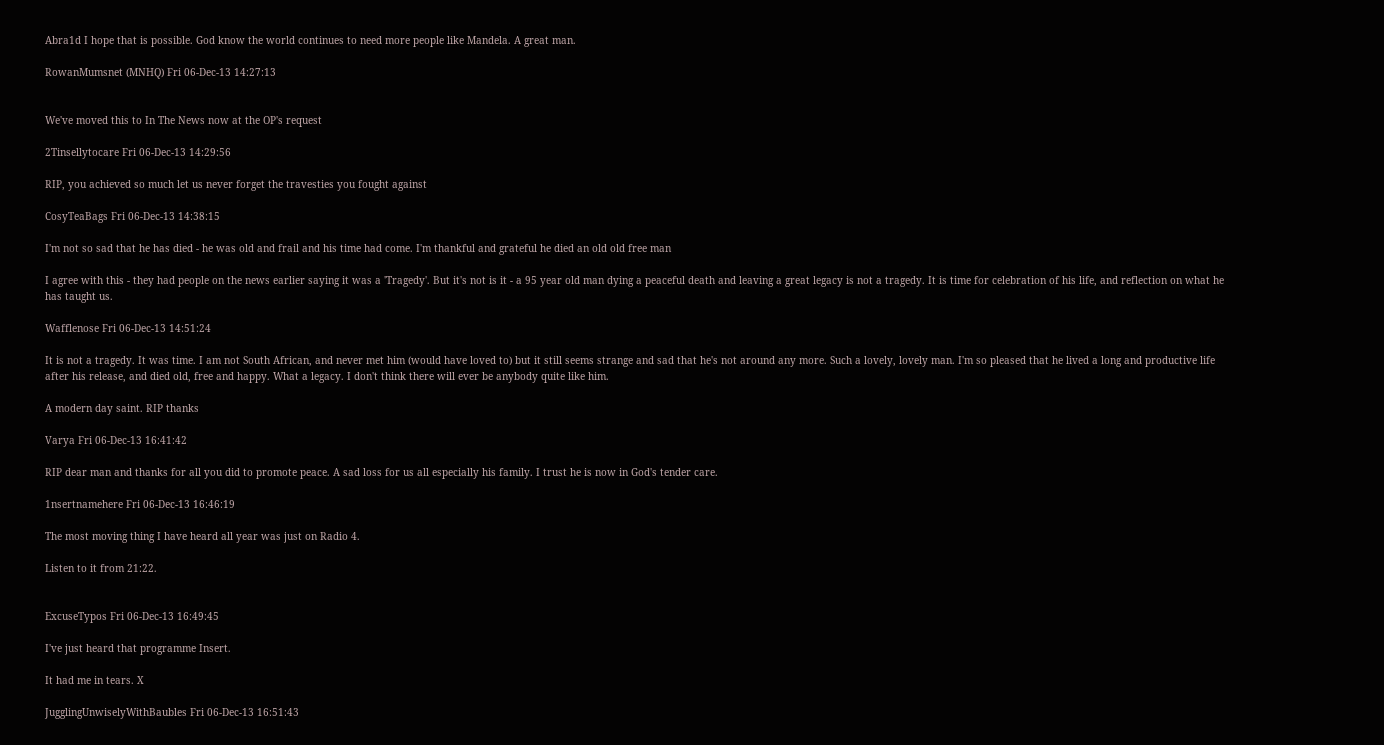Abra1d I hope that is possible. God know the world continues to need more people like Mandela. A great man.

RowanMumsnet (MNHQ) Fri 06-Dec-13 14:27:13


We've moved this to In The News now at the OP's request

2Tinsellytocare Fri 06-Dec-13 14:29:56

RIP, you achieved so much let us never forget the travesties you fought against

CosyTeaBags Fri 06-Dec-13 14:38:15

I'm not so sad that he has died - he was old and frail and his time had come. I'm thankful and grateful he died an old old free man

I agree with this - they had people on the news earlier saying it was a 'Tragedy'. But it's not is it - a 95 year old man dying a peaceful death and leaving a great legacy is not a tragedy. It is time for celebration of his life, and reflection on what he has taught us.

Wafflenose Fri 06-Dec-13 14:51:24

It is not a tragedy. It was time. I am not South African, and never met him (would have loved to) but it still seems strange and sad that he's not around any more. Such a lovely, lovely man. I'm so pleased that he lived a long and productive life after his release, and died old, free and happy. What a legacy. I don't think there will ever be anybody quite like him.

A modern day saint. RIP thanks

Varya Fri 06-Dec-13 16:41:42

RIP dear man and thanks for all you did to promote peace. A sad loss for us all especially his family. I trust he is now in God's tender care.

1nsertnamehere Fri 06-Dec-13 16:46:19

The most moving thing I have heard all year was just on Radio 4.

Listen to it from 21:22.


ExcuseTypos Fri 06-Dec-13 16:49:45

I've just heard that programme Insert.

It had me in tears. X

JugglingUnwiselyWithBaubles Fri 06-Dec-13 16:51:43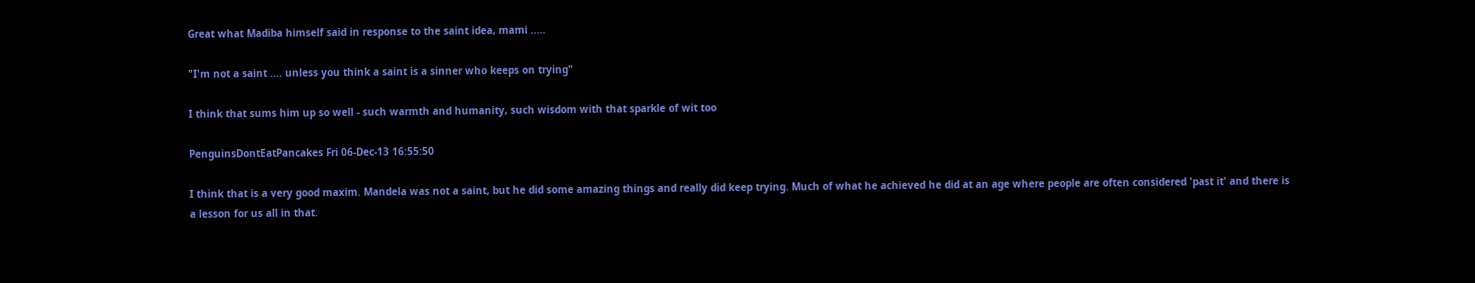Great what Madiba himself said in response to the saint idea, mami .....

"I'm not a saint .... unless you think a saint is a sinner who keeps on trying"

I think that sums him up so well - such warmth and humanity, such wisdom with that sparkle of wit too

PenguinsDontEatPancakes Fri 06-Dec-13 16:55:50

I think that is a very good maxim. Mandela was not a saint, but he did some amazing things and really did keep trying. Much of what he achieved he did at an age where people are often considered 'past it' and there is a lesson for us all in that.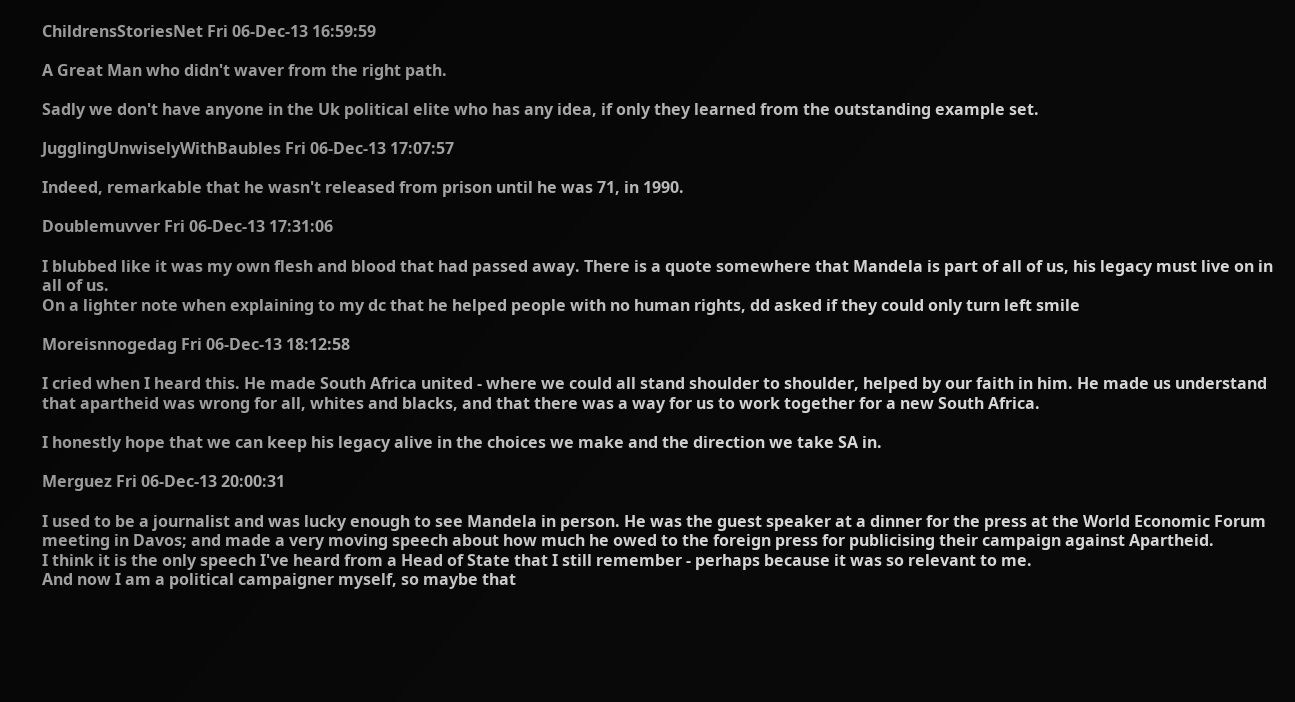ChildrensStoriesNet Fri 06-Dec-13 16:59:59

A Great Man who didn't waver from the right path.

Sadly we don't have anyone in the Uk political elite who has any idea, if only they learned from the outstanding example set.

JugglingUnwiselyWithBaubles Fri 06-Dec-13 17:07:57

Indeed, remarkable that he wasn't released from prison until he was 71, in 1990.

Doublemuvver Fri 06-Dec-13 17:31:06

I blubbed like it was my own flesh and blood that had passed away. There is a quote somewhere that Mandela is part of all of us, his legacy must live on in all of us.
On a lighter note when explaining to my dc that he helped people with no human rights, dd asked if they could only turn left smile

Moreisnnogedag Fri 06-Dec-13 18:12:58

I cried when I heard this. He made South Africa united - where we could all stand shoulder to shoulder, helped by our faith in him. He made us understand that apartheid was wrong for all, whites and blacks, and that there was a way for us to work together for a new South Africa.

I honestly hope that we can keep his legacy alive in the choices we make and the direction we take SA in.

Merguez Fri 06-Dec-13 20:00:31

I used to be a journalist and was lucky enough to see Mandela in person. He was the guest speaker at a dinner for the press at the World Economic Forum meeting in Davos; and made a very moving speech about how much he owed to the foreign press for publicising their campaign against Apartheid.
I think it is the only speech I've heard from a Head of State that I still remember - perhaps because it was so relevant to me.
And now I am a political campaigner myself, so maybe that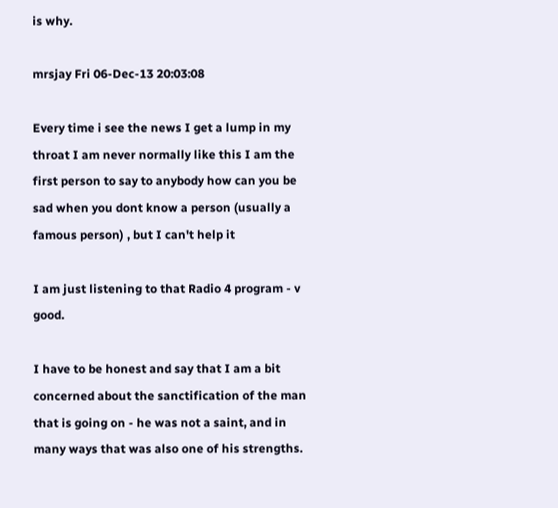is why.

mrsjay Fri 06-Dec-13 20:03:08

Every time i see the news I get a lump in my throat I am never normally like this I am the first person to say to anybody how can you be sad when you dont know a person (usually a famous person) , but I can't help it

I am just listening to that Radio 4 program - v good.

I have to be honest and say that I am a bit concerned about the sanctification of the man that is going on - he was not a saint, and in many ways that was also one of his strengths.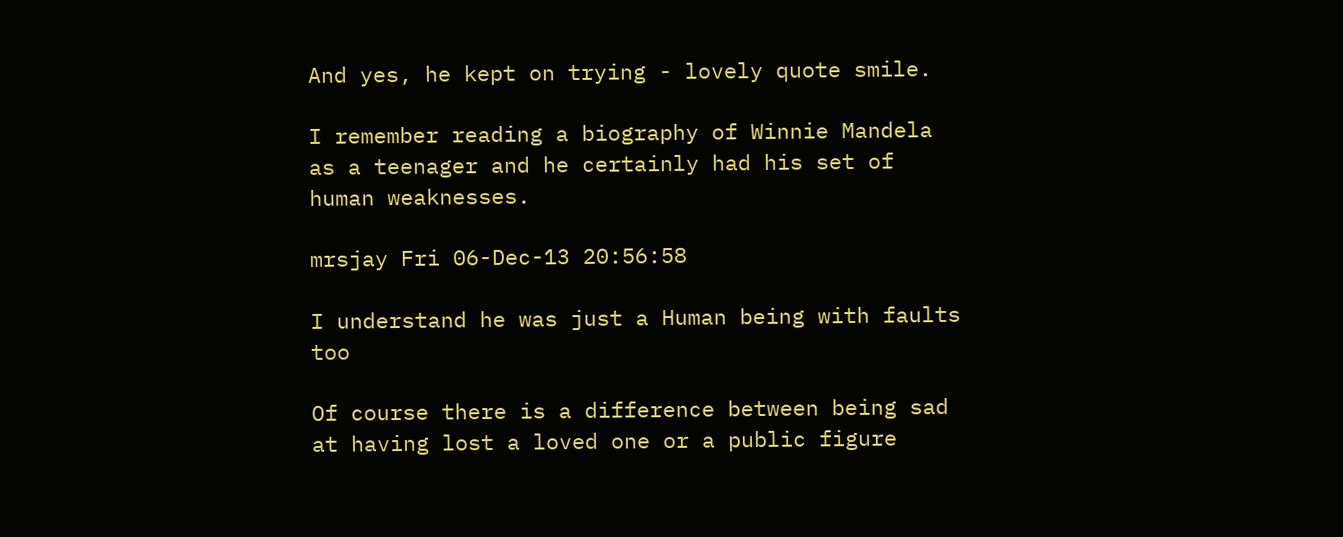And yes, he kept on trying - lovely quote smile.

I remember reading a biography of Winnie Mandela as a teenager and he certainly had his set of human weaknesses.

mrsjay Fri 06-Dec-13 20:56:58

I understand he was just a Human being with faults too

Of course there is a difference between being sad at having lost a loved one or a public figure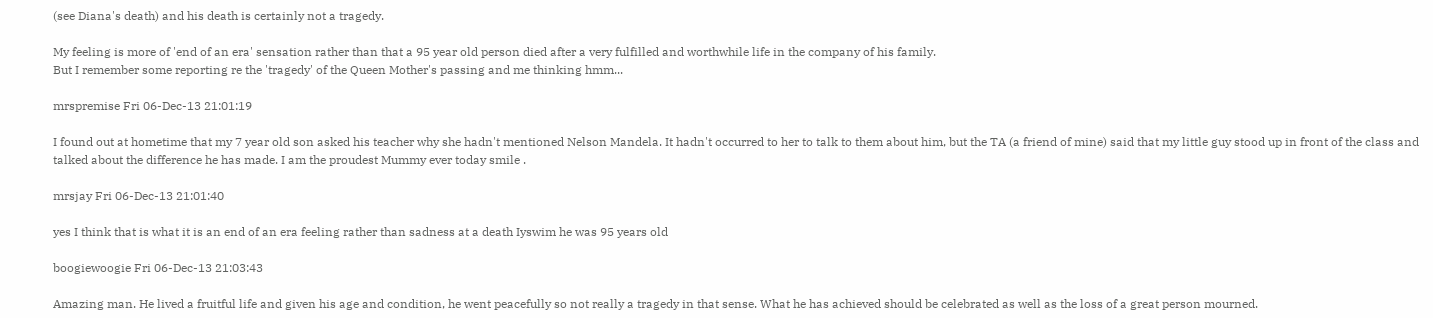(see Diana's death) and his death is certainly not a tragedy.

My feeling is more of 'end of an era' sensation rather than that a 95 year old person died after a very fulfilled and worthwhile life in the company of his family.
But I remember some reporting re the 'tragedy' of the Queen Mother's passing and me thinking hmm...

mrspremise Fri 06-Dec-13 21:01:19

I found out at hometime that my 7 year old son asked his teacher why she hadn't mentioned Nelson Mandela. It hadn't occurred to her to talk to them about him, but the TA (a friend of mine) said that my little guy stood up in front of the class and talked about the difference he has made. I am the proudest Mummy ever today smile .

mrsjay Fri 06-Dec-13 21:01:40

yes I think that is what it is an end of an era feeling rather than sadness at a death Iyswim he was 95 years old

boogiewoogie Fri 06-Dec-13 21:03:43

Amazing man. He lived a fruitful life and given his age and condition, he went peacefully so not really a tragedy in that sense. What he has achieved should be celebrated as well as the loss of a great person mourned.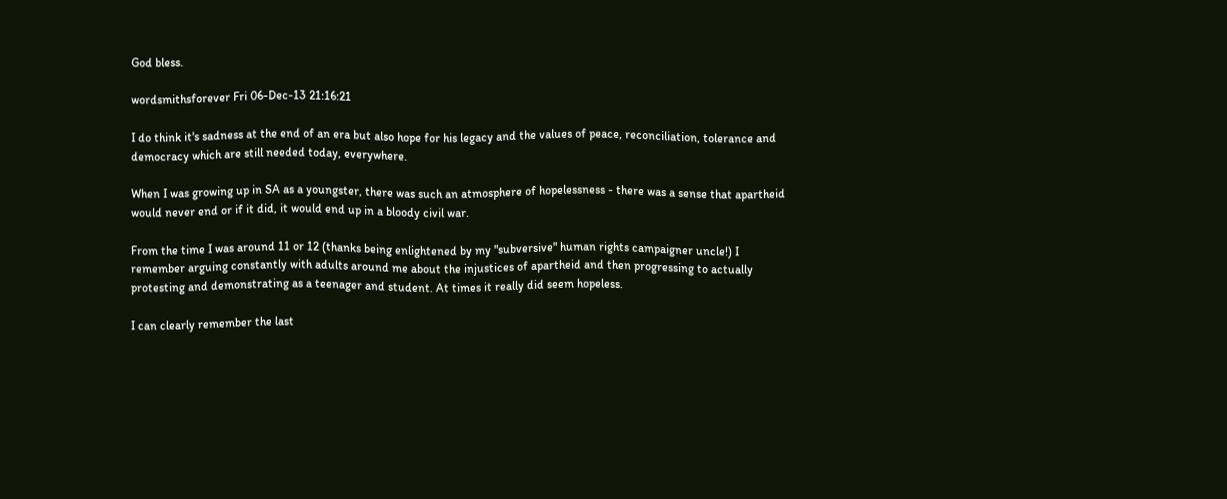God bless.

wordsmithsforever Fri 06-Dec-13 21:16:21

I do think it's sadness at the end of an era but also hope for his legacy and the values of peace, reconciliation, tolerance and democracy which are still needed today, everywhere.

When I was growing up in SA as a youngster, there was such an atmosphere of hopelessness - there was a sense that apartheid would never end or if it did, it would end up in a bloody civil war.

From the time I was around 11 or 12 (thanks being enlightened by my "subversive" human rights campaigner uncle!) I remember arguing constantly with adults around me about the injustices of apartheid and then progressing to actually protesting and demonstrating as a teenager and student. At times it really did seem hopeless.

I can clearly remember the last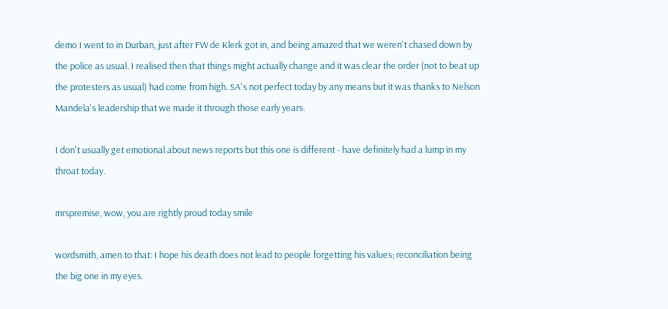demo I went to in Durban, just after FW de Klerk got in, and being amazed that we weren't chased down by the police as usual. I realised then that things might actually change and it was clear the order (not to beat up the protesters as usual) had come from high. SA's not perfect today by any means but it was thanks to Nelson Mandela's leadership that we made it through those early years.

I don't usually get emotional about news reports but this one is different - have definitely had a lump in my throat today.

mrspremise, wow, you are rightly proud today smile

wordsmith, amen to that: I hope his death does not lead to people forgetting his values; reconciliation being the big one in my eyes.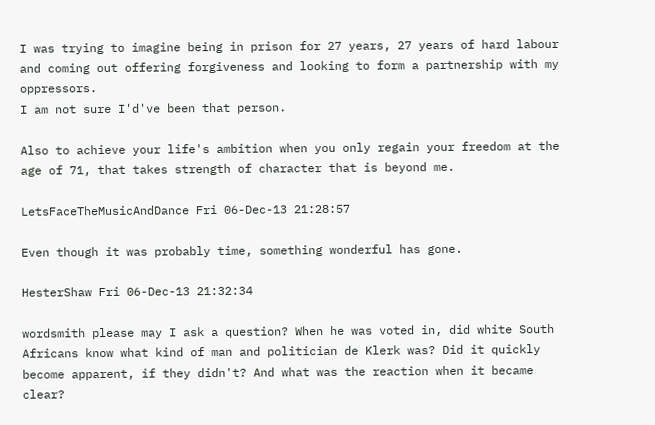I was trying to imagine being in prison for 27 years, 27 years of hard labour and coming out offering forgiveness and looking to form a partnership with my oppressors.
I am not sure I'd've been that person.

Also to achieve your life's ambition when you only regain your freedom at the age of 71, that takes strength of character that is beyond me.

LetsFaceTheMusicAndDance Fri 06-Dec-13 21:28:57

Even though it was probably time, something wonderful has gone.

HesterShaw Fri 06-Dec-13 21:32:34

wordsmith please may I ask a question? When he was voted in, did white South Africans know what kind of man and politician de Klerk was? Did it quickly become apparent, if they didn't? And what was the reaction when it became clear?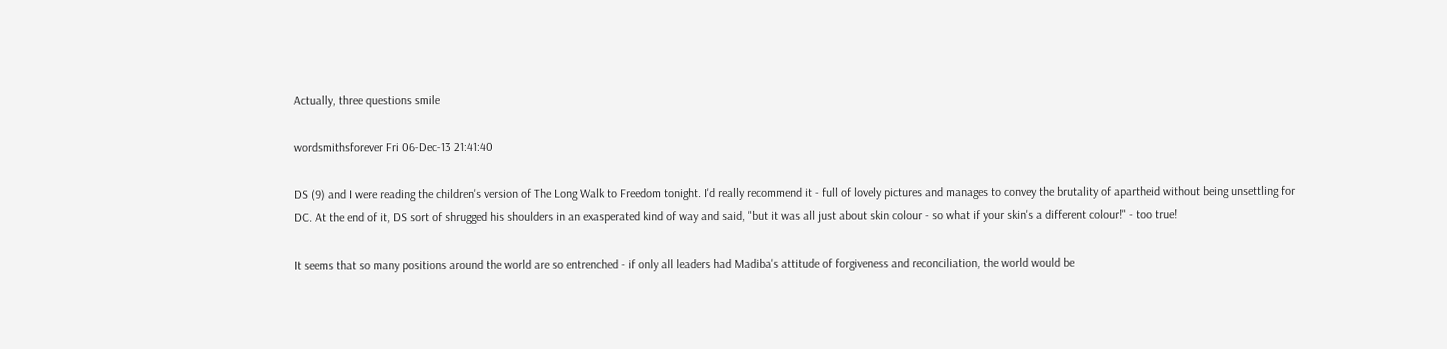Actually, three questions smile

wordsmithsforever Fri 06-Dec-13 21:41:40

DS (9) and I were reading the children's version of The Long Walk to Freedom tonight. I'd really recommend it - full of lovely pictures and manages to convey the brutality of apartheid without being unsettling for DC. At the end of it, DS sort of shrugged his shoulders in an exasperated kind of way and said, "but it was all just about skin colour - so what if your skin's a different colour!" - too true!

It seems that so many positions around the world are so entrenched - if only all leaders had Madiba's attitude of forgiveness and reconciliation, the world would be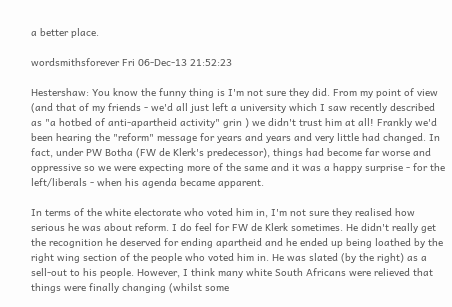a better place.

wordsmithsforever Fri 06-Dec-13 21:52:23

Hestershaw: You know the funny thing is I'm not sure they did. From my point of view (and that of my friends - we'd all just left a university which I saw recently described as "a hotbed of anti-apartheid activity" grin ) we didn't trust him at all! Frankly we'd been hearing the "reform" message for years and years and very little had changed. In fact, under PW Botha (FW de Klerk's predecessor), things had become far worse and oppressive so we were expecting more of the same and it was a happy surprise - for the left/liberals - when his agenda became apparent.

In terms of the white electorate who voted him in, I'm not sure they realised how serious he was about reform. I do feel for FW de Klerk sometimes. He didn't really get the recognition he deserved for ending apartheid and he ended up being loathed by the right wing section of the people who voted him in. He was slated (by the right) as a sell-out to his people. However, I think many white South Africans were relieved that things were finally changing (whilst some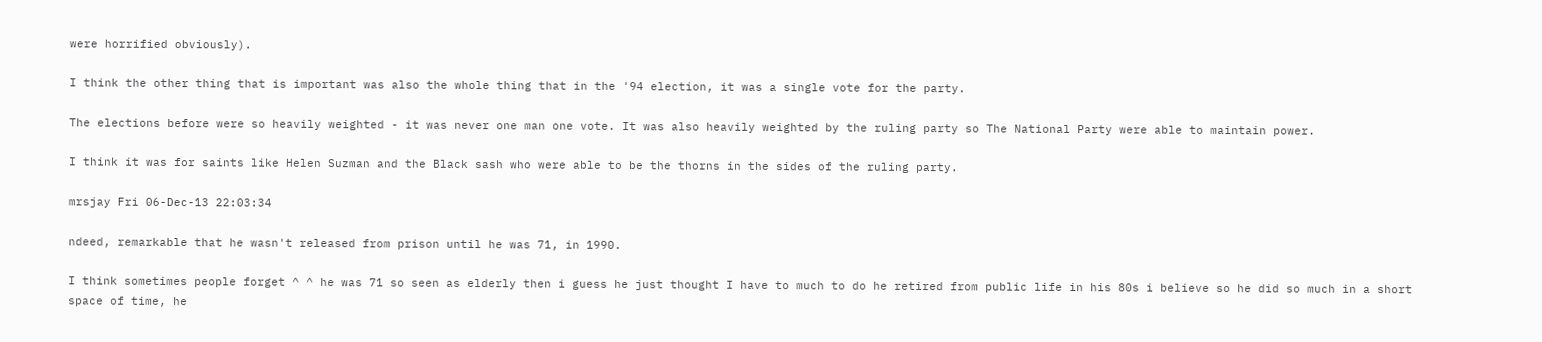were horrified obviously).

I think the other thing that is important was also the whole thing that in the '94 election, it was a single vote for the party.

The elections before were so heavily weighted - it was never one man one vote. It was also heavily weighted by the ruling party so The National Party were able to maintain power.

I think it was for saints like Helen Suzman and the Black sash who were able to be the thorns in the sides of the ruling party.

mrsjay Fri 06-Dec-13 22:03:34

ndeed, remarkable that he wasn't released from prison until he was 71, in 1990.

I think sometimes people forget ^ ^ he was 71 so seen as elderly then i guess he just thought I have to much to do he retired from public life in his 80s i believe so he did so much in a short space of time, he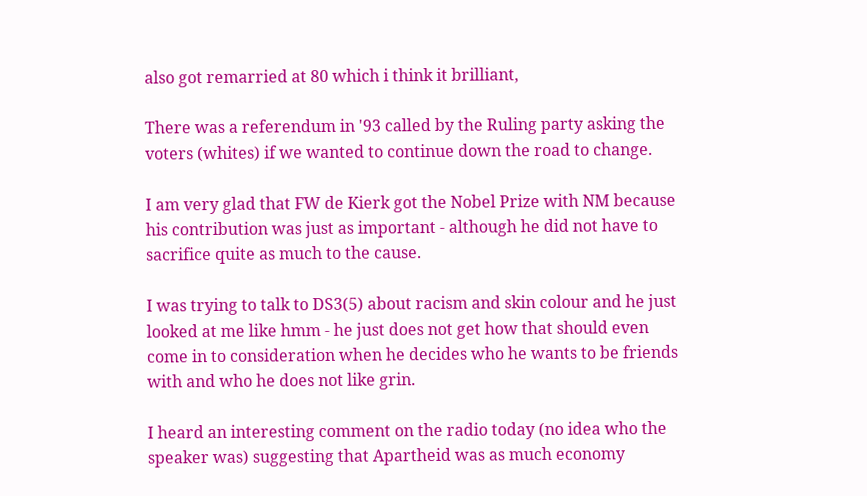also got remarried at 80 which i think it brilliant,

There was a referendum in '93 called by the Ruling party asking the voters (whites) if we wanted to continue down the road to change.

I am very glad that FW de Kierk got the Nobel Prize with NM because his contribution was just as important - although he did not have to sacrifice quite as much to the cause.

I was trying to talk to DS3(5) about racism and skin colour and he just looked at me like hmm - he just does not get how that should even come in to consideration when he decides who he wants to be friends with and who he does not like grin.

I heard an interesting comment on the radio today (no idea who the speaker was) suggesting that Apartheid was as much economy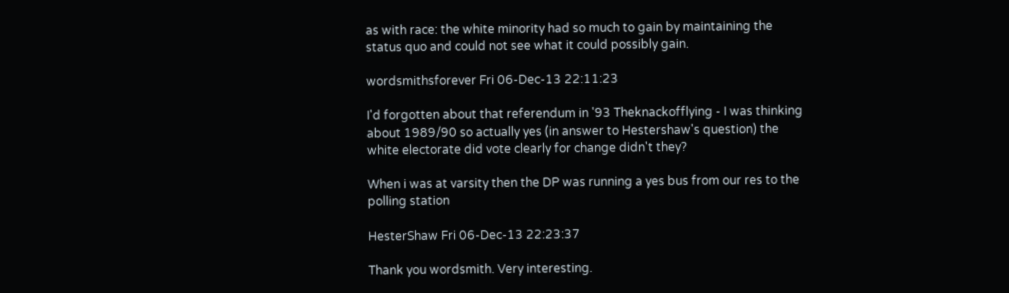as with race: the white minority had so much to gain by maintaining the status quo and could not see what it could possibly gain.

wordsmithsforever Fri 06-Dec-13 22:11:23

I'd forgotten about that referendum in '93 Theknackofflying - I was thinking about 1989/90 so actually yes (in answer to Hestershaw's question) the white electorate did vote clearly for change didn't they?

When i was at varsity then the DP was running a yes bus from our res to the polling station

HesterShaw Fri 06-Dec-13 22:23:37

Thank you wordsmith. Very interesting.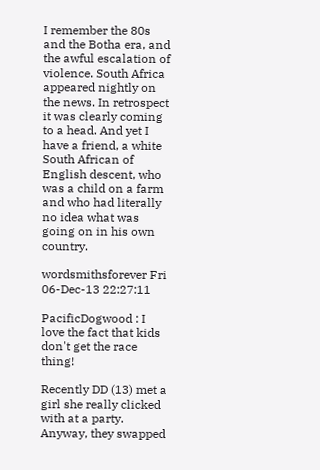I remember the 80s and the Botha era, and the awful escalation of violence. South Africa appeared nightly on the news. In retrospect it was clearly coming to a head. And yet I have a friend, a white South African of English descent, who was a child on a farm and who had literally no idea what was going on in his own country.

wordsmithsforever Fri 06-Dec-13 22:27:11

PacificDogwood : I love the fact that kids don't get the race thing!

Recently DD (13) met a girl she really clicked with at a party. Anyway, they swapped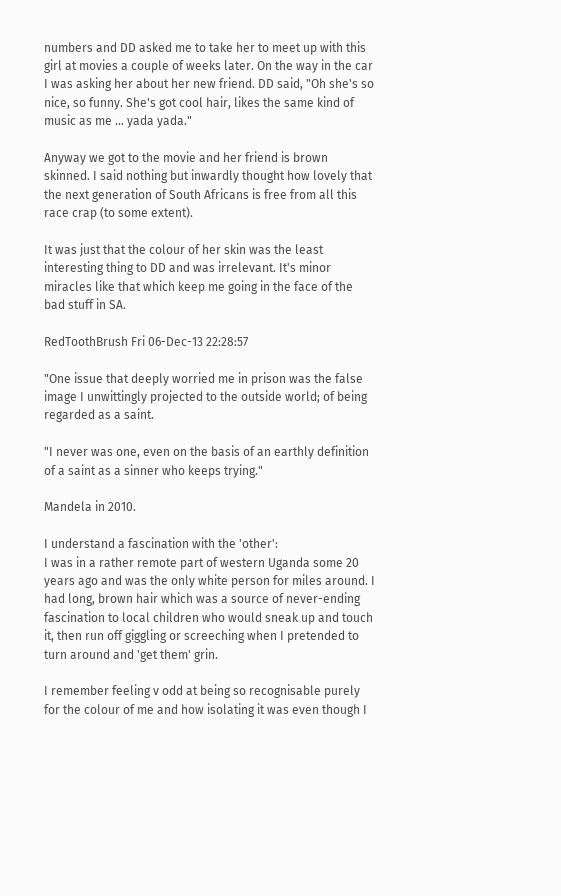numbers and DD asked me to take her to meet up with this girl at movies a couple of weeks later. On the way in the car I was asking her about her new friend. DD said, "Oh she's so nice, so funny. She's got cool hair, likes the same kind of music as me ... yada yada."

Anyway we got to the movie and her friend is brown skinned. I said nothing but inwardly thought how lovely that the next generation of South Africans is free from all this race crap (to some extent).

It was just that the colour of her skin was the least interesting thing to DD and was irrelevant. It's minor miracles like that which keep me going in the face of the bad stuff in SA.

RedToothBrush Fri 06-Dec-13 22:28:57

"One issue that deeply worried me in prison was the false image I unwittingly projected to the outside world; of being regarded as a saint.

"I never was one, even on the basis of an earthly definition of a saint as a sinner who keeps trying."

Mandela in 2010.

I understand a fascination with the 'other':
I was in a rather remote part of western Uganda some 20 years ago and was the only white person for miles around. I had long, brown hair which was a source of never-ending fascination to local children who would sneak up and touch it, then run off giggling or screeching when I pretended to turn around and 'get them' grin.

I remember feeling v odd at being so recognisable purely for the colour of me and how isolating it was even though I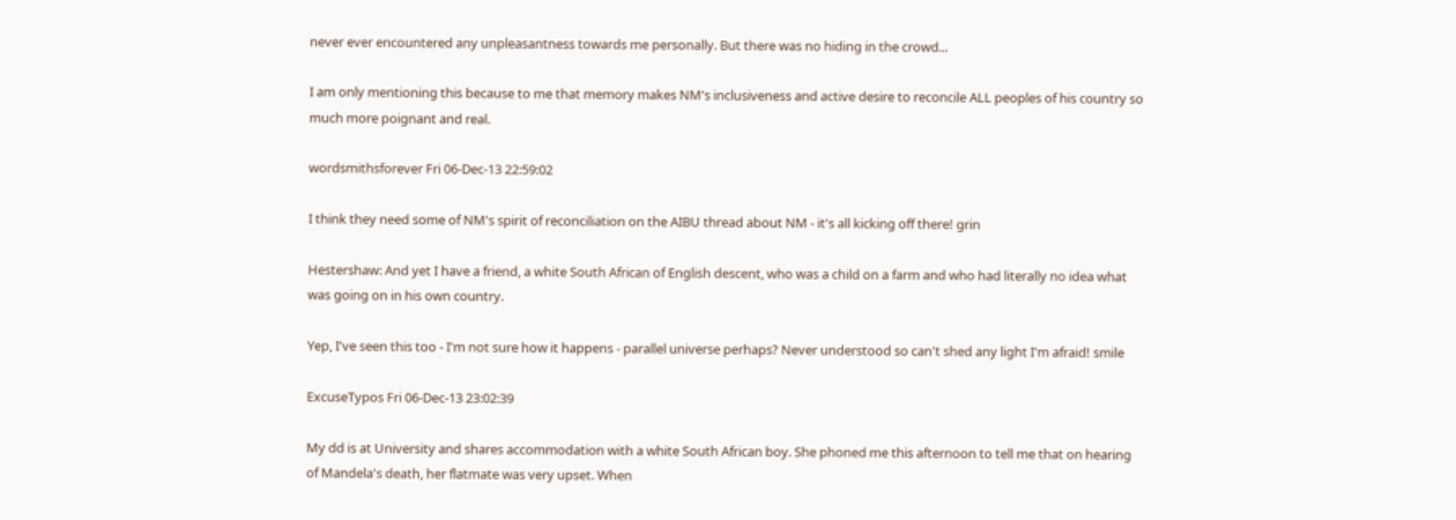never ever encountered any unpleasantness towards me personally. But there was no hiding in the crowd...

I am only mentioning this because to me that memory makes NM's inclusiveness and active desire to reconcile ALL peoples of his country so much more poignant and real.

wordsmithsforever Fri 06-Dec-13 22:59:02

I think they need some of NM's spirit of reconciliation on the AIBU thread about NM - it's all kicking off there! grin

Hestershaw: And yet I have a friend, a white South African of English descent, who was a child on a farm and who had literally no idea what was going on in his own country.

Yep, I've seen this too - I'm not sure how it happens - parallel universe perhaps? Never understood so can't shed any light I'm afraid! smile

ExcuseTypos Fri 06-Dec-13 23:02:39

My dd is at University and shares accommodation with a white South African boy. She phoned me this afternoon to tell me that on hearing of Mandela's death, her flatmate was very upset. When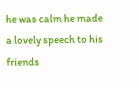he was calm he made a lovely speech to his friends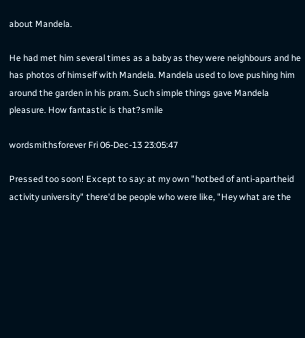about Mandela.

He had met him several times as a baby as they were neighbours and he has photos of himself with Mandela. Mandela used to love pushing him around the garden in his pram. Such simple things gave Mandela pleasure. How fantastic is that?smile

wordsmithsforever Fri 06-Dec-13 23:05:47

Pressed too soon! Except to say: at my own "hotbed of anti-apartheid activity university" there'd be people who were like, "Hey what are the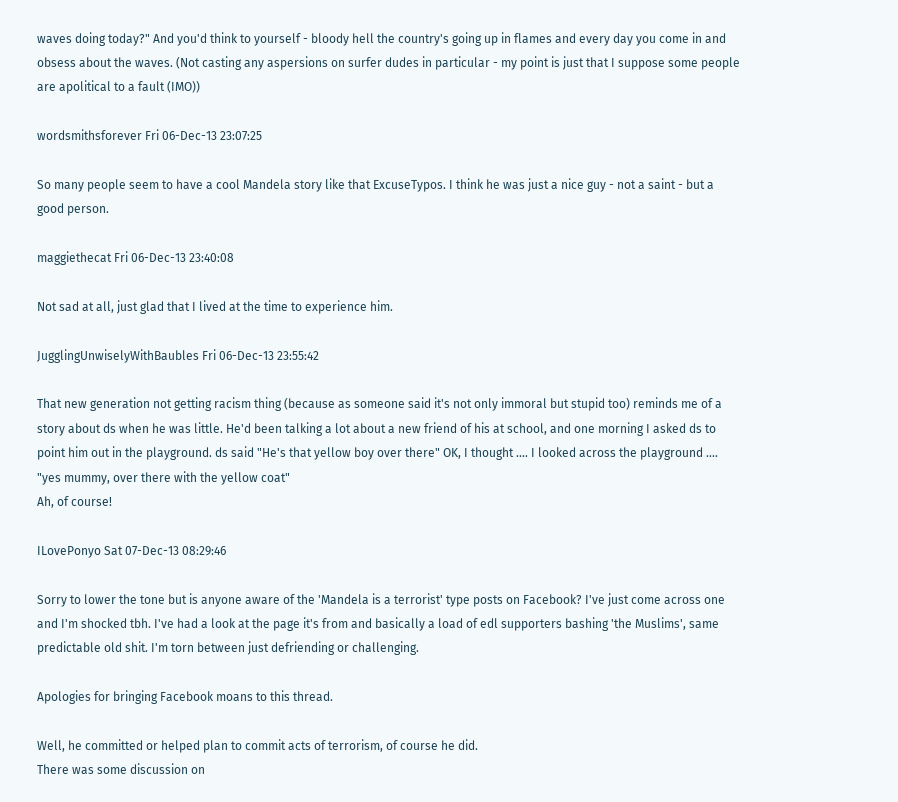waves doing today?" And you'd think to yourself - bloody hell the country's going up in flames and every day you come in and obsess about the waves. (Not casting any aspersions on surfer dudes in particular - my point is just that I suppose some people are apolitical to a fault (IMO))

wordsmithsforever Fri 06-Dec-13 23:07:25

So many people seem to have a cool Mandela story like that ExcuseTypos. I think he was just a nice guy - not a saint - but a good person.

maggiethecat Fri 06-Dec-13 23:40:08

Not sad at all, just glad that I lived at the time to experience him.

JugglingUnwiselyWithBaubles Fri 06-Dec-13 23:55:42

That new generation not getting racism thing (because as someone said it's not only immoral but stupid too) reminds me of a story about ds when he was little. He'd been talking a lot about a new friend of his at school, and one morning I asked ds to point him out in the playground. ds said "He's that yellow boy over there" OK, I thought .... I looked across the playground ....
"yes mummy, over there with the yellow coat"
Ah, of course!

ILovePonyo Sat 07-Dec-13 08:29:46

Sorry to lower the tone but is anyone aware of the 'Mandela is a terrorist' type posts on Facebook? I've just come across one and I'm shocked tbh. I've had a look at the page it's from and basically a load of edl supporters bashing 'the Muslims', same predictable old shit. I'm torn between just defriending or challenging.

Apologies for bringing Facebook moans to this thread.

Well, he committed or helped plan to commit acts of terrorism, of course he did.
There was some discussion on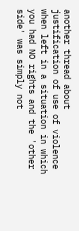another thread about justification of use of violence when left in a situation in which you had NO rights and the 'other side' was simply not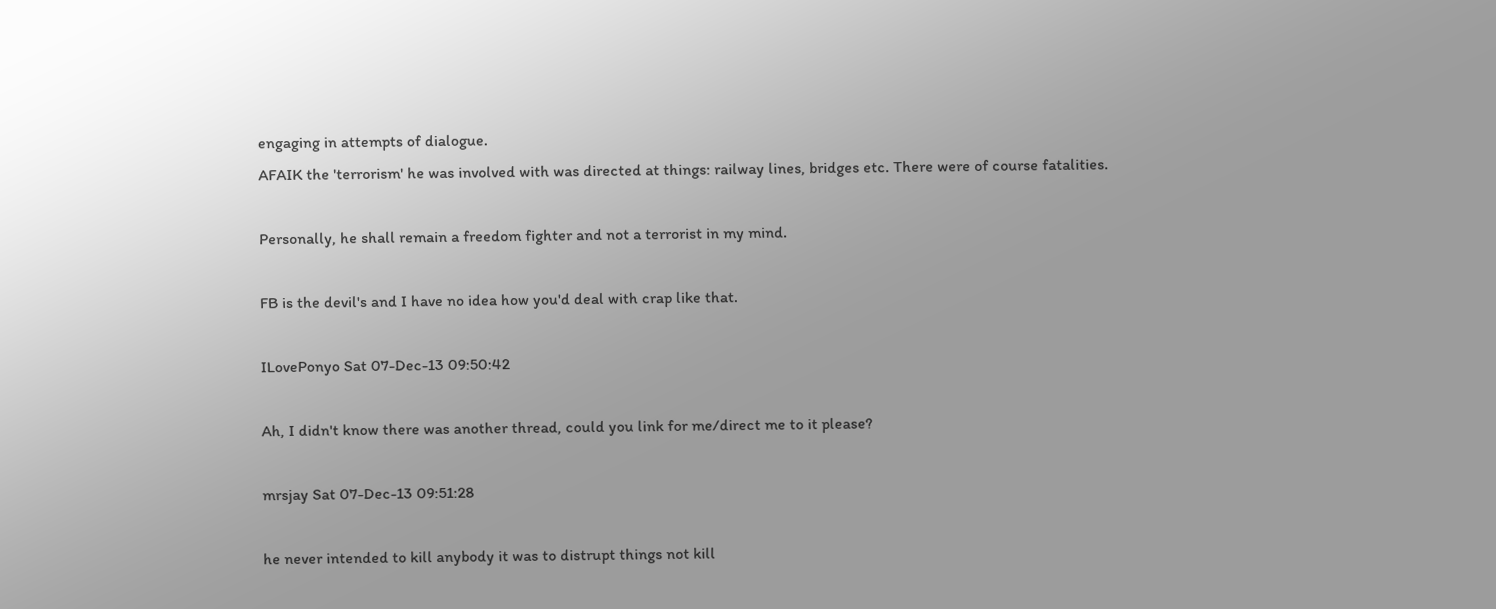engaging in attempts of dialogue.
AFAIK the 'terrorism' he was involved with was directed at things: railway lines, bridges etc. There were of course fatalities.

Personally, he shall remain a freedom fighter and not a terrorist in my mind.

FB is the devil's and I have no idea how you'd deal with crap like that.

ILovePonyo Sat 07-Dec-13 09:50:42

Ah, I didn't know there was another thread, could you link for me/direct me to it please?

mrsjay Sat 07-Dec-13 09:51:28

he never intended to kill anybody it was to distrupt things not kill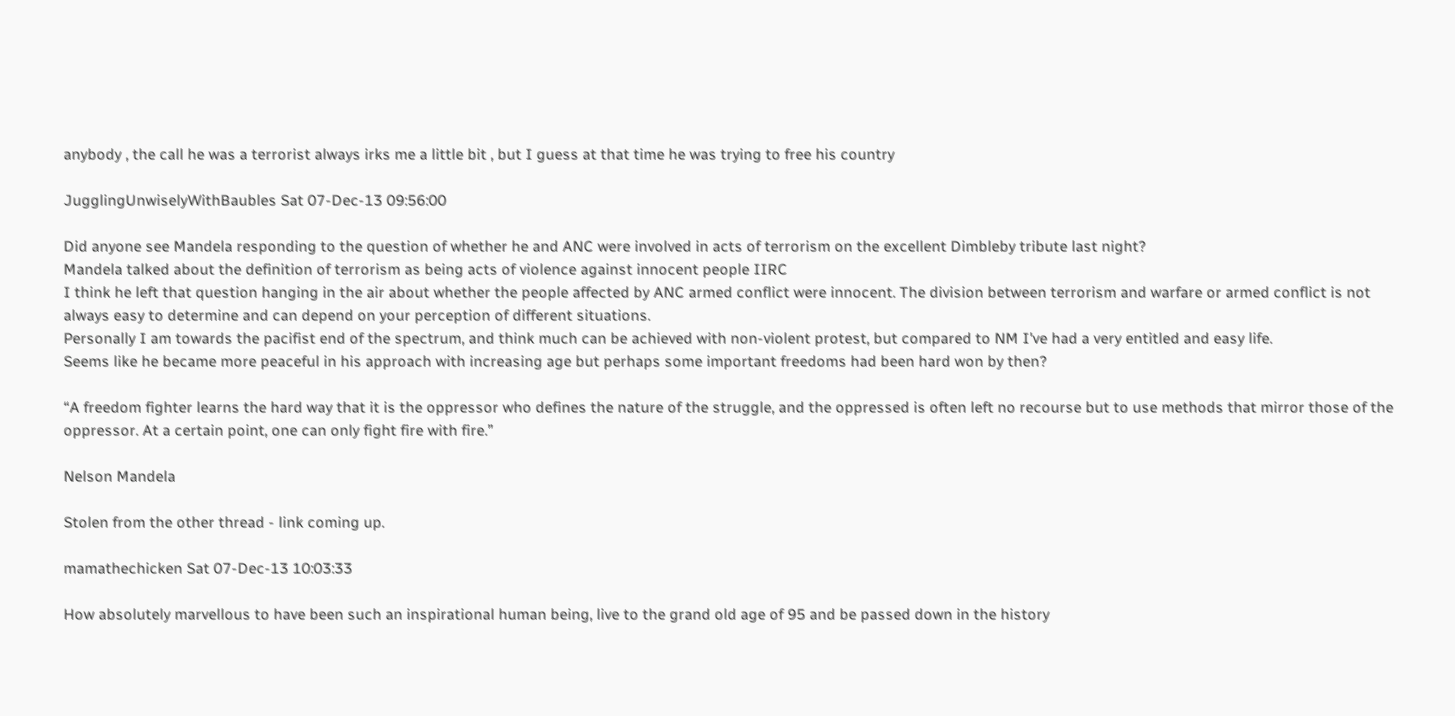anybody , the call he was a terrorist always irks me a little bit , but I guess at that time he was trying to free his country

JugglingUnwiselyWithBaubles Sat 07-Dec-13 09:56:00

Did anyone see Mandela responding to the question of whether he and ANC were involved in acts of terrorism on the excellent Dimbleby tribute last night?
Mandela talked about the definition of terrorism as being acts of violence against innocent people IIRC
I think he left that question hanging in the air about whether the people affected by ANC armed conflict were innocent. The division between terrorism and warfare or armed conflict is not always easy to determine and can depend on your perception of different situations.
Personally I am towards the pacifist end of the spectrum, and think much can be achieved with non-violent protest, but compared to NM I've had a very entitled and easy life.
Seems like he became more peaceful in his approach with increasing age but perhaps some important freedoms had been hard won by then?

“A freedom fighter learns the hard way that it is the oppressor who defines the nature of the struggle, and the oppressed is often left no recourse but to use methods that mirror those of the oppressor. At a certain point, one can only fight fire with fire.”

Nelson Mandela

Stolen from the other thread - link coming up.

mamathechicken Sat 07-Dec-13 10:03:33

How absolutely marvellous to have been such an inspirational human being, live to the grand old age of 95 and be passed down in the history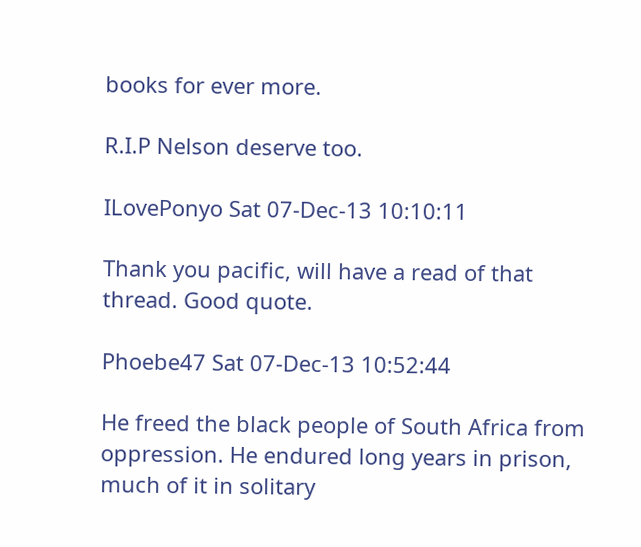books for ever more.

R.I.P Nelson deserve too.

ILovePonyo Sat 07-Dec-13 10:10:11

Thank you pacific, will have a read of that thread. Good quote.

Phoebe47 Sat 07-Dec-13 10:52:44

He freed the black people of South Africa from oppression. He endured long years in prison, much of it in solitary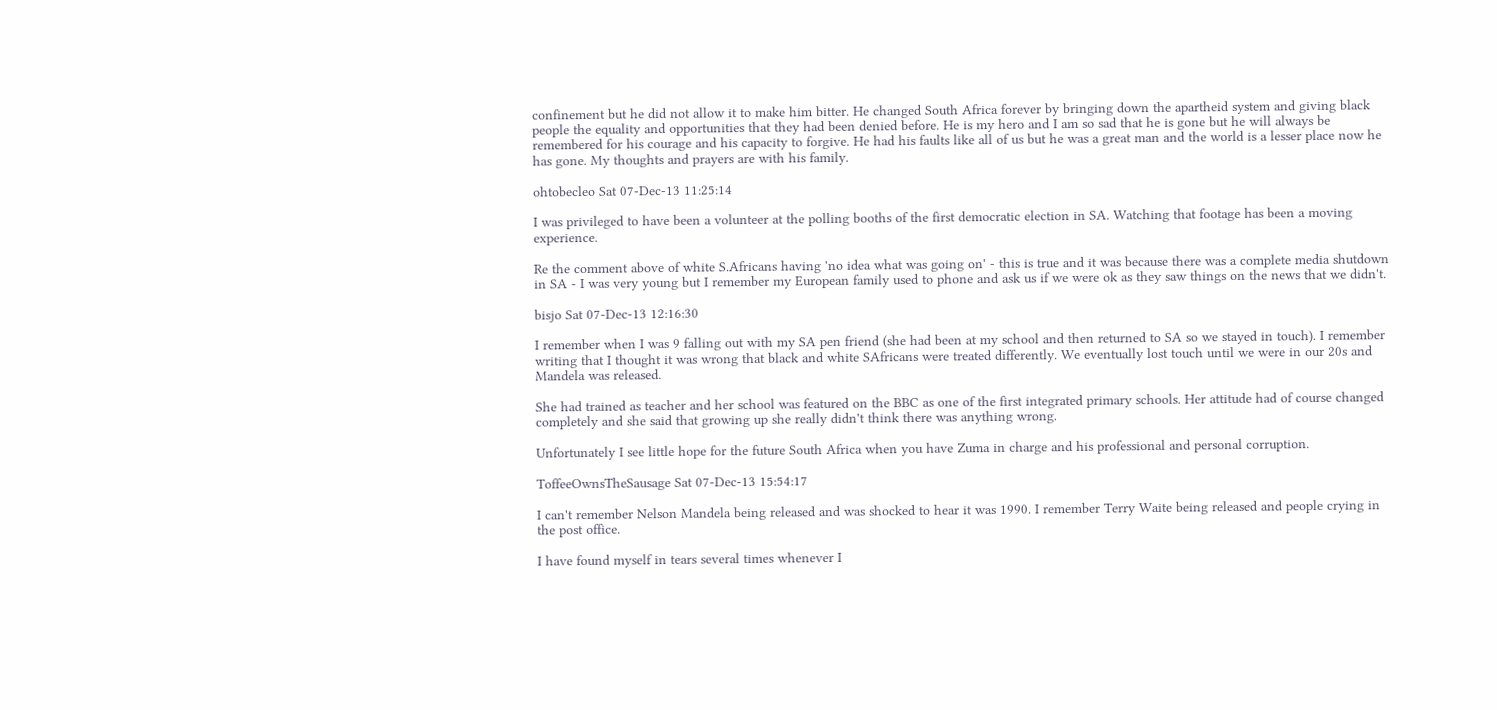confinement but he did not allow it to make him bitter. He changed South Africa forever by bringing down the apartheid system and giving black people the equality and opportunities that they had been denied before. He is my hero and I am so sad that he is gone but he will always be remembered for his courage and his capacity to forgive. He had his faults like all of us but he was a great man and the world is a lesser place now he has gone. My thoughts and prayers are with his family.

ohtobecleo Sat 07-Dec-13 11:25:14

I was privileged to have been a volunteer at the polling booths of the first democratic election in SA. Watching that footage has been a moving experience.

Re the comment above of white S.Africans having 'no idea what was going on' - this is true and it was because there was a complete media shutdown in SA - I was very young but I remember my European family used to phone and ask us if we were ok as they saw things on the news that we didn't.

bisjo Sat 07-Dec-13 12:16:30

I remember when I was 9 falling out with my SA pen friend (she had been at my school and then returned to SA so we stayed in touch). I remember writing that I thought it was wrong that black and white SAfricans were treated differently. We eventually lost touch until we were in our 20s and Mandela was released.

She had trained as teacher and her school was featured on the BBC as one of the first integrated primary schools. Her attitude had of course changed completely and she said that growing up she really didn't think there was anything wrong.

Unfortunately I see little hope for the future South Africa when you have Zuma in charge and his professional and personal corruption.

ToffeeOwnsTheSausage Sat 07-Dec-13 15:54:17

I can't remember Nelson Mandela being released and was shocked to hear it was 1990. I remember Terry Waite being released and people crying in the post office.

I have found myself in tears several times whenever I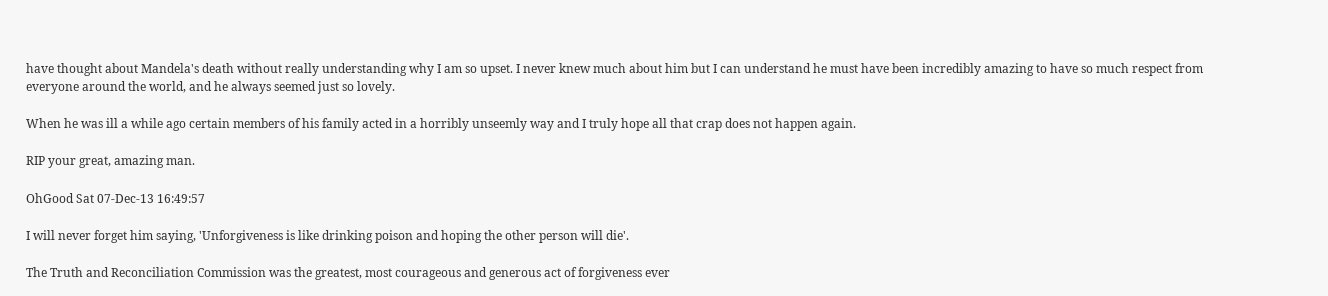have thought about Mandela's death without really understanding why I am so upset. I never knew much about him but I can understand he must have been incredibly amazing to have so much respect from everyone around the world, and he always seemed just so lovely.

When he was ill a while ago certain members of his family acted in a horribly unseemly way and I truly hope all that crap does not happen again.

RIP your great, amazing man.

OhGood Sat 07-Dec-13 16:49:57

I will never forget him saying, 'Unforgiveness is like drinking poison and hoping the other person will die'.

The Truth and Reconciliation Commission was the greatest, most courageous and generous act of forgiveness ever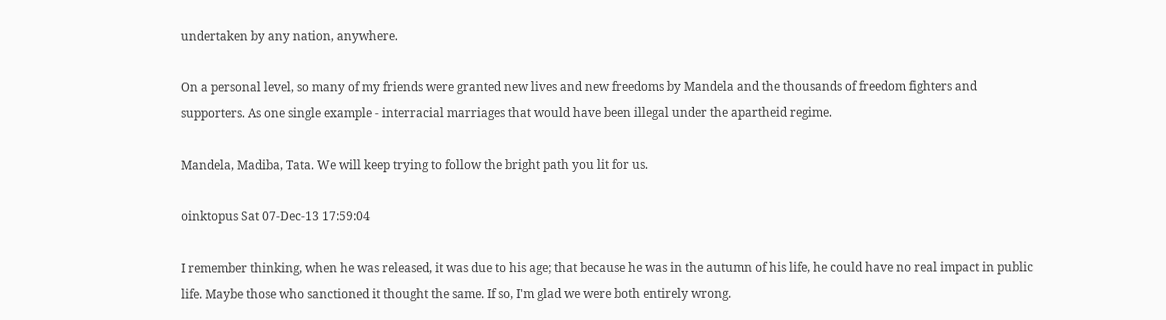undertaken by any nation, anywhere.

On a personal level, so many of my friends were granted new lives and new freedoms by Mandela and the thousands of freedom fighters and supporters. As one single example - interracial marriages that would have been illegal under the apartheid regime.

Mandela, Madiba, Tata. We will keep trying to follow the bright path you lit for us.

oinktopus Sat 07-Dec-13 17:59:04

I remember thinking, when he was released, it was due to his age; that because he was in the autumn of his life, he could have no real impact in public life. Maybe those who sanctioned it thought the same. If so, I'm glad we were both entirely wrong.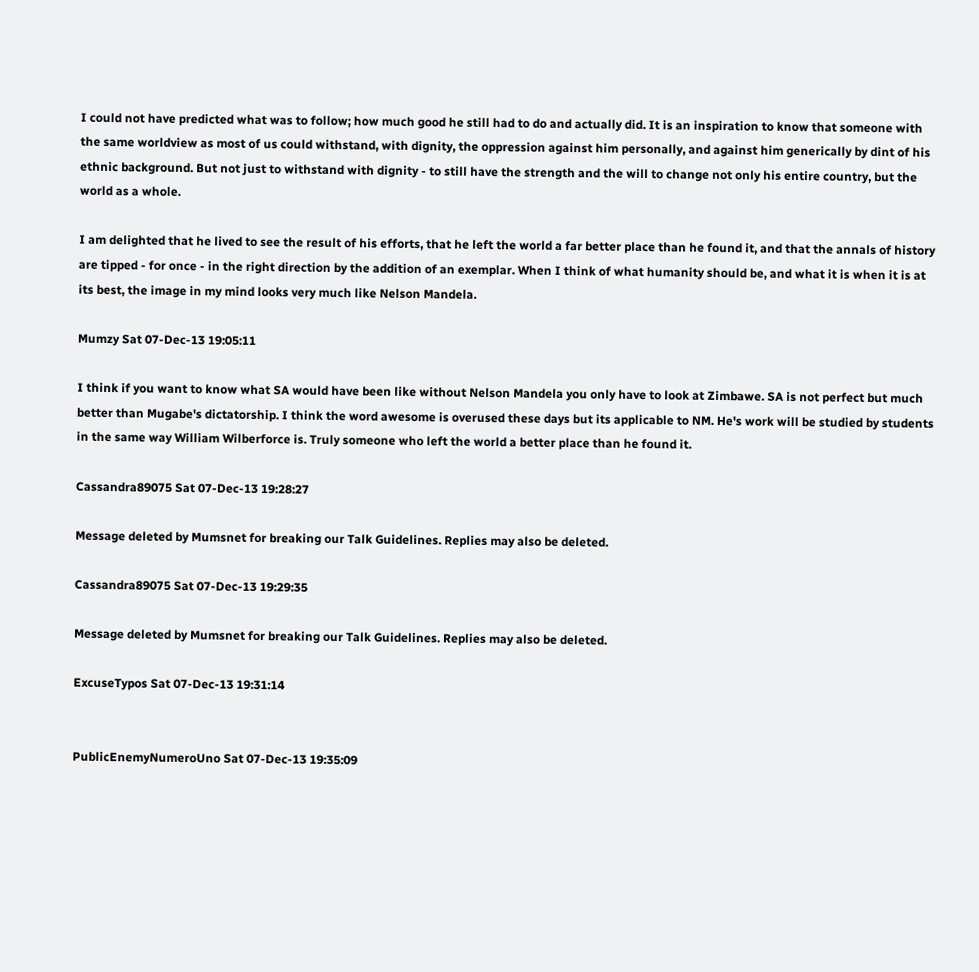I could not have predicted what was to follow; how much good he still had to do and actually did. It is an inspiration to know that someone with the same worldview as most of us could withstand, with dignity, the oppression against him personally, and against him generically by dint of his ethnic background. But not just to withstand with dignity - to still have the strength and the will to change not only his entire country, but the world as a whole.

I am delighted that he lived to see the result of his efforts, that he left the world a far better place than he found it, and that the annals of history are tipped - for once - in the right direction by the addition of an exemplar. When I think of what humanity should be, and what it is when it is at its best, the image in my mind looks very much like Nelson Mandela.

Mumzy Sat 07-Dec-13 19:05:11

I think if you want to know what SA would have been like without Nelson Mandela you only have to look at Zimbawe. SA is not perfect but much better than Mugabe's dictatorship. I think the word awesome is overused these days but its applicable to NM. He's work will be studied by students in the same way William Wilberforce is. Truly someone who left the world a better place than he found it.

Cassandra89075 Sat 07-Dec-13 19:28:27

Message deleted by Mumsnet for breaking our Talk Guidelines. Replies may also be deleted.

Cassandra89075 Sat 07-Dec-13 19:29:35

Message deleted by Mumsnet for breaking our Talk Guidelines. Replies may also be deleted.

ExcuseTypos Sat 07-Dec-13 19:31:14


PublicEnemyNumeroUno Sat 07-Dec-13 19:35:09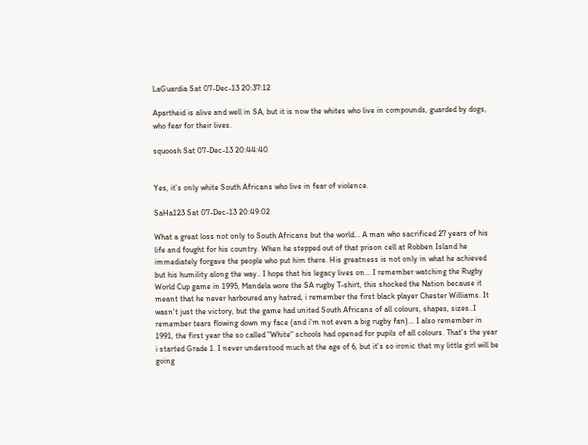LaGuardia Sat 07-Dec-13 20:37:12

Apartheid is alive and well in SA, but it is now the whites who live in compounds, guarded by dogs, who fear for their lives.

squoosh Sat 07-Dec-13 20:44:40


Yes, it's only white South Africans who live in fear of violence.

SaHa123 Sat 07-Dec-13 20:49:02

What a great loss not only to South Africans but the world... A man who sacrificed 27 years of his life and fought for his country. When he stepped out of that prison cell at Robben Island he immediately forgave the people who put him there. His greatness is not only in what he achieved but his humility along the way.. I hope that his legacy lives on... I remember watching the Rugby World Cup game in 1995, Mandela wore the SA rugby T-shirt, this shocked the Nation because it meant that he never harboured any hatred, i remember the first black player Chester Williams. It wasn't just the victory, but the game had united South Africans of all colours, shapes, sizes..I remember tears flowing down my face (and i'm not even a big rugby fan)... I also remember in 1991, the first year the so called "White" schools had opened for pupils of all colours. That's the year i started Grade 1. I never understood much at the age of 6, but it's so ironic that my little girl will be going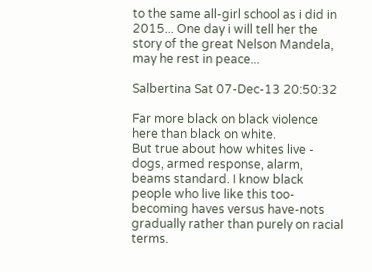to the same all-girl school as i did in 2015... One day i will tell her the story of the great Nelson Mandela, may he rest in peace...

Salbertina Sat 07-Dec-13 20:50:32

Far more black on black violence here than black on white.
But true about how whites live - dogs, armed response, alarm, beams standard. I know black people who live like this too- becoming haves versus have-nots gradually rather than purely on racial terms.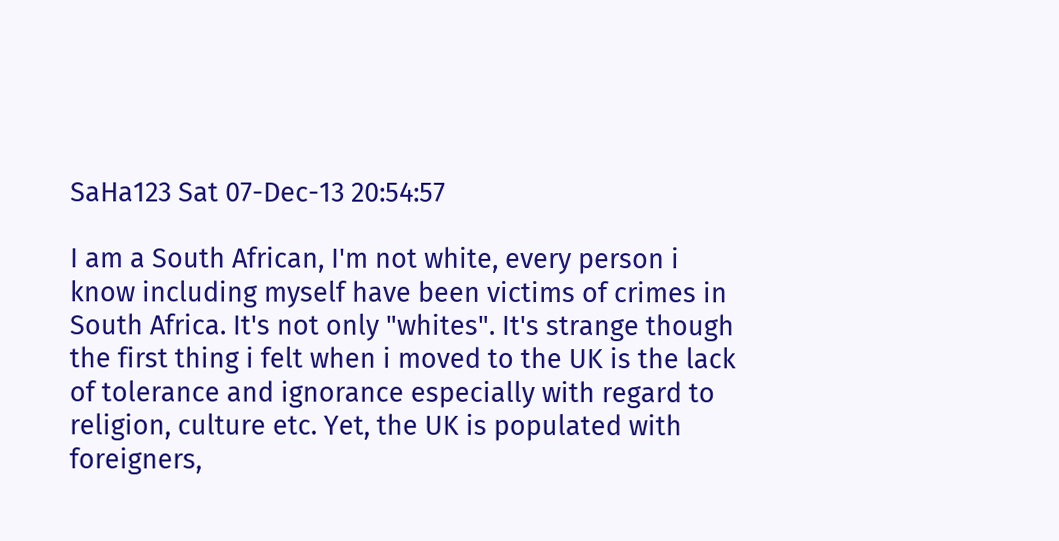SaHa123 Sat 07-Dec-13 20:54:57

I am a South African, I'm not white, every person i know including myself have been victims of crimes in South Africa. It's not only "whites". It's strange though the first thing i felt when i moved to the UK is the lack of tolerance and ignorance especially with regard to religion, culture etc. Yet, the UK is populated with foreigners,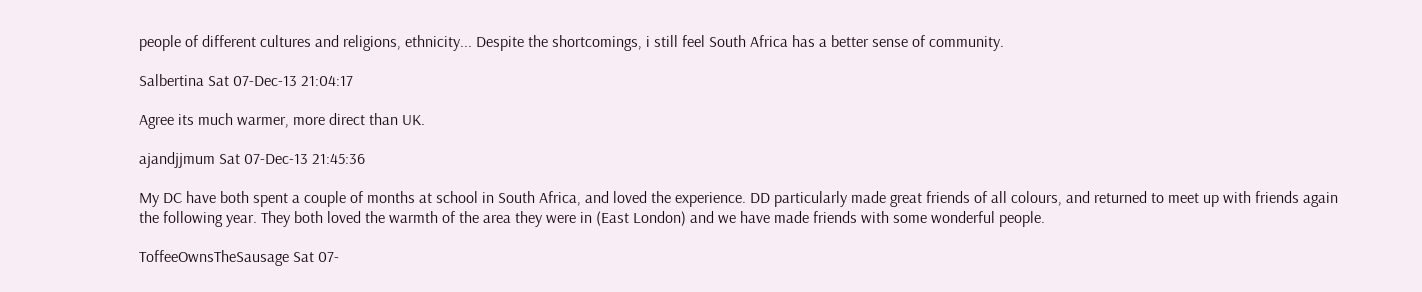people of different cultures and religions, ethnicity... Despite the shortcomings, i still feel South Africa has a better sense of community.

Salbertina Sat 07-Dec-13 21:04:17

Agree its much warmer, more direct than UK.

ajandjjmum Sat 07-Dec-13 21:45:36

My DC have both spent a couple of months at school in South Africa, and loved the experience. DD particularly made great friends of all colours, and returned to meet up with friends again the following year. They both loved the warmth of the area they were in (East London) and we have made friends with some wonderful people.

ToffeeOwnsTheSausage Sat 07-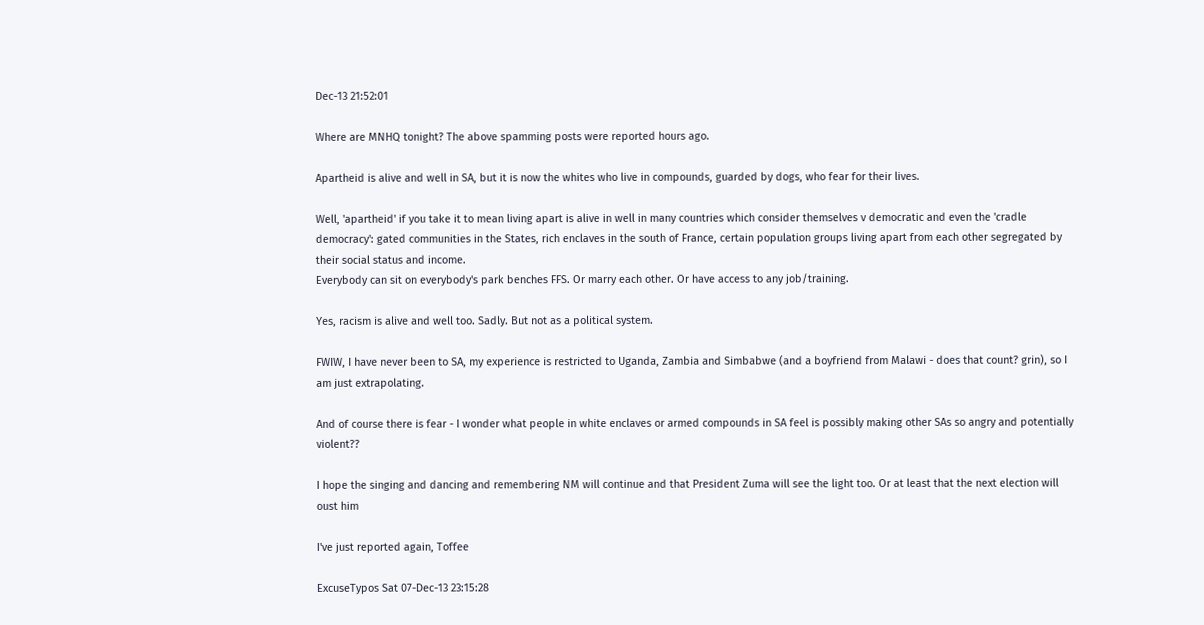Dec-13 21:52:01

Where are MNHQ tonight? The above spamming posts were reported hours ago.

Apartheid is alive and well in SA, but it is now the whites who live in compounds, guarded by dogs, who fear for their lives.

Well, 'apartheid' if you take it to mean living apart is alive in well in many countries which consider themselves v democratic and even the 'cradle democracy': gated communities in the States, rich enclaves in the south of France, certain population groups living apart from each other segregated by their social status and income.
Everybody can sit on everybody's park benches FFS. Or marry each other. Or have access to any job/training.

Yes, racism is alive and well too. Sadly. But not as a political system.

FWIW, I have never been to SA, my experience is restricted to Uganda, Zambia and Simbabwe (and a boyfriend from Malawi - does that count? grin), so I am just extrapolating.

And of course there is fear - I wonder what people in white enclaves or armed compounds in SA feel is possibly making other SAs so angry and potentially violent??

I hope the singing and dancing and remembering NM will continue and that President Zuma will see the light too. Or at least that the next election will oust him

I've just reported again, Toffee

ExcuseTypos Sat 07-Dec-13 23:15:28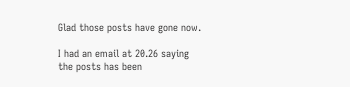Glad those posts have gone now.

I had an email at 20.26 saying the posts has been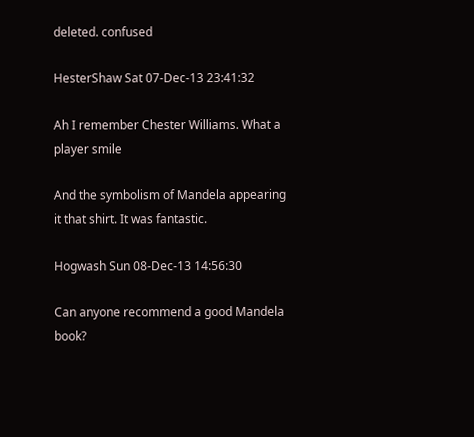deleted. confused

HesterShaw Sat 07-Dec-13 23:41:32

Ah I remember Chester Williams. What a player smile

And the symbolism of Mandela appearing it that shirt. It was fantastic.

Hogwash Sun 08-Dec-13 14:56:30

Can anyone recommend a good Mandela book?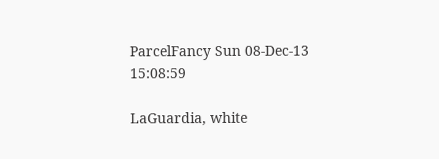ParcelFancy Sun 08-Dec-13 15:08:59

LaGuardia, white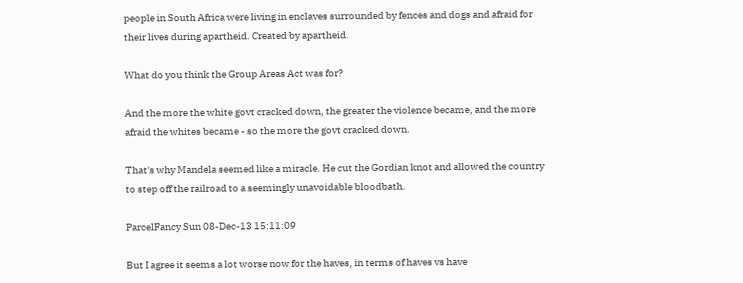people in South Africa were living in enclaves surrounded by fences and dogs and afraid for their lives during apartheid. Created by apartheid.

What do you think the Group Areas Act was for?

And the more the white govt cracked down, the greater the violence became, and the more afraid the whites became - so the more the govt cracked down.

That's why Mandela seemed like a miracle. He cut the Gordian knot and allowed the country to step off the railroad to a seemingly unavoidable bloodbath.

ParcelFancy Sun 08-Dec-13 15:11:09

But I agree it seems a lot worse now for the haves, in terms of haves vs have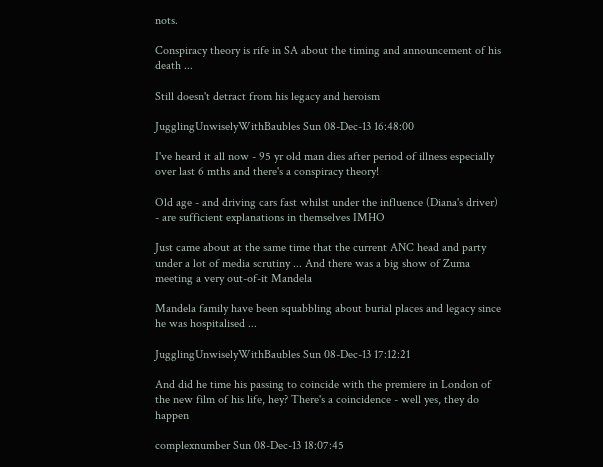nots.

Conspiracy theory is rife in SA about the timing and announcement of his death ...

Still doesn't detract from his legacy and heroism

JugglingUnwiselyWithBaubles Sun 08-Dec-13 16:48:00

I've heard it all now - 95 yr old man dies after period of illness especially over last 6 mths and there's a conspiracy theory!

Old age - and driving cars fast whilst under the influence (Diana's driver) - are sufficient explanations in themselves IMHO

Just came about at the same time that the current ANC head and party under a lot of media scrutiny ... And there was a big show of Zuma meeting a very out-of-it Mandela

Mandela family have been squabbling about burial places and legacy since he was hospitalised ...

JugglingUnwiselyWithBaubles Sun 08-Dec-13 17:12:21

And did he time his passing to coincide with the premiere in London of the new film of his life, hey? There's a coincidence - well yes, they do happen

complexnumber Sun 08-Dec-13 18:07:45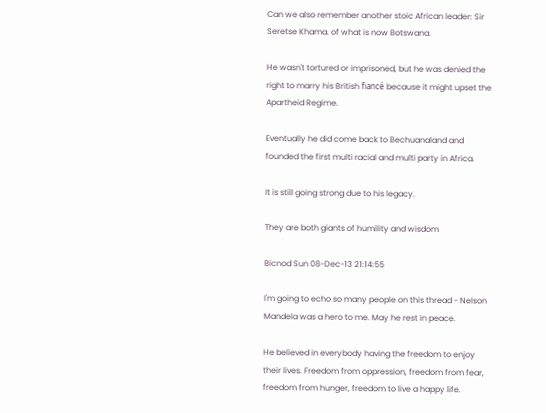Can we also remember another stoic African leader: Sir Seretse Khama. of what is now Botswana.

He wasn't tortured or imprisoned, but he was denied the right to marry his British fiancé because it might upset the Apartheid Regime.

Eventually he did come back to Bechuanaland and founded the first multi racial and multi party in Africa.

It is still going strong due to his legacy.

They are both giants of humility and wisdom

Bicnod Sun 08-Dec-13 21:14:55

I'm going to echo so many people on this thread - Nelson Mandela was a hero to me. May he rest in peace.

He believed in everybody having the freedom to enjoy their lives. Freedom from oppression, freedom from fear, freedom from hunger, freedom to live a happy life.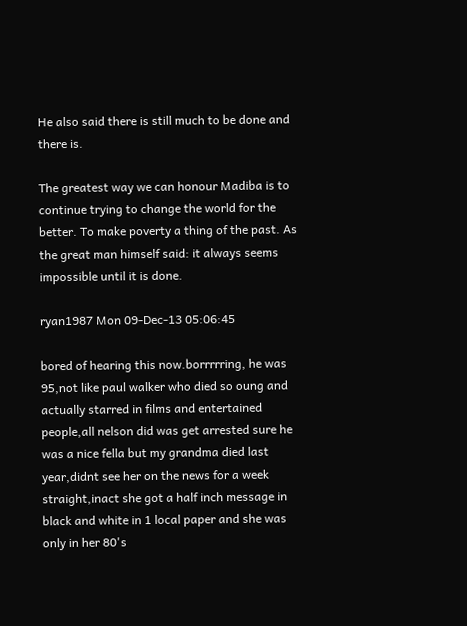He also said there is still much to be done and there is.

The greatest way we can honour Madiba is to continue trying to change the world for the better. To make poverty a thing of the past. As the great man himself said: it always seems impossible until it is done.

ryan1987 Mon 09-Dec-13 05:06:45

bored of hearing this now.borrrrring, he was 95,not like paul walker who died so oung and actually starred in films and entertained people,all nelson did was get arrested sure he was a nice fella but my grandma died last year,didnt see her on the news for a week straight,inact she got a half inch message in black and white in 1 local paper and she was only in her 80's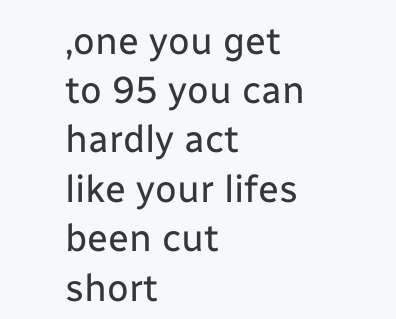,one you get to 95 you can hardly act like your lifes been cut short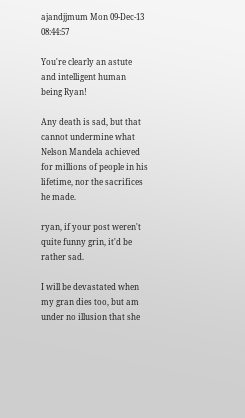ajandjjmum Mon 09-Dec-13 08:44:57

You're clearly an astute and intelligent human being Ryan!

Any death is sad, but that cannot undermine what Nelson Mandela achieved for millions of people in his lifetime, nor the sacrifices he made.

ryan, if your post weren't quite funny grin, it'd be rather sad.

I will be devastated when my gran dies too, but am under no illusion that she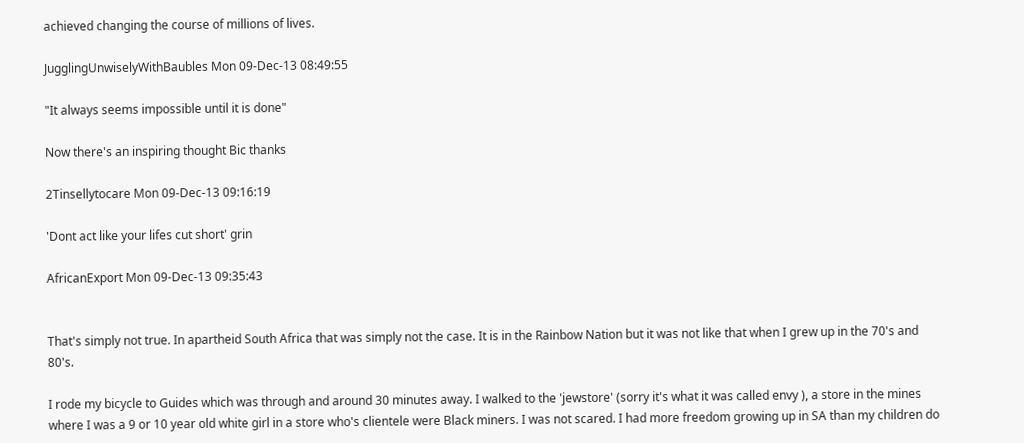achieved changing the course of millions of lives.

JugglingUnwiselyWithBaubles Mon 09-Dec-13 08:49:55

"It always seems impossible until it is done"

Now there's an inspiring thought Bic thanks

2Tinsellytocare Mon 09-Dec-13 09:16:19

'Dont act like your lifes cut short' grin

AfricanExport Mon 09-Dec-13 09:35:43


That's simply not true. In apartheid South Africa that was simply not the case. It is in the Rainbow Nation but it was not like that when I grew up in the 70's and 80's.

I rode my bicycle to Guides which was through and around 30 minutes away. I walked to the 'jewstore' (sorry it's what it was called envy ), a store in the mines where I was a 9 or 10 year old white girl in a store who's clientele were Black miners. I was not scared. I had more freedom growing up in SA than my children do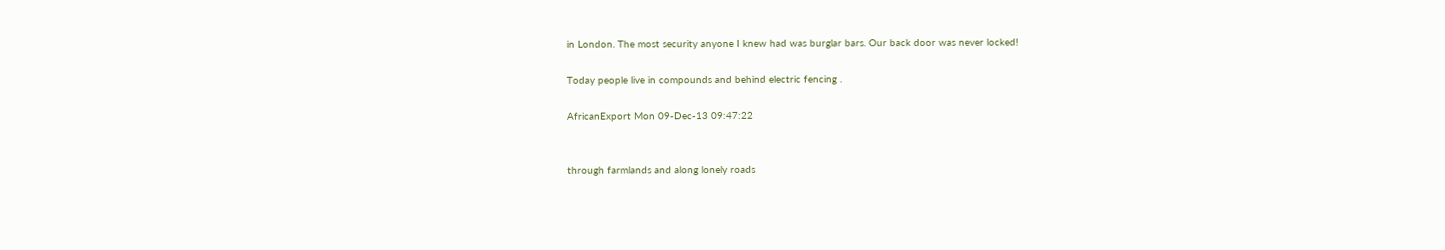in London. The most security anyone I knew had was burglar bars. Our back door was never locked!

Today people live in compounds and behind electric fencing .

AfricanExport Mon 09-Dec-13 09:47:22


through farmlands and along lonely roads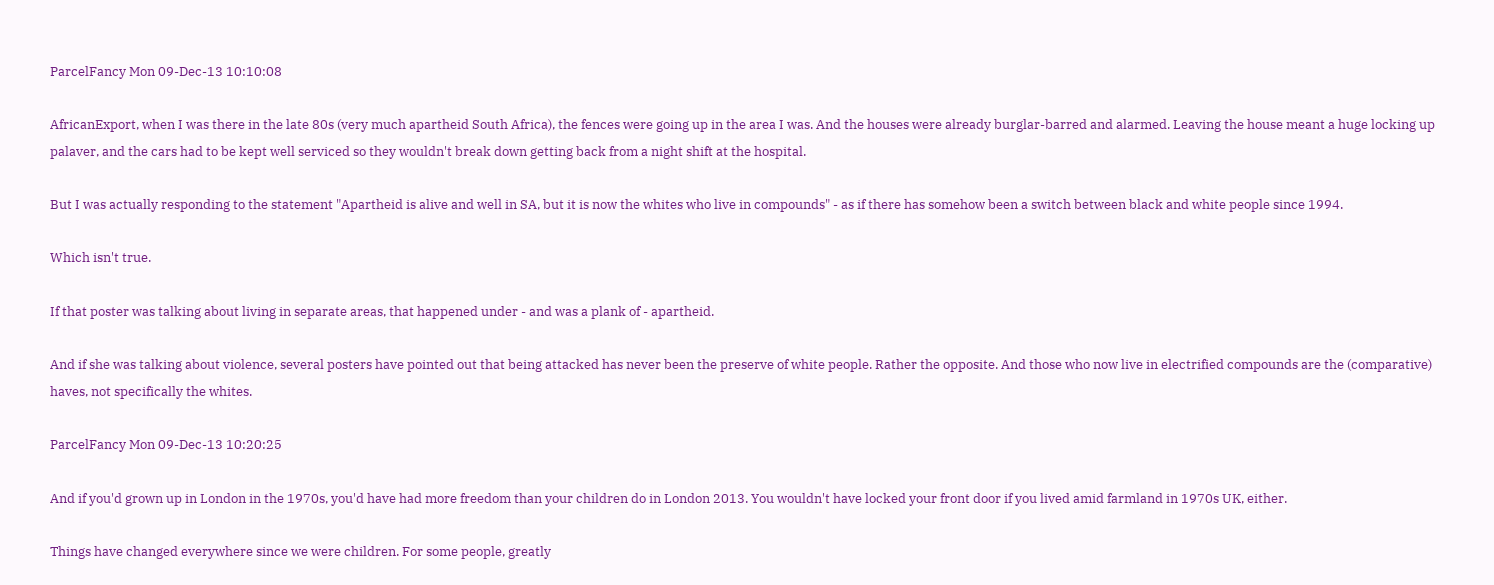ParcelFancy Mon 09-Dec-13 10:10:08

AfricanExport, when I was there in the late 80s (very much apartheid South Africa), the fences were going up in the area I was. And the houses were already burglar-barred and alarmed. Leaving the house meant a huge locking up palaver, and the cars had to be kept well serviced so they wouldn't break down getting back from a night shift at the hospital.

But I was actually responding to the statement "Apartheid is alive and well in SA, but it is now the whites who live in compounds" - as if there has somehow been a switch between black and white people since 1994.

Which isn't true.

If that poster was talking about living in separate areas, that happened under - and was a plank of - apartheid.

And if she was talking about violence, several posters have pointed out that being attacked has never been the preserve of white people. Rather the opposite. And those who now live in electrified compounds are the (comparative) haves, not specifically the whites.

ParcelFancy Mon 09-Dec-13 10:20:25

And if you'd grown up in London in the 1970s, you'd have had more freedom than your children do in London 2013. You wouldn't have locked your front door if you lived amid farmland in 1970s UK, either.

Things have changed everywhere since we were children. For some people, greatly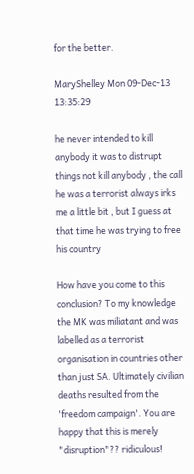for the better.

MaryShelley Mon 09-Dec-13 13:35:29

he never intended to kill anybody it was to distrupt things not kill anybody , the call he was a terrorist always irks me a little bit , but I guess at that time he was trying to free his country

How have you come to this conclusion? To my knowledge the MK was miliatant and was labelled as a terrorist organisation in countries other than just SA. Ultimately civilian deaths resulted from the 'freedom campaign'. You are happy that this is merely "disruption"?? ridiculous!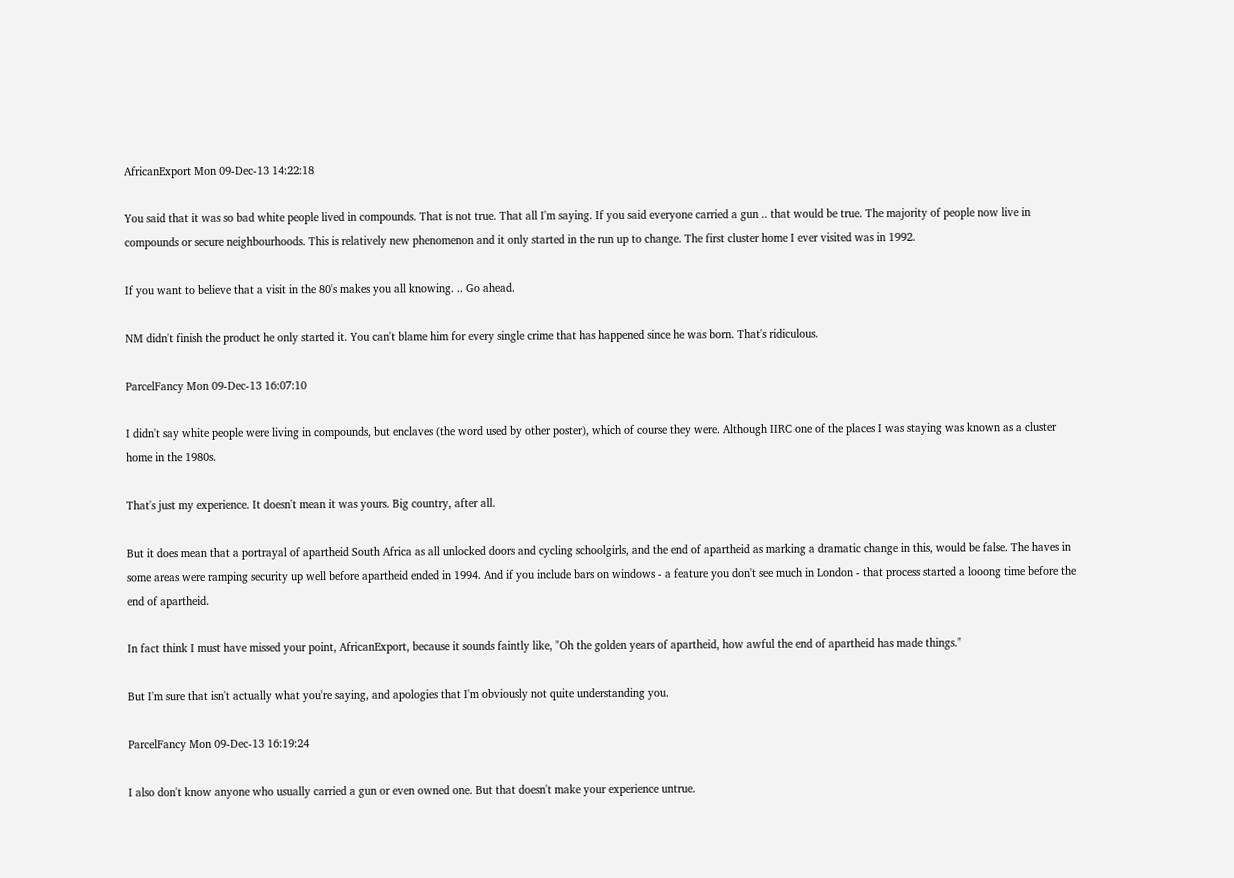AfricanExport Mon 09-Dec-13 14:22:18

You said that it was so bad white people lived in compounds. That is not true. That all I'm saying. If you said everyone carried a gun .. that would be true. The majority of people now live in compounds or secure neighbourhoods. This is relatively new phenomenon and it only started in the run up to change. The first cluster home I ever visited was in 1992.

If you want to believe that a visit in the 80's makes you all knowing. .. Go ahead.

NM didn't finish the product he only started it. You can't blame him for every single crime that has happened since he was born. That's ridiculous.

ParcelFancy Mon 09-Dec-13 16:07:10

I didn't say white people were living in compounds, but enclaves (the word used by other poster), which of course they were. Although IIRC one of the places I was staying was known as a cluster home in the 1980s.

That's just my experience. It doesn't mean it was yours. Big country, after all.

But it does mean that a portrayal of apartheid South Africa as all unlocked doors and cycling schoolgirls, and the end of apartheid as marking a dramatic change in this, would be false. The haves in some areas were ramping security up well before apartheid ended in 1994. And if you include bars on windows - a feature you don't see much in London - that process started a looong time before the end of apartheid.

In fact think I must have missed your point, AfricanExport, because it sounds faintly like, "Oh the golden years of apartheid, how awful the end of apartheid has made things."

But I'm sure that isn't actually what you're saying, and apologies that I'm obviously not quite understanding you.

ParcelFancy Mon 09-Dec-13 16:19:24

I also don't know anyone who usually carried a gun or even owned one. But that doesn't make your experience untrue.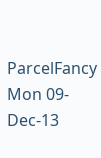ParcelFancy Mon 09-Dec-13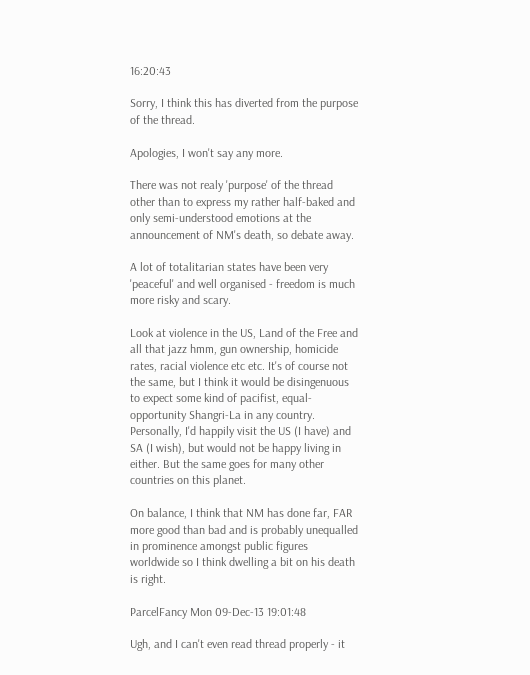16:20:43

Sorry, I think this has diverted from the purpose of the thread.

Apologies, I won't say any more.

There was not realy 'purpose' of the thread other than to express my rather half-baked and only semi-understood emotions at the announcement of NM's death, so debate away.

A lot of totalitarian states have been very 'peaceful' and well organised - freedom is much more risky and scary.

Look at violence in the US, Land of the Free and all that jazz hmm, gun ownership, homicide rates, racial violence etc etc. It's of course not the same, but I think it would be disingenuous to expect some kind of pacifist, equal-opportunity Shangri-La in any country.
Personally, I'd happily visit the US (I have) and SA (I wish), but would not be happy living in either. But the same goes for many other countries on this planet.

On balance, I think that NM has done far, FAR more good than bad and is probably unequalled in prominence amongst public figures worldwide so I think dwelling a bit on his death is right.

ParcelFancy Mon 09-Dec-13 19:01:48

Ugh, and I can't even read thread properly - it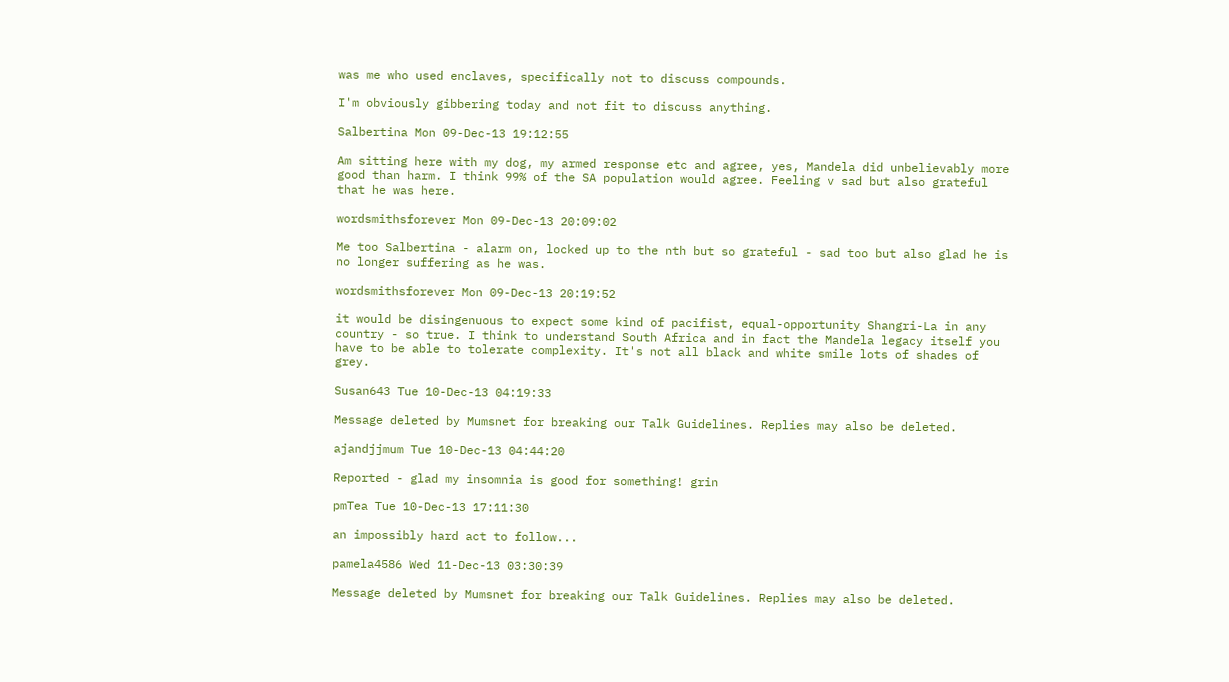was me who used enclaves, specifically not to discuss compounds.

I'm obviously gibbering today and not fit to discuss anything.

Salbertina Mon 09-Dec-13 19:12:55

Am sitting here with my dog, my armed response etc and agree, yes, Mandela did unbelievably more good than harm. I think 99% of the SA population would agree. Feeling v sad but also grateful that he was here.

wordsmithsforever Mon 09-Dec-13 20:09:02

Me too Salbertina - alarm on, locked up to the nth but so grateful - sad too but also glad he is no longer suffering as he was.

wordsmithsforever Mon 09-Dec-13 20:19:52

it would be disingenuous to expect some kind of pacifist, equal-opportunity Shangri-La in any country - so true. I think to understand South Africa and in fact the Mandela legacy itself you have to be able to tolerate complexity. It's not all black and white smile lots of shades of grey.

Susan643 Tue 10-Dec-13 04:19:33

Message deleted by Mumsnet for breaking our Talk Guidelines. Replies may also be deleted.

ajandjjmum Tue 10-Dec-13 04:44:20

Reported - glad my insomnia is good for something! grin

pmTea Tue 10-Dec-13 17:11:30

an impossibly hard act to follow...

pamela4586 Wed 11-Dec-13 03:30:39

Message deleted by Mumsnet for breaking our Talk Guidelines. Replies may also be deleted.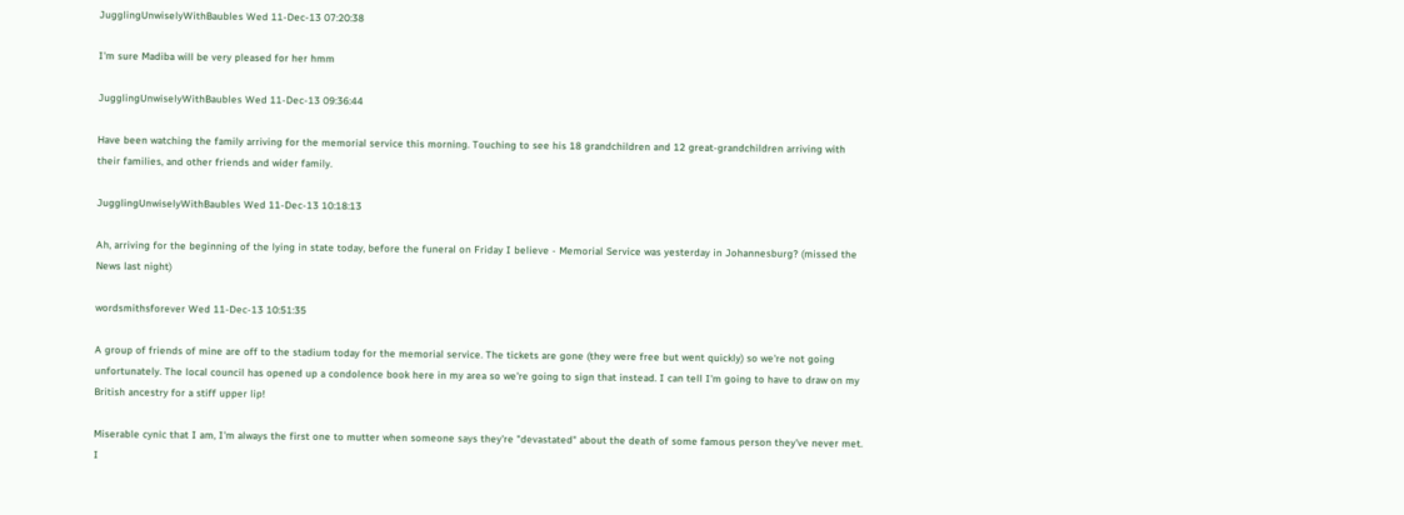JugglingUnwiselyWithBaubles Wed 11-Dec-13 07:20:38

I'm sure Madiba will be very pleased for her hmm

JugglingUnwiselyWithBaubles Wed 11-Dec-13 09:36:44

Have been watching the family arriving for the memorial service this morning. Touching to see his 18 grandchildren and 12 great-grandchildren arriving with their families, and other friends and wider family.

JugglingUnwiselyWithBaubles Wed 11-Dec-13 10:18:13

Ah, arriving for the beginning of the lying in state today, before the funeral on Friday I believe - Memorial Service was yesterday in Johannesburg? (missed the News last night)

wordsmithsforever Wed 11-Dec-13 10:51:35

A group of friends of mine are off to the stadium today for the memorial service. The tickets are gone (they were free but went quickly) so we're not going unfortunately. The local council has opened up a condolence book here in my area so we're going to sign that instead. I can tell I'm going to have to draw on my British ancestry for a stiff upper lip!

Miserable cynic that I am, I'm always the first one to mutter when someone says they're "devastated" about the death of some famous person they've never met. I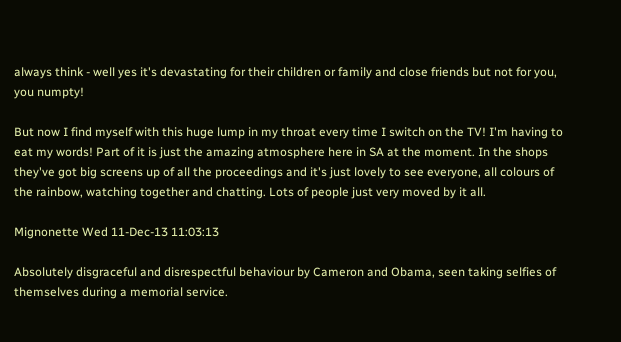always think - well yes it's devastating for their children or family and close friends but not for you, you numpty!

But now I find myself with this huge lump in my throat every time I switch on the TV! I'm having to eat my words! Part of it is just the amazing atmosphere here in SA at the moment. In the shops they've got big screens up of all the proceedings and it's just lovely to see everyone, all colours of the rainbow, watching together and chatting. Lots of people just very moved by it all.

Mignonette Wed 11-Dec-13 11:03:13

Absolutely disgraceful and disrespectful behaviour by Cameron and Obama, seen taking selfies of themselves during a memorial service.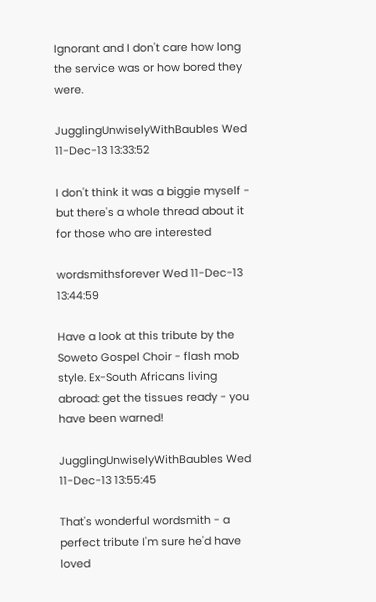Ignorant and I don't care how long the service was or how bored they were.

JugglingUnwiselyWithBaubles Wed 11-Dec-13 13:33:52

I don't think it was a biggie myself - but there's a whole thread about it for those who are interested

wordsmithsforever Wed 11-Dec-13 13:44:59

Have a look at this tribute by the Soweto Gospel Choir - flash mob style. Ex-South Africans living abroad: get the tissues ready - you have been warned!

JugglingUnwiselyWithBaubles Wed 11-Dec-13 13:55:45

That's wonderful wordsmith - a perfect tribute I'm sure he'd have loved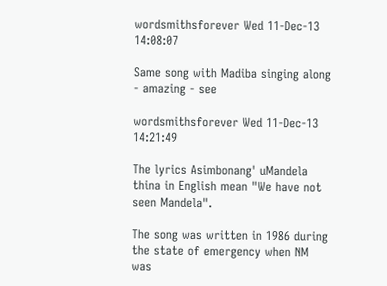wordsmithsforever Wed 11-Dec-13 14:08:07

Same song with Madiba singing along - amazing - see

wordsmithsforever Wed 11-Dec-13 14:21:49

The lyrics Asimbonang' uMandela thina in English mean "We have not seen Mandela".

The song was written in 1986 during the state of emergency when NM was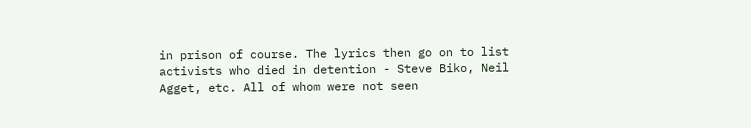in prison of course. The lyrics then go on to list activists who died in detention - Steve Biko, Neil Agget, etc. All of whom were not seen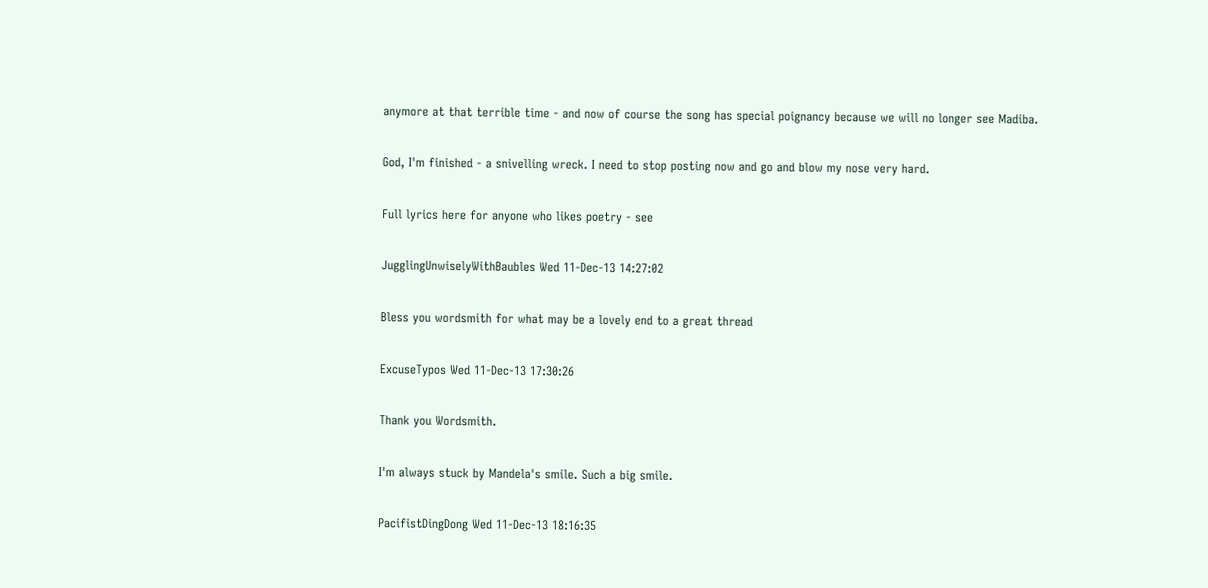anymore at that terrible time - and now of course the song has special poignancy because we will no longer see Madiba.

God, I'm finished - a snivelling wreck. I need to stop posting now and go and blow my nose very hard.

Full lyrics here for anyone who likes poetry - see

JugglingUnwiselyWithBaubles Wed 11-Dec-13 14:27:02

Bless you wordsmith for what may be a lovely end to a great thread

ExcuseTypos Wed 11-Dec-13 17:30:26

Thank you Wordsmith.

I'm always stuck by Mandela's smile. Such a big smile.

PacifistDingDong Wed 11-Dec-13 18:16:35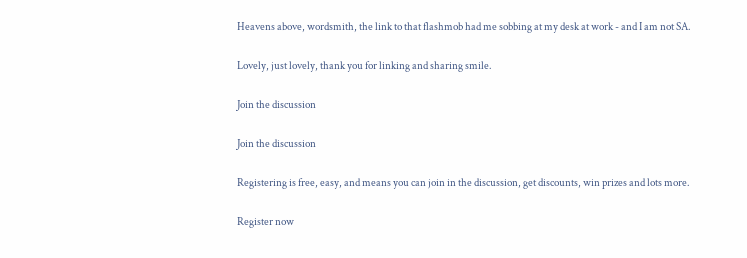Heavens above, wordsmith, the link to that flashmob had me sobbing at my desk at work - and I am not SA.

Lovely, just lovely, thank you for linking and sharing smile.

Join the discussion

Join the discussion

Registering is free, easy, and means you can join in the discussion, get discounts, win prizes and lots more.

Register now